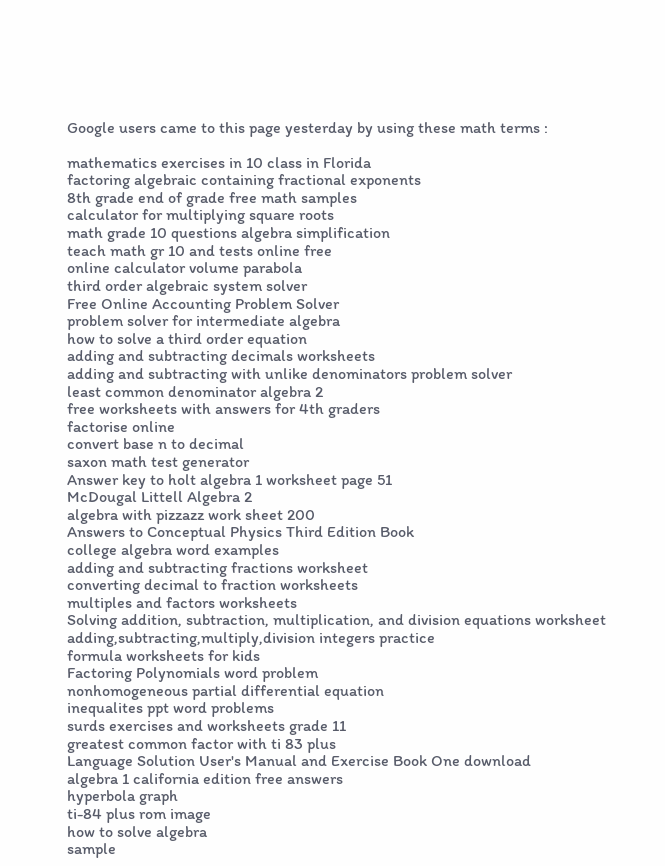Google users came to this page yesterday by using these math terms :

mathematics exercises in 10 class in Florida
factoring algebraic containing fractional exponents
8th grade end of grade free math samples
calculator for multiplying square roots
math grade 10 questions algebra simplification
teach math gr 10 and tests online free
online calculator volume parabola
third order algebraic system solver
Free Online Accounting Problem Solver
problem solver for intermediate algebra
how to solve a third order equation
adding and subtracting decimals worksheets
adding and subtracting with unlike denominators problem solver
least common denominator algebra 2
free worksheets with answers for 4th graders
factorise online
convert base n to decimal
saxon math test generator
Answer key to holt algebra 1 worksheet page 51
McDougal Littell Algebra 2
algebra with pizzazz work sheet 200
Answers to Conceptual Physics Third Edition Book
college algebra word examples
adding and subtracting fractions worksheet
converting decimal to fraction worksheets
multiples and factors worksheets
Solving addition, subtraction, multiplication, and division equations worksheet
adding,subtracting,multiply,division integers practice
formula worksheets for kids
Factoring Polynomials word problem
nonhomogeneous partial differential equation
inequalites ppt word problems
surds exercises and worksheets grade 11
greatest common factor with ti 83 plus
Language Solution User's Manual and Exercise Book One download
algebra 1 california edition free answers
hyperbola graph
ti-84 plus rom image
how to solve algebra
sample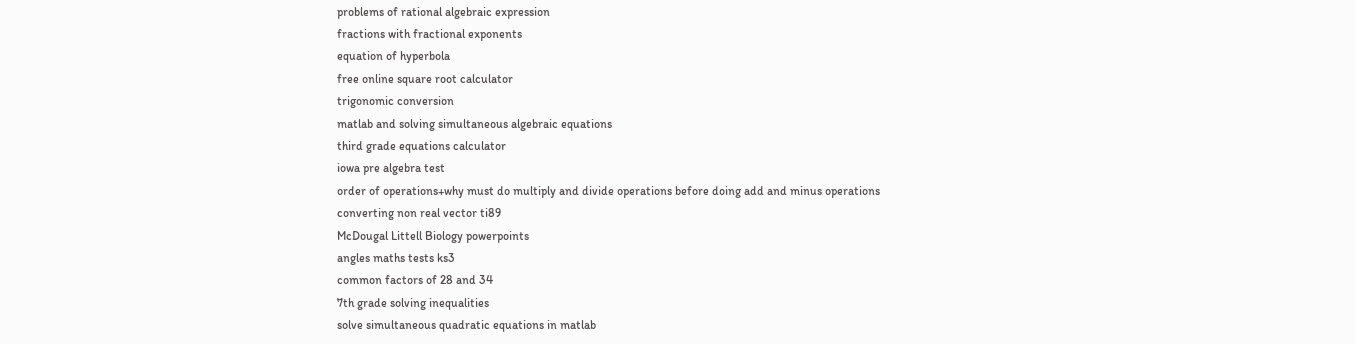problems of rational algebraic expression
fractions with fractional exponents
equation of hyperbola
free online square root calculator
trigonomic conversion
matlab and solving simultaneous algebraic equations
third grade equations calculator
iowa pre algebra test
order of operations+why must do multiply and divide operations before doing add and minus operations
converting non real vector ti89
McDougal Littell Biology powerpoints
angles maths tests ks3
common factors of 28 and 34
7th grade solving inequalities
solve simultaneous quadratic equations in matlab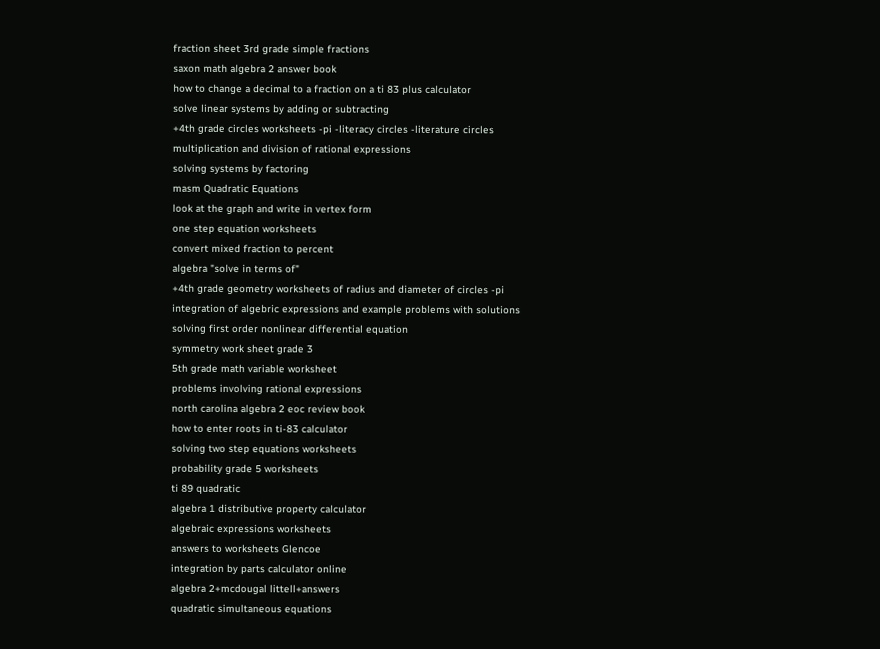fraction sheet 3rd grade simple fractions
saxon math algebra 2 answer book
how to change a decimal to a fraction on a ti 83 plus calculator
solve linear systems by adding or subtracting
+4th grade circles worksheets -pi -literacy circles -literature circles
multiplication and division of rational expressions
solving systems by factoring
masm Quadratic Equations
look at the graph and write in vertex form
one step equation worksheets
convert mixed fraction to percent
algebra "solve in terms of"
+4th grade geometry worksheets of radius and diameter of circles -pi
integration of algebric expressions and example problems with solutions
solving first order nonlinear differential equation
symmetry work sheet grade 3
5th grade math variable worksheet
problems involving rational expressions
north carolina algebra 2 eoc review book
how to enter roots in ti-83 calculator
solving two step equations worksheets
probability grade 5 worksheets
ti 89 quadratic
algebra 1 distributive property calculator
algebraic expressions worksheets
answers to worksheets Glencoe
integration by parts calculator online
algebra 2+mcdougal littell+answers
quadratic simultaneous equations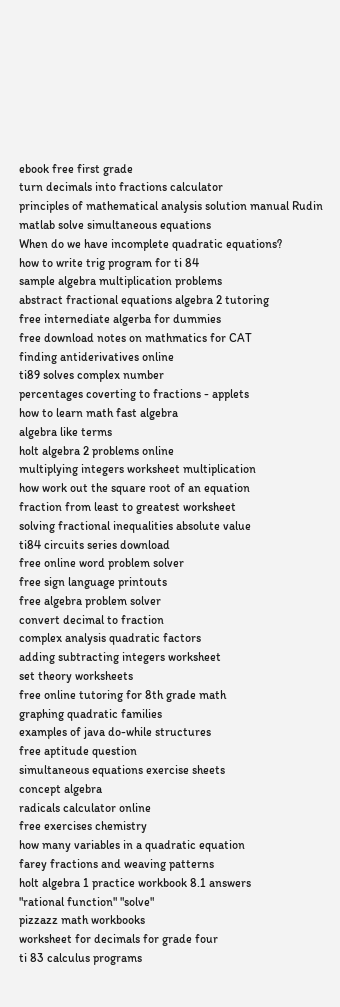ebook free first grade
turn decimals into fractions calculator
principles of mathematical analysis solution manual Rudin
matlab solve simultaneous equations
When do we have incomplete quadratic equations?
how to write trig program for ti 84
sample algebra multiplication problems
abstract fractional equations algebra 2 tutoring
free internediate algerba for dummies
free download notes on mathmatics for CAT
finding antiderivatives online
ti89 solves complex number
percentages coverting to fractions - applets
how to learn math fast algebra
algebra like terms
holt algebra 2 problems online
multiplying integers worksheet multiplication
how work out the square root of an equation
fraction from least to greatest worksheet
solving fractional inequalities absolute value
ti84 circuits series download
free online word problem solver
free sign language printouts
free algebra problem solver
convert decimal to fraction
complex analysis quadratic factors
adding subtracting integers worksheet
set theory worksheets
free online tutoring for 8th grade math
graphing quadratic families
examples of java do-while structures
free aptitude question
simultaneous equations exercise sheets
concept algebra
radicals calculator online
free exercises chemistry
how many variables in a quadratic equation
farey fractions and weaving patterns
holt algebra 1 practice workbook 8.1 answers
"rational function" "solve"
pizzazz math workbooks
worksheet for decimals for grade four
ti 83 calculus programs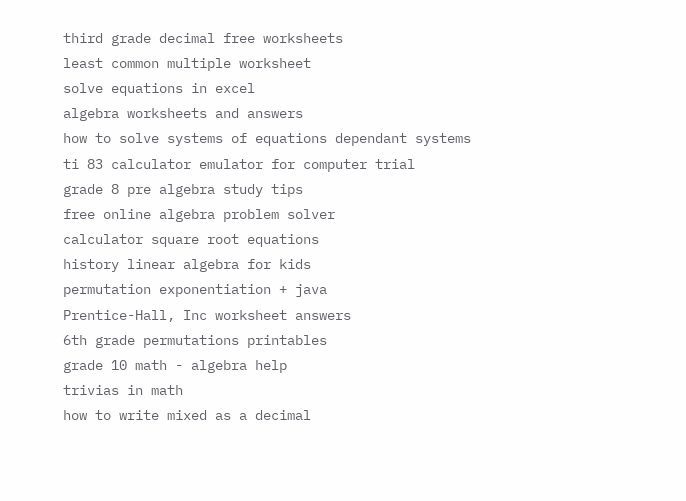third grade decimal free worksheets
least common multiple worksheet
solve equations in excel
algebra worksheets and answers
how to solve systems of equations dependant systems
ti 83 calculator emulator for computer trial
grade 8 pre algebra study tips
free online algebra problem solver
calculator square root equations
history linear algebra for kids
permutation exponentiation + java
Prentice-Hall, Inc worksheet answers
6th grade permutations printables
grade 10 math - algebra help
trivias in math
how to write mixed as a decimal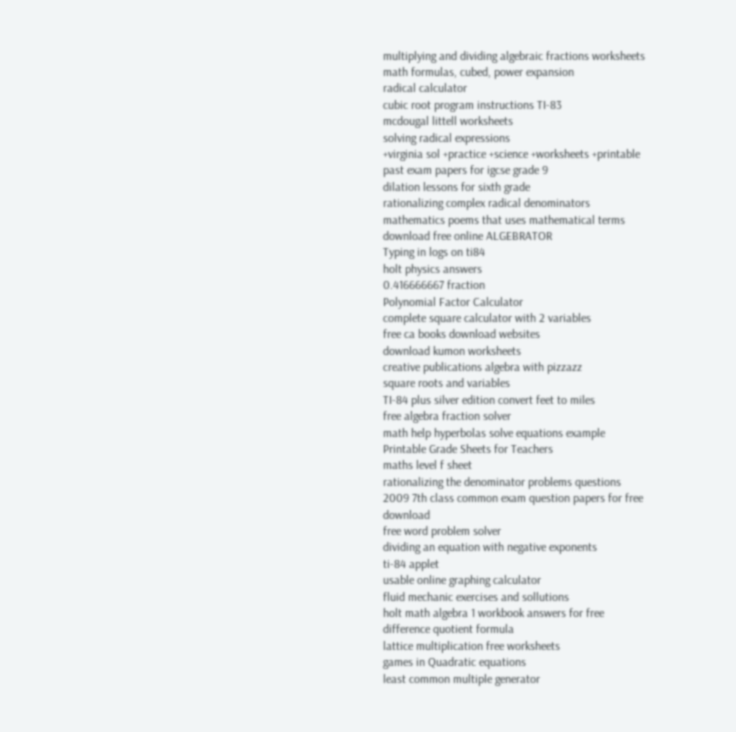multiplying and dividing algebraic fractions worksheets
math formulas, cubed, power expansion
radical calculator
cubic root program instructions TI-83
mcdougal littell worksheets
solving radical expressions
+virginia sol +practice +science +worksheets +printable
past exam papers for igcse grade 9
dilation lessons for sixth grade
rationalizing complex radical denominators
mathematics poems that uses mathematical terms
download free online ALGEBRATOR
Typing in logs on ti84
holt physics answers
0.416666667 fraction
Polynomial Factor Calculator
complete square calculator with 2 variables
free ca books download websites
download kumon worksheets
creative publications algebra with pizzazz
square roots and variables
TI-84 plus silver edition convert feet to miles
free algebra fraction solver
math help hyperbolas solve equations example
Printable Grade Sheets for Teachers
maths level f sheet
rationalizing the denominator problems questions
2009 7th class common exam question papers for free download
free word problem solver
dividing an equation with negative exponents
ti-84 applet
usable online graphing calculator
fluid mechanic exercises and sollutions
holt math algebra 1 workbook answers for free
difference quotient formula
lattice multiplication free worksheets
games in Quadratic equations
least common multiple generator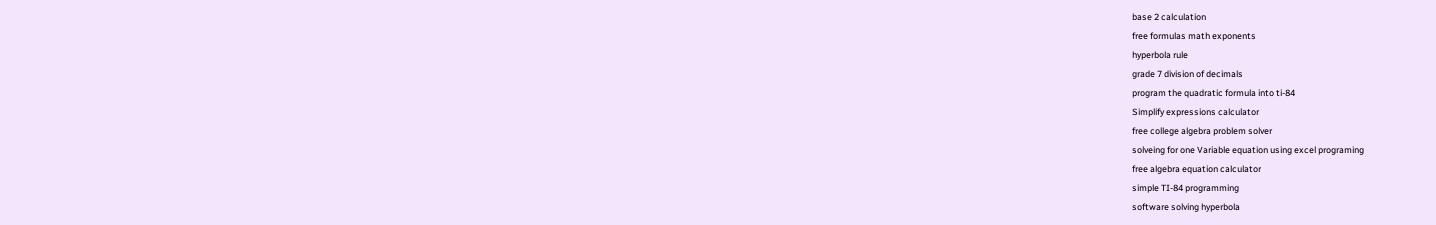base 2 calculation
free formulas math exponents
hyperbola rule
grade 7 division of decimals
program the quadratic formula into ti-84
Simplify expressions calculator
free college algebra problem solver
solveing for one Variable equation using excel programing
free algebra equation calculator
simple TI-84 programming
software solving hyperbola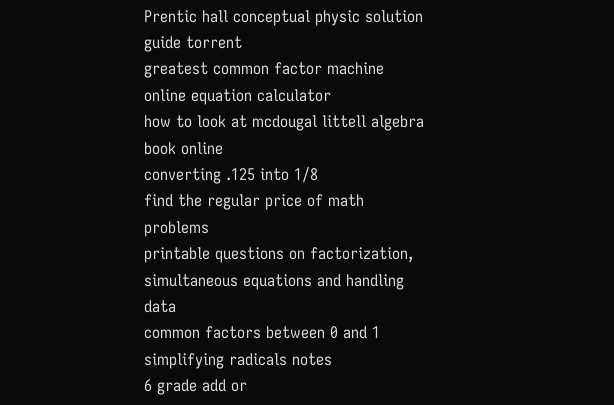Prentic hall conceptual physic solution guide torrent
greatest common factor machine
online equation calculator
how to look at mcdougal littell algebra book online
converting .125 into 1/8
find the regular price of math problems
printable questions on factorization, simultaneous equations and handling data
common factors between 0 and 1
simplifying radicals notes
6 grade add or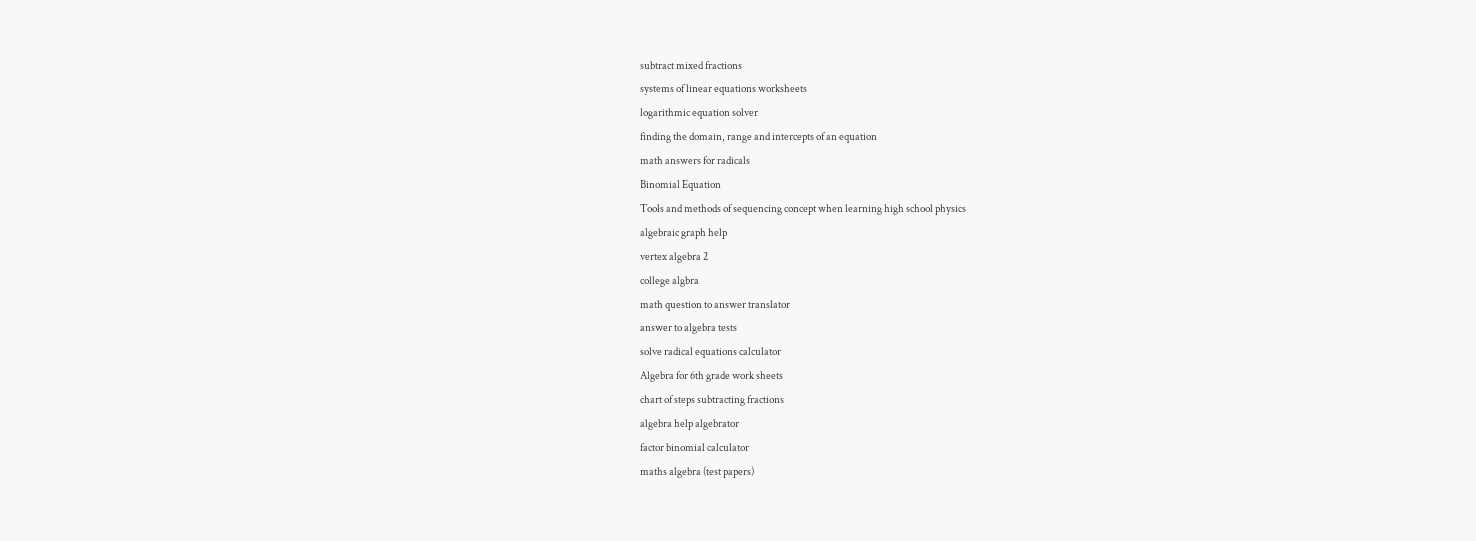subtract mixed fractions
systems of linear equations worksheets
logarithmic equation solver
finding the domain, range and intercepts of an equation
math answers for radicals
Binomial Equation
Tools and methods of sequencing concept when learning high school physics
algebraic graph help
vertex algebra 2
college algbra
math question to answer translator
answer to algebra tests
solve radical equations calculator
Algebra for 6th grade work sheets
chart of steps subtracting fractions
algebra help algebrator
factor binomial calculator
maths algebra (test papers)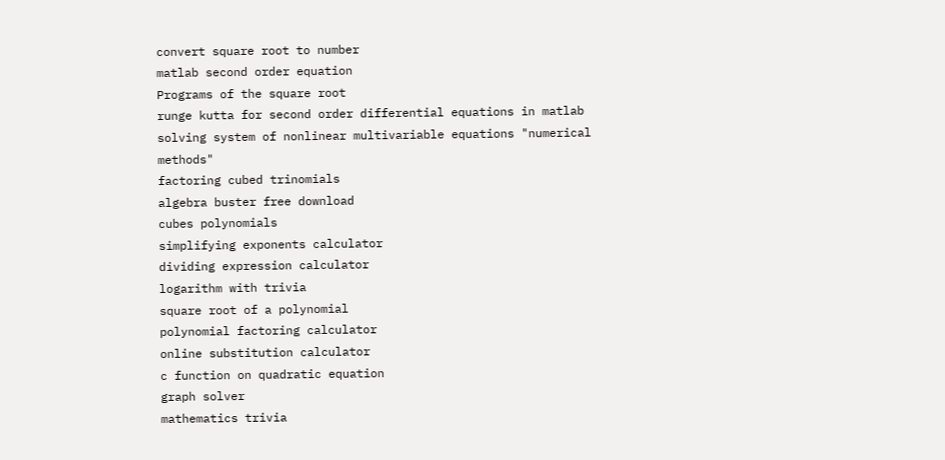convert square root to number
matlab second order equation
Programs of the square root
runge kutta for second order differential equations in matlab
solving system of nonlinear multivariable equations "numerical methods"
factoring cubed trinomials
algebra buster free download
cubes polynomials
simplifying exponents calculator
dividing expression calculator
logarithm with trivia
square root of a polynomial
polynomial factoring calculator
online substitution calculator
c function on quadratic equation
graph solver
mathematics trivia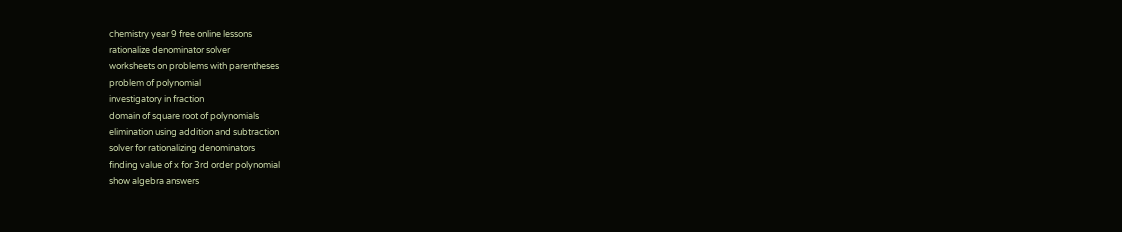chemistry year 9 free online lessons
rationalize denominator solver
worksheets on problems with parentheses
problem of polynomial
investigatory in fraction
domain of square root of polynomials
elimination using addition and subtraction
solver for rationalizing denominators
finding value of x for 3rd order polynomial
show algebra answers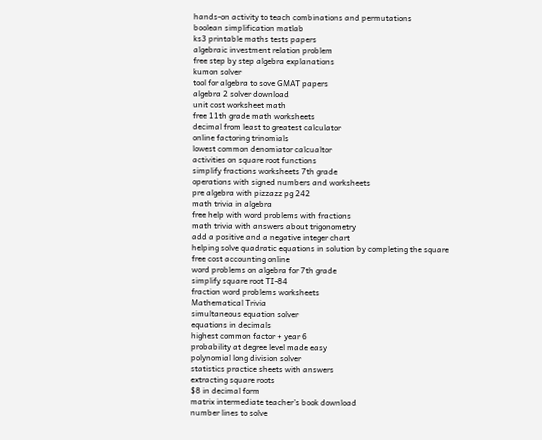hands-on activity to teach combinations and permutations
boolean simplification matlab
ks3 printable maths tests papers
algebraic investment relation problem
free step by step algebra explanations
kumon solver
tool for algebra to sove GMAT papers
algebra 2 solver download
unit cost worksheet math
free 11th grade math worksheets
decimal from least to greatest calculator
online factoring trinomials
lowest common denomiator calcualtor
activities on square root functions
simplify fractions worksheets 7th grade
operations with signed numbers and worksheets
pre algebra with pizzazz pg 242
math trivia in algebra
free help with word problems with fractions
math trivia with answers about trigonometry
add a positive and a negative integer chart
helping solve quadratic equations in solution by completing the square
free cost accounting online
word problems on algebra for 7th grade
simplify square root TI-84
fraction word problems worksheets
Mathematical Trivia
simultaneous equation solver
equations in decimals
highest common factor + year 6
probability at degree level made easy
polynomial long division solver
statistics practice sheets with answers
extracting square roots
$8 in decimal form
matrix intermediate teacher's book download
number lines to solve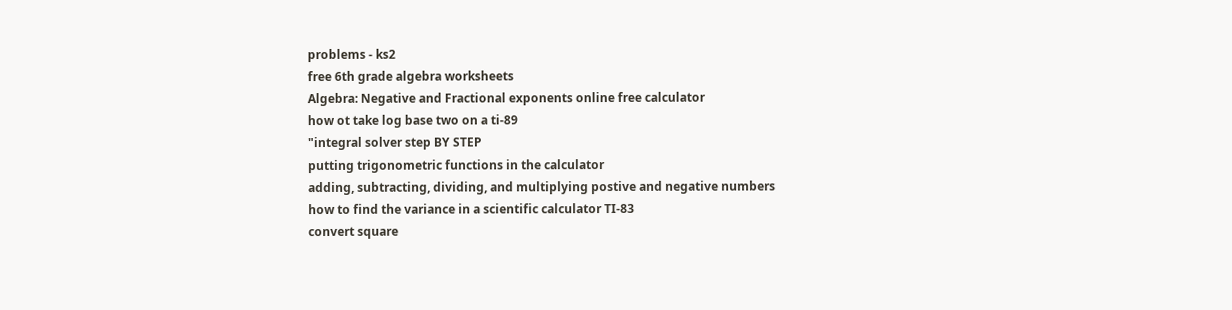problems - ks2
free 6th grade algebra worksheets
Algebra: Negative and Fractional exponents online free calculator
how ot take log base two on a ti-89
"integral solver step BY STEP
putting trigonometric functions in the calculator
adding, subtracting, dividing, and multiplying postive and negative numbers
how to find the variance in a scientific calculator TI-83
convert square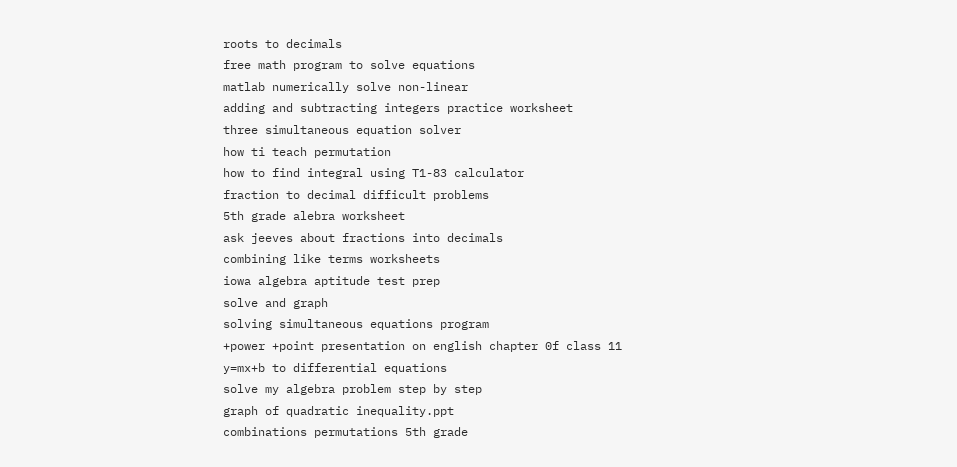roots to decimals
free math program to solve equations
matlab numerically solve non-linear
adding and subtracting integers practice worksheet
three simultaneous equation solver
how ti teach permutation
how to find integral using T1-83 calculator
fraction to decimal difficult problems
5th grade alebra worksheet
ask jeeves about fractions into decimals
combining like terms worksheets
iowa algebra aptitude test prep
solve and graph
solving simultaneous equations program
+power +point presentation on english chapter 0f class 11
y=mx+b to differential equations
solve my algebra problem step by step
graph of quadratic inequality.ppt
combinations permutations 5th grade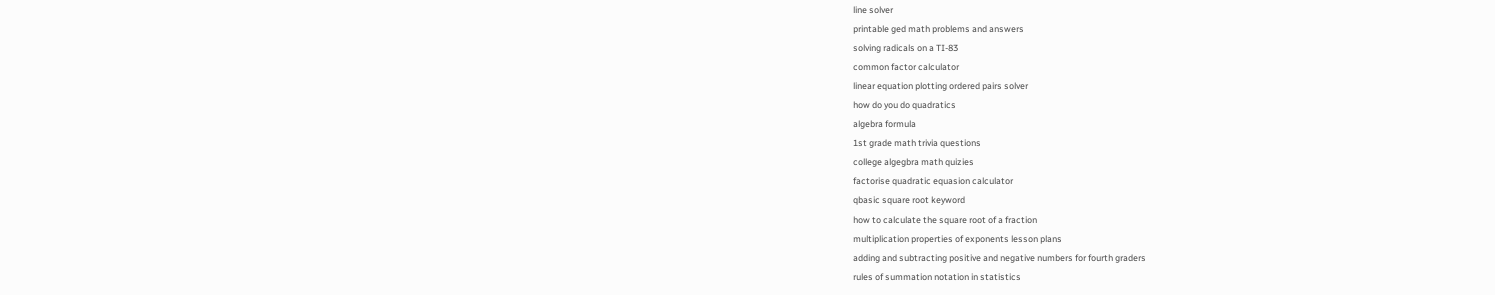line solver
printable ged math problems and answers
solving radicals on a TI-83
common factor calculator
linear equation plotting ordered pairs solver
how do you do quadratics
algebra formula
1st grade math trivia questions
college algegbra math quizies
factorise quadratic equasion calculator
qbasic square root keyword
how to calculate the square root of a fraction
multiplication properties of exponents lesson plans
adding and subtracting positive and negative numbers for fourth graders
rules of summation notation in statistics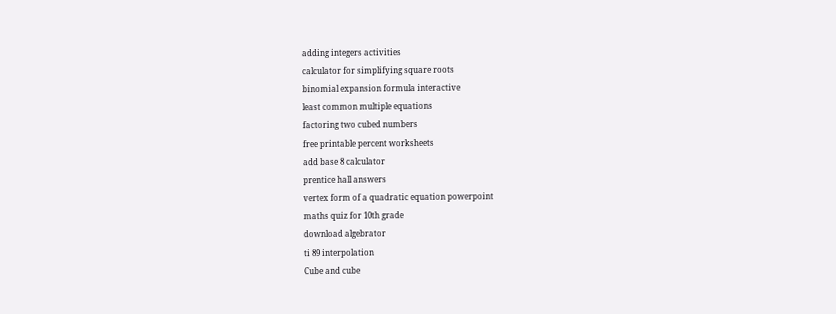adding integers activities
calculator for simplifying square roots
binomial expansion formula interactive
least common multiple equations
factoring two cubed numbers
free printable percent worksheets
add base 8 calculator
prentice hall answers
vertex form of a quadratic equation powerpoint
maths quiz for 10th grade
download algebrator
ti 89 interpolation
Cube and cube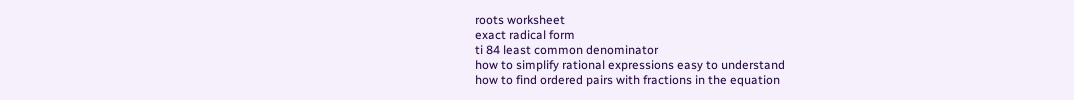roots worksheet
exact radical form
ti 84 least common denominator
how to simplify rational expressions easy to understand
how to find ordered pairs with fractions in the equation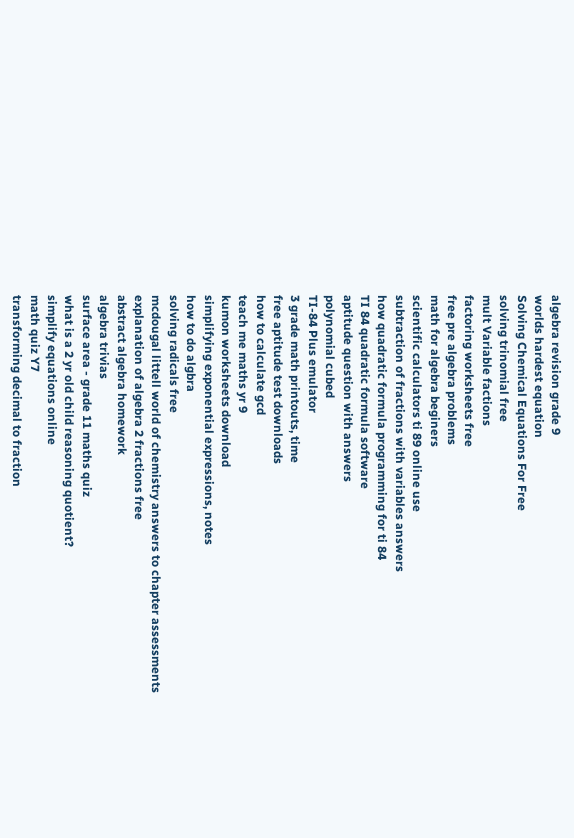algebra revision grade 9
worlds hardest equation
Solving Chemical Equations For Free
solving trinomial free
mult Variable factions
factoring worksheets free
free pre algebra problems
math for algebra beginers
scientific calculators ti 89 online use
subtraction of fractions with variables answers
how quadratic formula programming for ti 84
TI 84 quadratic formula software
aptitude question with answers
polynomial cubed
TI-84 Plus emulator
3 grade math printouts, time
free aptitude test downloads
how to calculate gcd
teach me maths yr 9
kumon worksheets download
simplifying exponential expressions, notes
how to do algbra
solving radicals free
mcdougal littell world of chemistry answers to chapter assessments
explanation of algebra 2 fractions free
abstract algebra homework
algebra trivias
surface area - grade 11 maths quiz
what is a 2 yr old child reasoning quotient?
simplify equations online
math quiz Y7
transforming decimal to fraction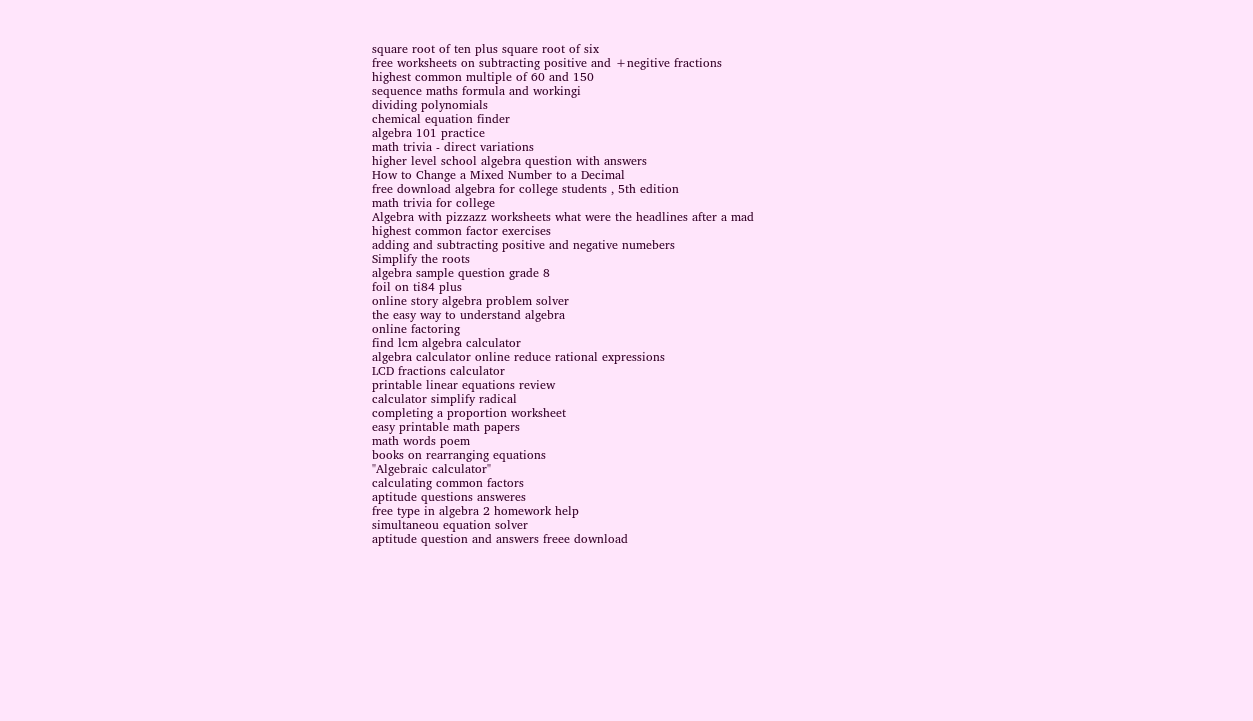square root of ten plus square root of six
free worksheets on subtracting positive and +negitive fractions
highest common multiple of 60 and 150
sequence maths formula and workingi
dividing polynomials
chemical equation finder
algebra 101 practice
math trivia - direct variations
higher level school algebra question with answers
How to Change a Mixed Number to a Decimal
free download algebra for college students , 5th edition
math trivia for college
Algebra with pizzazz worksheets what were the headlines after a mad
highest common factor exercises
adding and subtracting positive and negative numebers
Simplify the roots
algebra sample question grade 8
foil on ti84 plus
online story algebra problem solver
the easy way to understand algebra
online factoring
find lcm algebra calculator
algebra calculator online reduce rational expressions
LCD fractions calculator
printable linear equations review
calculator simplify radical
completing a proportion worksheet
easy printable math papers
math words poem
books on rearranging equations
"Algebraic calculator"
calculating common factors
aptitude questions answeres
free type in algebra 2 homework help
simultaneou equation solver
aptitude question and answers freee download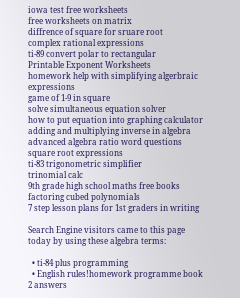iowa test free worksheets
free worksheets on matrix
diffrence of square for sruare root
complex rational expressions
ti-89 convert polar to rectangular
Printable Exponent Worksheets
homework help with simplifying algerbraic expressions
game of 1-9 in square
solve simultaneous equation solver
how to put equation into graphing calculator
adding and multiplying inverse in algebra
advanced algebra ratio word questions
square root expressions
ti-83 trigonometric simplifier
trinomial calc
9th grade high school maths free books
factoring cubed polynomials
7 step lesson plans for 1st graders in writing

Search Engine visitors came to this page today by using these algebra terms:

  • ti-84 plus programming
  • English rules!homework programme book 2 answers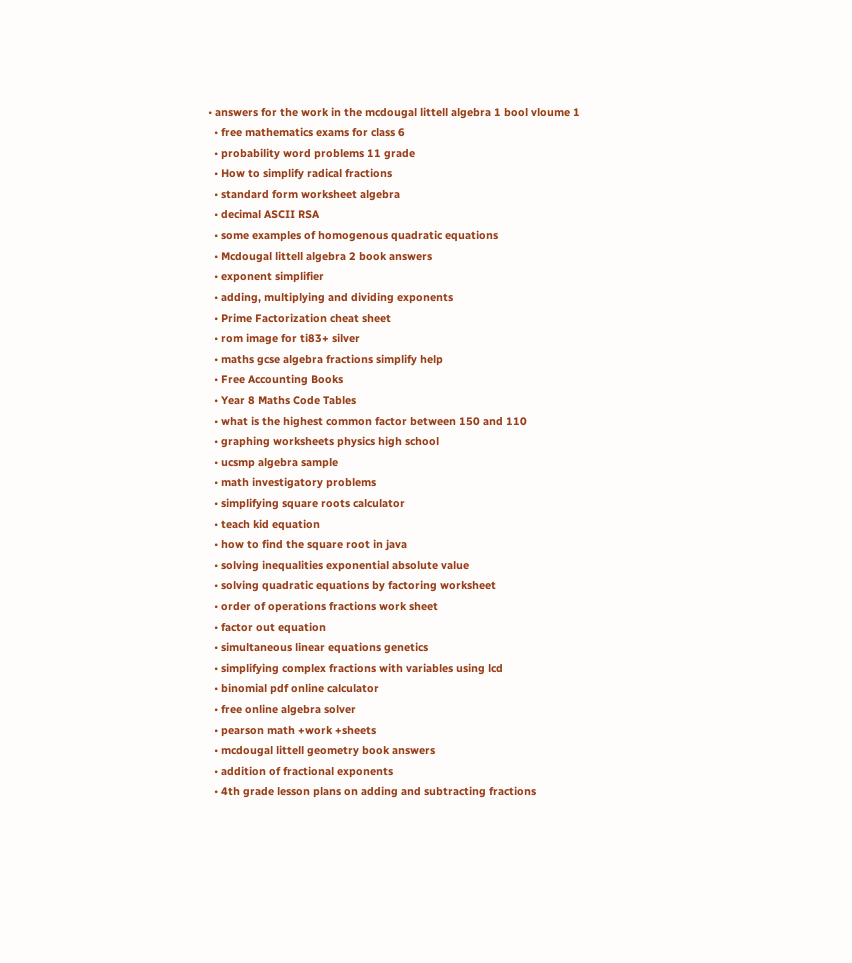• answers for the work in the mcdougal littell algebra 1 bool vloume 1
  • free mathematics exams for class 6
  • probability word problems 11 grade
  • How to simplify radical fractions
  • standard form worksheet algebra
  • decimal ASCII RSA
  • some examples of homogenous quadratic equations
  • Mcdougal littell algebra 2 book answers
  • exponent simplifier
  • adding, multiplying and dividing exponents
  • Prime Factorization cheat sheet
  • rom image for ti83+ silver
  • maths gcse algebra fractions simplify help
  • Free Accounting Books
  • Year 8 Maths Code Tables
  • what is the highest common factor between 150 and 110
  • graphing worksheets physics high school
  • ucsmp algebra sample
  • math investigatory problems
  • simplifying square roots calculator
  • teach kid equation
  • how to find the square root in java
  • solving inequalities exponential absolute value
  • solving quadratic equations by factoring worksheet
  • order of operations fractions work sheet
  • factor out equation
  • simultaneous linear equations genetics
  • simplifying complex fractions with variables using lcd
  • binomial pdf online calculator
  • free online algebra solver
  • pearson math +work +sheets
  • mcdougal littell geometry book answers
  • addition of fractional exponents
  • 4th grade lesson plans on adding and subtracting fractions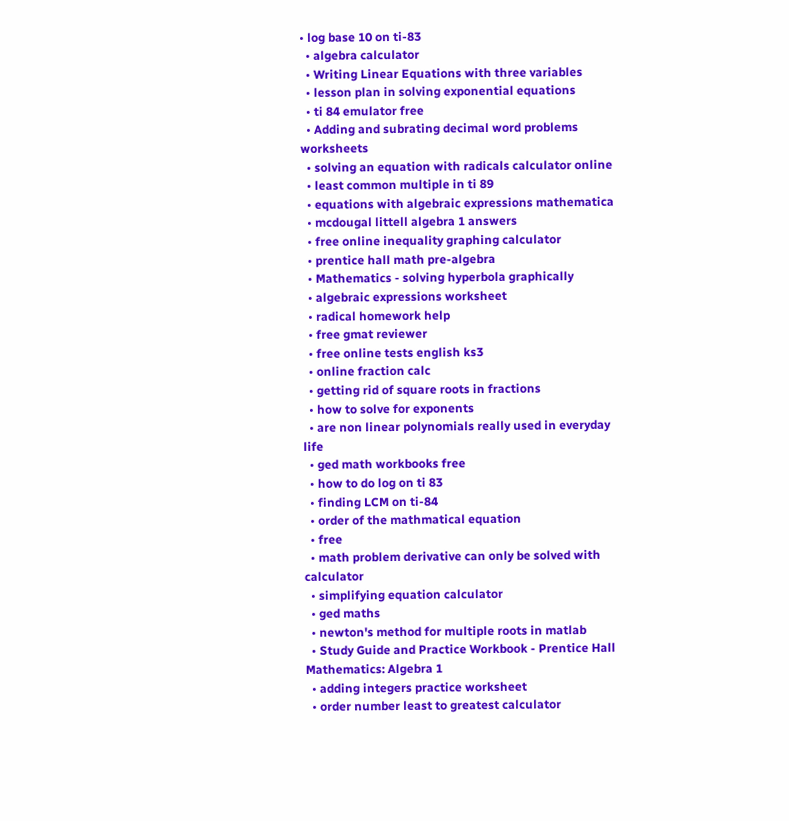• log base 10 on ti-83
  • algebra calculator
  • Writing Linear Equations with three variables
  • lesson plan in solving exponential equations
  • ti 84 emulator free
  • Adding and subrating decimal word problems worksheets
  • solving an equation with radicals calculator online
  • least common multiple in ti 89
  • equations with algebraic expressions mathematica
  • mcdougal littell algebra 1 answers
  • free online inequality graphing calculator
  • prentice hall math pre-algebra
  • Mathematics - solving hyperbola graphically
  • algebraic expressions worksheet
  • radical homework help
  • free gmat reviewer
  • free online tests english ks3
  • online fraction calc
  • getting rid of square roots in fractions
  • how to solve for exponents
  • are non linear polynomials really used in everyday life
  • ged math workbooks free
  • how to do log on ti 83
  • finding LCM on ti-84
  • order of the mathmatical equation
  • free
  • math problem derivative can only be solved with calculator
  • simplifying equation calculator
  • ged maths
  • newton's method for multiple roots in matlab
  • Study Guide and Practice Workbook - Prentice Hall Mathematics: Algebra 1
  • adding integers practice worksheet
  • order number least to greatest calculator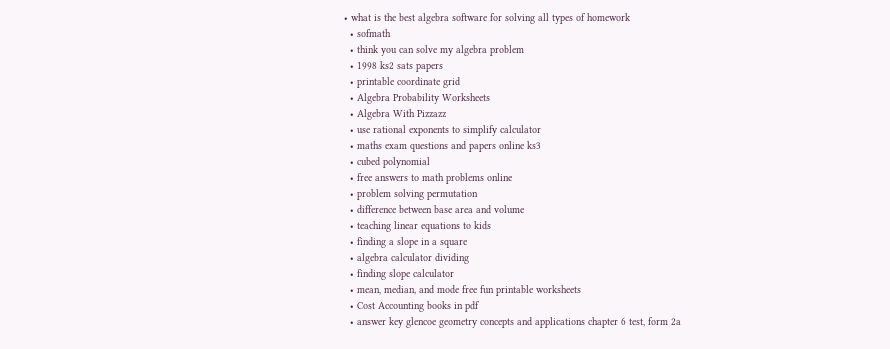• what is the best algebra software for solving all types of homework
  • sofmath
  • think you can solve my algebra problem
  • 1998 ks2 sats papers
  • printable coordinate grid
  • Algebra Probability Worksheets
  • Algebra With Pizzazz
  • use rational exponents to simplify calculator
  • maths exam questions and papers online ks3
  • cubed polynomial
  • free answers to math problems online
  • problem solving permutation
  • difference between base area and volume
  • teaching linear equations to kids
  • finding a slope in a square
  • algebra calculator dividing
  • finding slope calculator
  • mean, median, and mode free fun printable worksheets
  • Cost Accounting books in pdf
  • answer key glencoe geometry concepts and applications chapter 6 test, form 2a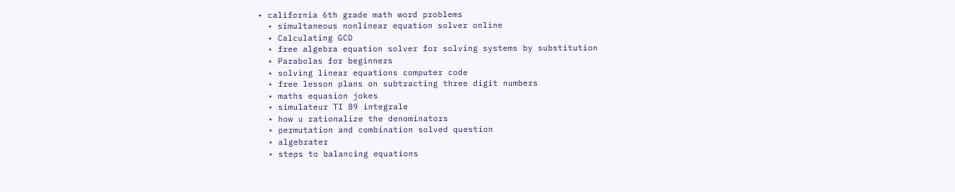• california 6th grade math word problems
  • simultaneous nonlinear equation solver online
  • Calculating GCD
  • free algebra equation solver for solving systems by substitution
  • Parabolas for beginners
  • solving linear equations computer code
  • free lesson plans on subtracting three digit numbers
  • maths equasion jokes
  • simulateur TI 89 integrale
  • how u rationalize the denominators
  • permutation and combination solved question
  • algebrater
  • steps to balancing equations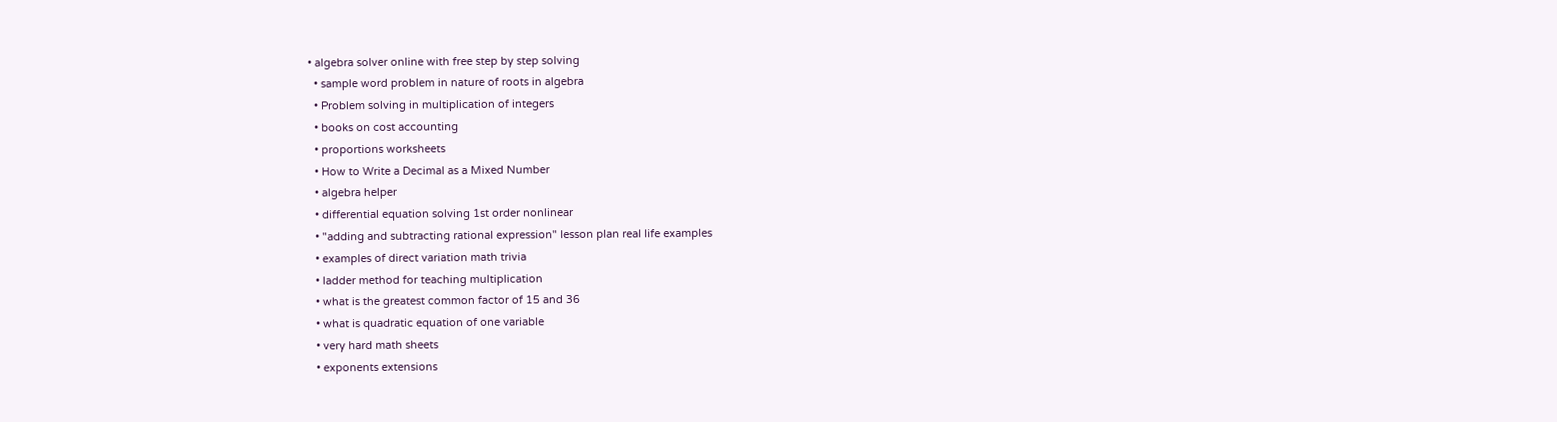• algebra solver online with free step by step solving
  • sample word problem in nature of roots in algebra
  • Problem solving in multiplication of integers
  • books on cost accounting
  • proportions worksheets
  • How to Write a Decimal as a Mixed Number
  • algebra helper
  • differential equation solving 1st order nonlinear
  • "adding and subtracting rational expression" lesson plan real life examples
  • examples of direct variation math trivia
  • ladder method for teaching multiplication
  • what is the greatest common factor of 15 and 36
  • what is quadratic equation of one variable
  • very hard math sheets
  • exponents extensions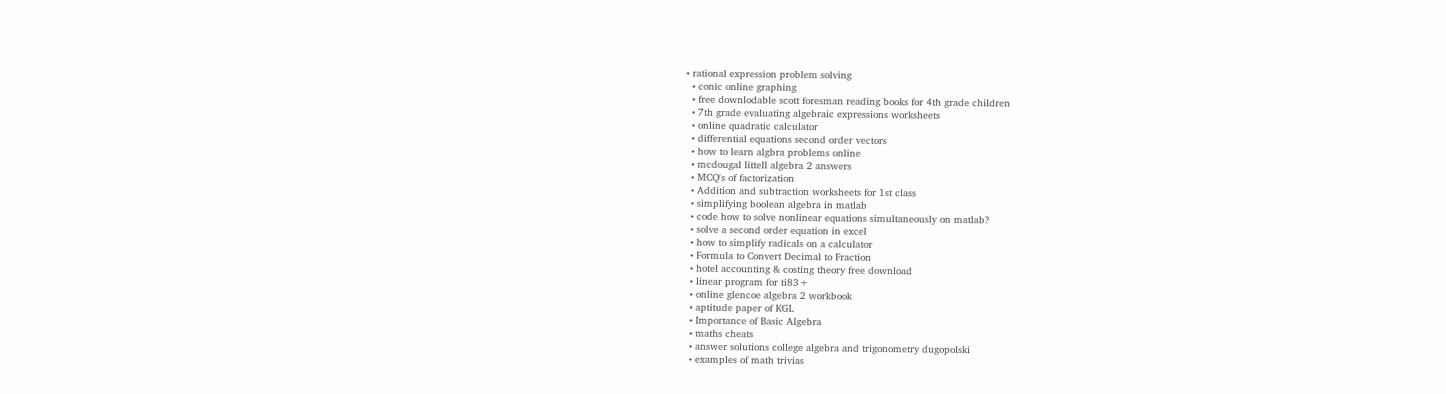• rational expression problem solving
  • conic online graphing
  • free downlodable scott foresman reading books for 4th grade children
  • 7th grade evaluating algebraic expressions worksheets
  • online quadratic calculator
  • differential equations second order vectors
  • how to learn algbra problems online
  • mcdougal littell algebra 2 answers
  • MCQ's of factorization
  • Addition and subtraction worksheets for 1st class
  • simplifying boolean algebra in matlab
  • code how to solve nonlinear equations simultaneously on matlab?
  • solve a second order equation in excel
  • how to simplify radicals on a calculator
  • Formula to Convert Decimal to Fraction
  • hotel accounting & costing theory free download
  • linear program for ti83+
  • online glencoe algebra 2 workbook
  • aptitude paper of KGL
  • Importance of Basic Algebra
  • maths cheats
  • answer solutions college algebra and trigonometry dugopolski
  • examples of math trivias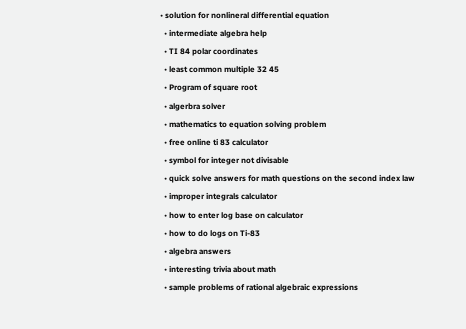• solution for nonlineral differential equation
  • intermediate algebra help
  • TI 84 polar coordinates
  • least common multiple 32 45
  • Program of square root
  • algerbra solver
  • mathematics to equation solving problem
  • free online ti 83 calculator
  • symbol for integer not divisable
  • quick solve answers for math questions on the second index law
  • improper integrals calculator
  • how to enter log base on calculator
  • how to do logs on Ti-83
  • algebra answers
  • interesting trivia about math
  • sample problems of rational algebraic expressions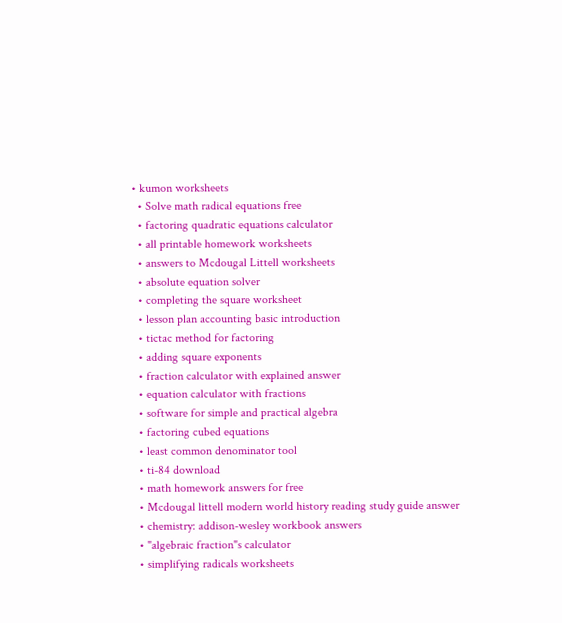• kumon worksheets
  • Solve math radical equations free
  • factoring quadratic equations calculator
  • all printable homework worksheets
  • answers to Mcdougal Littell worksheets
  • absolute equation solver
  • completing the square worksheet
  • lesson plan accounting basic introduction
  • tictac method for factoring
  • adding square exponents
  • fraction calculator with explained answer
  • equation calculator with fractions
  • software for simple and practical algebra
  • factoring cubed equations
  • least common denominator tool
  • ti-84 download
  • math homework answers for free
  • Mcdougal littell modern world history reading study guide answer
  • chemistry: addison-wesley workbook answers
  • "algebraic fraction"s calculator
  • simplifying radicals worksheets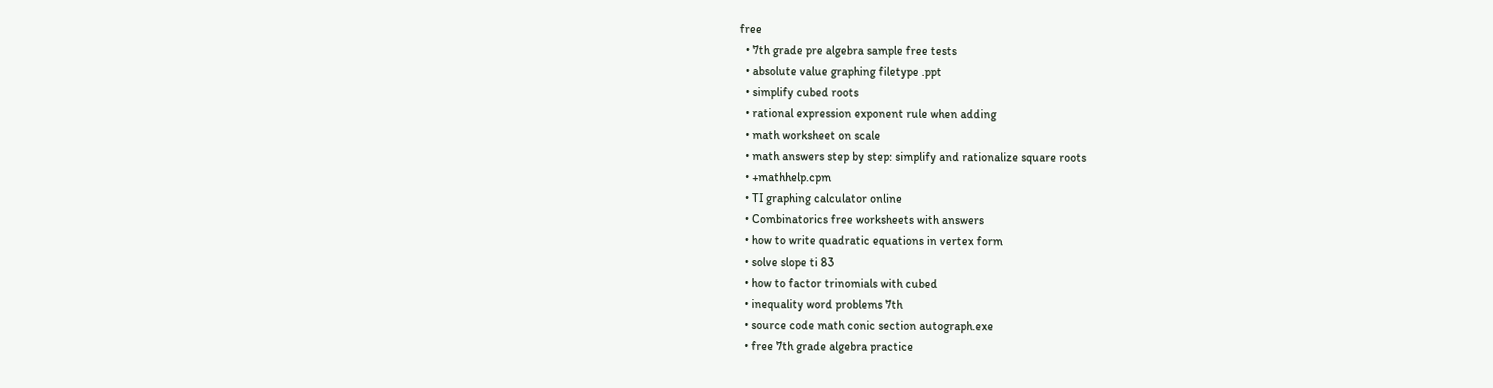free
  • 7th grade pre algebra sample free tests
  • absolute value graphing filetype .ppt
  • simplify cubed roots
  • rational expression exponent rule when adding
  • math worksheet on scale
  • math answers step by step: simplify and rationalize square roots
  • +mathhelp.cpm
  • TI graphing calculator online
  • Combinatorics free worksheets with answers
  • how to write quadratic equations in vertex form
  • solve slope ti 83
  • how to factor trinomials with cubed
  • inequality word problems 7th
  • source code math conic section autograph.exe
  • free 7th grade algebra practice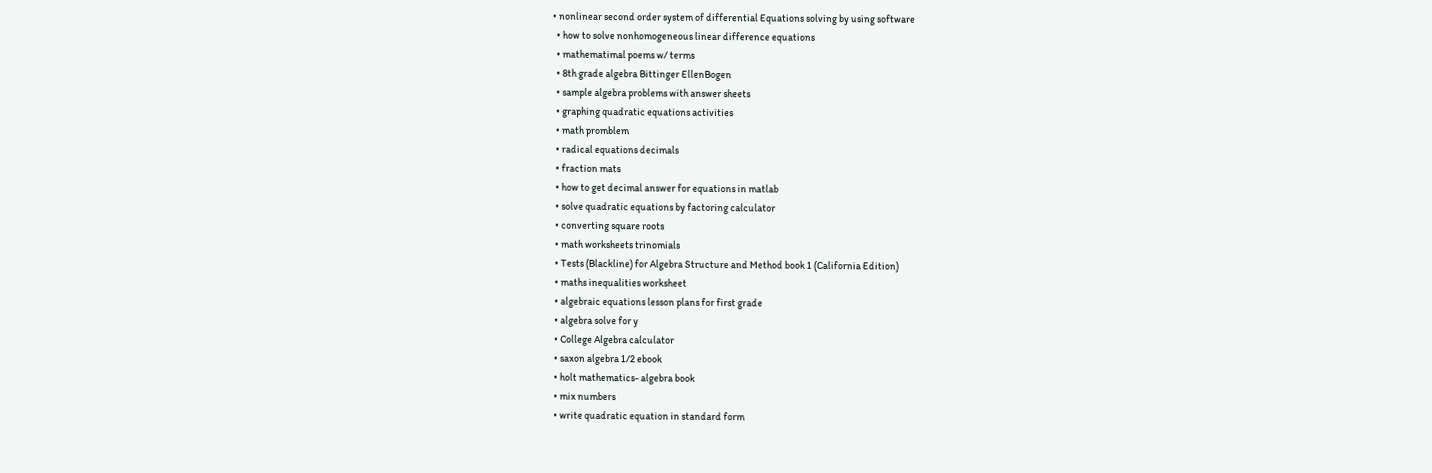• nonlinear second order system of differential Equations solving by using software
  • how to solve nonhomogeneous linear difference equations
  • mathematimal poems w/ terms
  • 8th grade algebra Bittinger EllenBogen
  • sample algebra problems with answer sheets
  • graphing quadratic equations activities
  • math promblem
  • radical equations decimals
  • fraction mats
  • how to get decimal answer for equations in matlab
  • solve quadratic equations by factoring calculator
  • converting square roots
  • math worksheets trinomials
  • Tests (Blackline) for Algebra Structure and Method book 1 (California Edition)
  • maths inequalities worksheet
  • algebraic equations lesson plans for first grade
  • algebra solve for y
  • College Algebra calculator
  • saxon algebra 1/2 ebook
  • holt mathematics- algebra book
  • mix numbers
  • write quadratic equation in standard form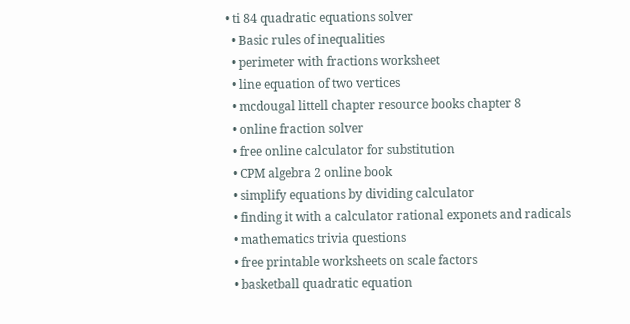• ti 84 quadratic equations solver
  • Basic rules of inequalities
  • perimeter with fractions worksheet
  • line equation of two vertices
  • mcdougal littell chapter resource books chapter 8
  • online fraction solver
  • free online calculator for substitution
  • CPM algebra 2 online book
  • simplify equations by dividing calculator
  • finding it with a calculator rational exponets and radicals
  • mathematics trivia questions
  • free printable worksheets on scale factors
  • basketball quadratic equation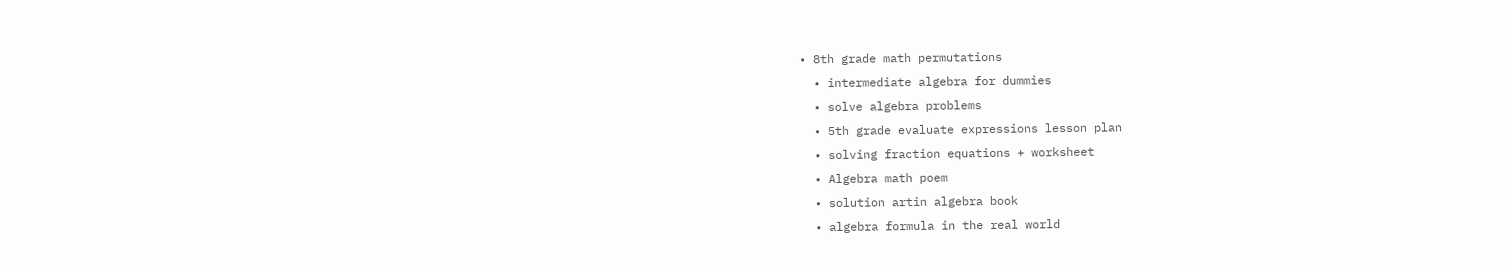• 8th grade math permutations
  • intermediate algebra for dummies
  • solve algebra problems
  • 5th grade evaluate expressions lesson plan
  • solving fraction equations + worksheet
  • Algebra math poem
  • solution artin algebra book
  • algebra formula in the real world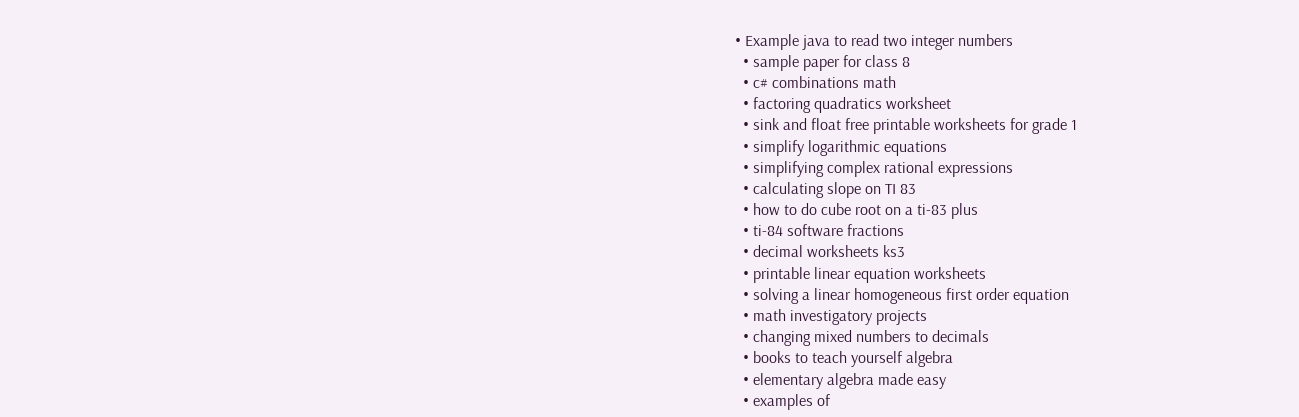• Example java to read two integer numbers
  • sample paper for class 8
  • c# combinations math
  • factoring quadratics worksheet
  • sink and float free printable worksheets for grade 1
  • simplify logarithmic equations
  • simplifying complex rational expressions
  • calculating slope on TI 83
  • how to do cube root on a ti-83 plus
  • ti-84 software fractions
  • decimal worksheets ks3
  • printable linear equation worksheets
  • solving a linear homogeneous first order equation
  • math investigatory projects
  • changing mixed numbers to decimals
  • books to teach yourself algebra
  • elementary algebra made easy
  • examples of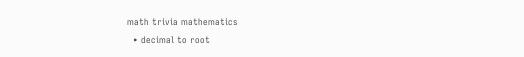math trivia mathematics
  • decimal to root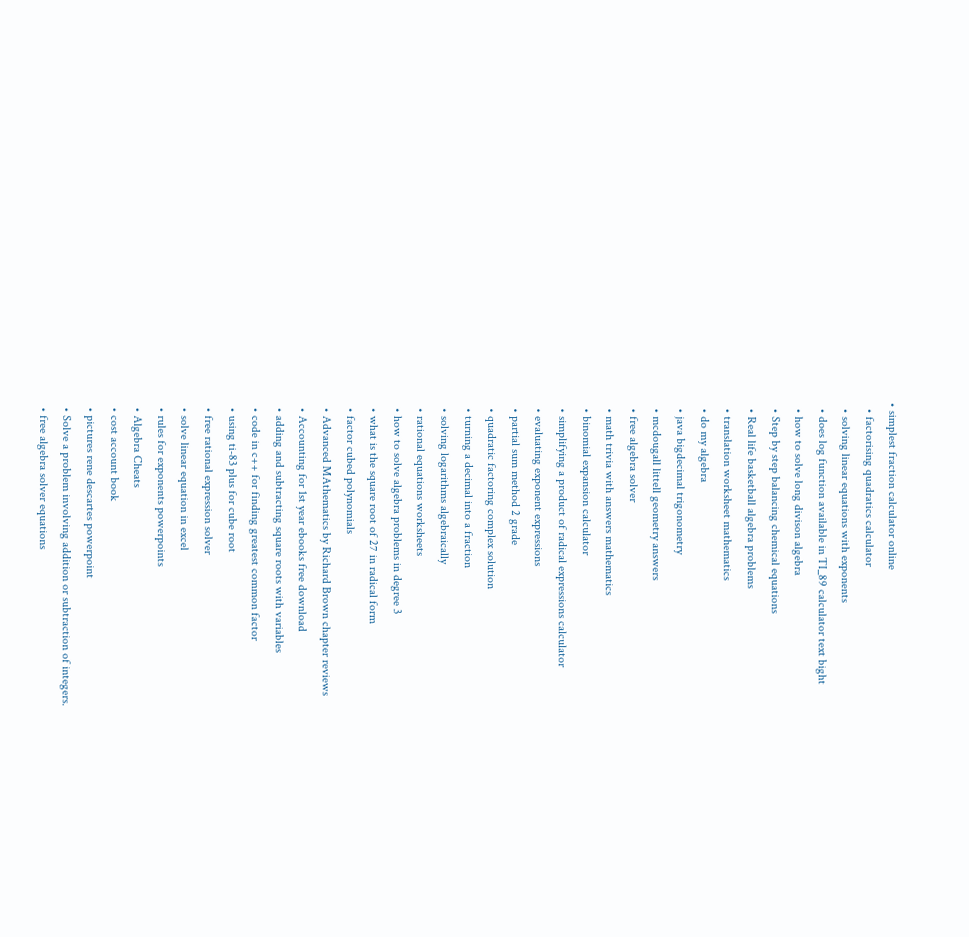• simplest fraction calculator online
  • factorising quadratics calculator
  • solving linear equations with exponents
  • does log function available in TI_89 calculator text bight
  • how to solve long divison algebra
  • Step by step balancing chemical equations
  • Real life basketball algebra problems
  • translation worksheet mathematics
  • do my algebra
  • java bigdecimal trigonometry
  • mcdougall littell geometry answers
  • free algebra solver
  • math trivia with answers mathematics
  • binomial expansion calculator
  • simplifying a product of radical expressions calculator
  • evaluating exponent expressions
  • partial sum method 2 grade
  • quadratic factoring complex solution
  • turning a decimal into a fraction
  • solving logarithms algebraically
  • rational equations worksheets
  • how to solve algebra problems in degree 3
  • what is the square root of 27 in radical form
  • factor cubed polynomials
  • Advanced MAthematics by Richard Brown chapter reviews
  • Accounting for 1st year ebooks free download
  • adding and subtracting square roots with variables
  • code in c++ for finding greatest common factor
  • using ti-83 plus for cube root
  • free rational expression solver
  • solve linear equation in excel
  • rules for exponents powerpoints
  • Algebra Cheats
  • cost account book
  • pictures rene descartes powerpoint
  • Solve a problem involving addition or subtraction of integers.
  • free algebra solver equations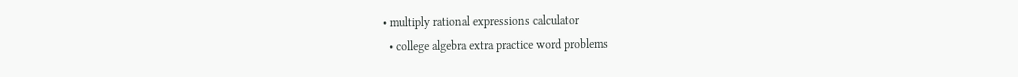• multiply rational expressions calculator
  • college algebra extra practice word problems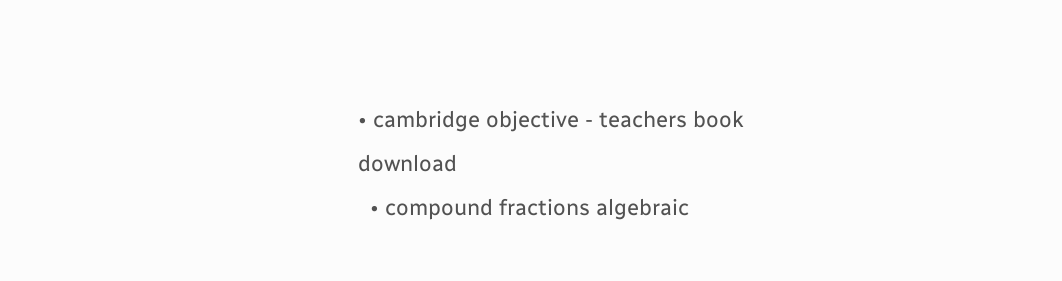• cambridge objective - teachers book download
  • compound fractions algebraic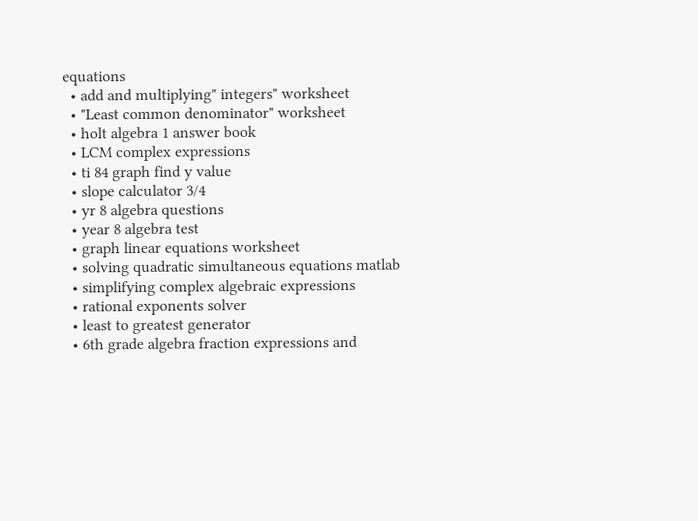equations
  • add and multiplying" integers" worksheet
  • "Least common denominator" worksheet
  • holt algebra 1 answer book
  • LCM complex expressions
  • ti 84 graph find y value
  • slope calculator 3/4
  • yr 8 algebra questions
  • year 8 algebra test
  • graph linear equations worksheet
  • solving quadratic simultaneous equations matlab
  • simplifying complex algebraic expressions
  • rational exponents solver
  • least to greatest generator
  • 6th grade algebra fraction expressions and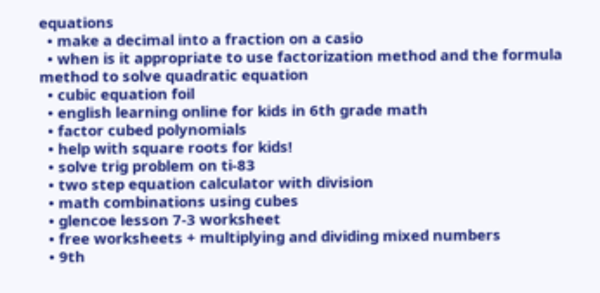equations
  • make a decimal into a fraction on a casio
  • when is it appropriate to use factorization method and the formula method to solve quadratic equation
  • cubic equation foil
  • english learning online for kids in 6th grade math
  • factor cubed polynomials
  • help with square roots for kids!
  • solve trig problem on ti-83
  • two step equation calculator with division
  • math combinations using cubes
  • glencoe lesson 7-3 worksheet
  • free worksheets + multiplying and dividing mixed numbers
  • 9th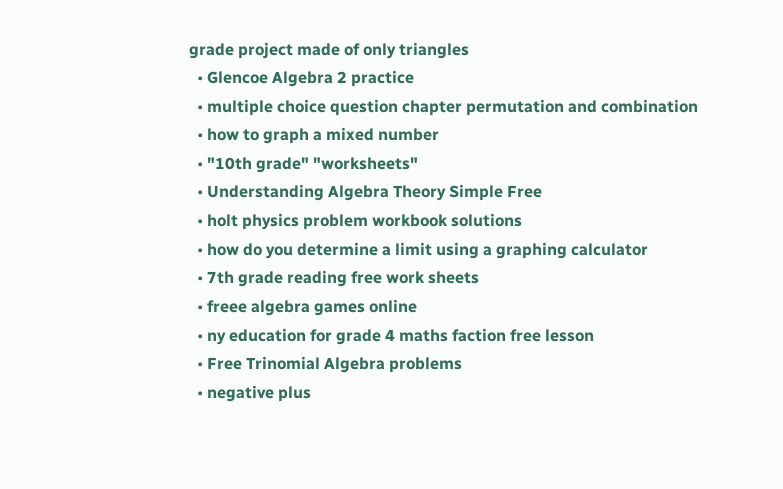grade project made of only triangles
  • Glencoe Algebra 2 practice
  • multiple choice question chapter permutation and combination
  • how to graph a mixed number
  • "10th grade" "worksheets"
  • Understanding Algebra Theory Simple Free
  • holt physics problem workbook solutions
  • how do you determine a limit using a graphing calculator
  • 7th grade reading free work sheets
  • freee algebra games online
  • ny education for grade 4 maths faction free lesson
  • Free Trinomial Algebra problems
  • negative plus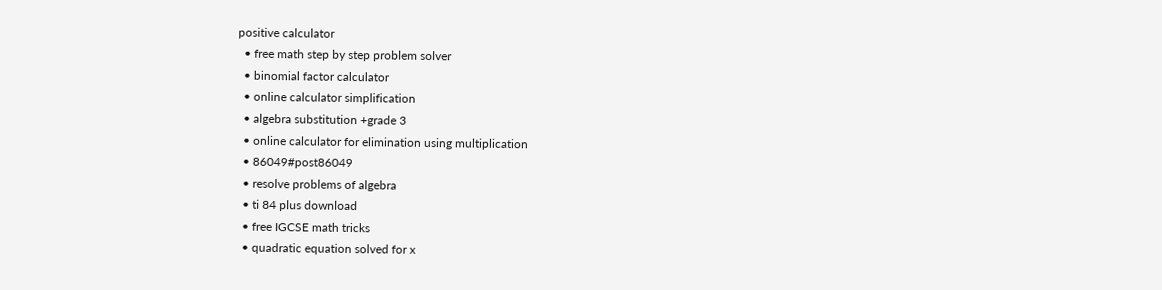positive calculator
  • free math step by step problem solver
  • binomial factor calculator
  • online calculator simplification
  • algebra substitution +grade 3
  • online calculator for elimination using multiplication
  • 86049#post86049
  • resolve problems of algebra
  • ti 84 plus download
  • free IGCSE math tricks
  • quadratic equation solved for x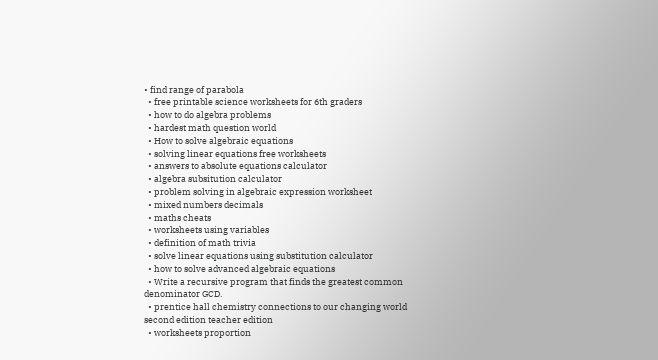• find range of parabola
  • free printable science worksheets for 6th graders
  • how to do algebra problems
  • hardest math question world
  • How to solve algebraic equations
  • solving linear equations free worksheets
  • answers to absolute equations calculator
  • algebra subsitution calculator
  • problem solving in algebraic expression worksheet
  • mixed numbers decimals
  • maths cheats
  • worksheets using variables
  • definition of math trivia
  • solve linear equations using substitution calculator
  • how to solve advanced algebraic equations
  • Write a recursive program that finds the greatest common denominator GCD.
  • prentice hall chemistry connections to our changing world second edition teacher edition
  • worksheets proportion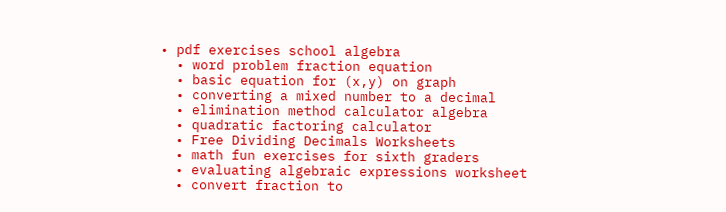• pdf exercises school algebra
  • word problem fraction equation
  • basic equation for (x,y) on graph
  • converting a mixed number to a decimal
  • elimination method calculator algebra
  • quadratic factoring calculator
  • Free Dividing Decimals Worksheets
  • math fun exercises for sixth graders
  • evaluating algebraic expressions worksheet
  • convert fraction to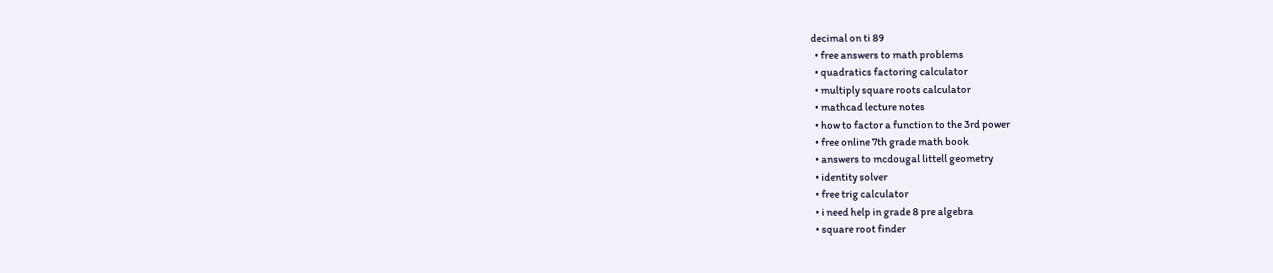decimal on ti 89
  • free answers to math problems
  • quadratics factoring calculator
  • multiply square roots calculator
  • mathcad lecture notes
  • how to factor a function to the 3rd power
  • free online 7th grade math book
  • answers to mcdougal littell geometry
  • identity solver
  • free trig calculator
  • i need help in grade 8 pre algebra
  • square root finder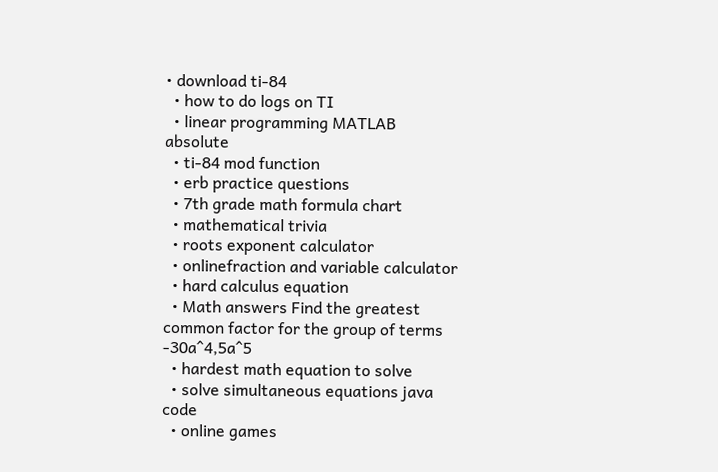• download ti-84
  • how to do logs on TI
  • linear programming MATLAB absolute
  • ti-84 mod function
  • erb practice questions
  • 7th grade math formula chart
  • mathematical trivia
  • roots exponent calculator
  • onlinefraction and variable calculator
  • hard calculus equation
  • Math answers Find the greatest common factor for the group of terms -30a^4,5a^5
  • hardest math equation to solve
  • solve simultaneous equations java code
  • online games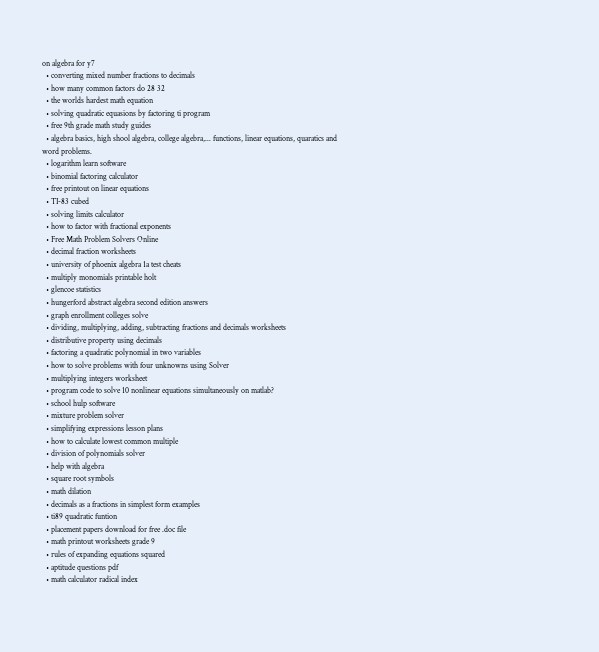on algebra for y7
  • converting mixed number fractions to decimals
  • how many common factors do 28 32
  • the worlds hardest math equation
  • solving quadratic equasions by factoring ti program
  • free 9th grade math study guides
  • algebra basics, high shool algebra, college algebra,... functions, linear equations, quaratics and word problems.
  • logarithm learn software
  • binomial factoring calculator
  • free printout on linear equations
  • TI-83 cubed
  • solving limits calculator
  • how to factor with fractional exponents
  • Free Math Problem Solvers Online
  • decimal fraction worksheets
  • university of phoenix algebra 1a test cheats
  • multiply monomials printable holt
  • glencoe statistics
  • hungerford abstract algebra second edition answers
  • graph enrollment colleges solve
  • dividing, multiplying, adding, subtracting fractions and decimals worksheets
  • distributive property using decimals
  • factoring a quadratic polynomial in two variables
  • how to solve problems with four unknowns using Solver
  • multiplying integers worksheet
  • program code to solve 10 nonlinear equations simultaneously on matlab?
  • school hulp software
  • mixture problem solver
  • simplifying expressions lesson plans
  • how to calculate lowest common multiple
  • division of polynomials solver
  • help with algebra
  • square root symbols
  • math dilation
  • decimals as a fractions in simplest form examples
  • ti89 quadratic funtion
  • placement papers download for free .doc file
  • math printout worksheets grade 9
  • rules of expanding equations squared
  • aptitude questions pdf
  • math calculator radical index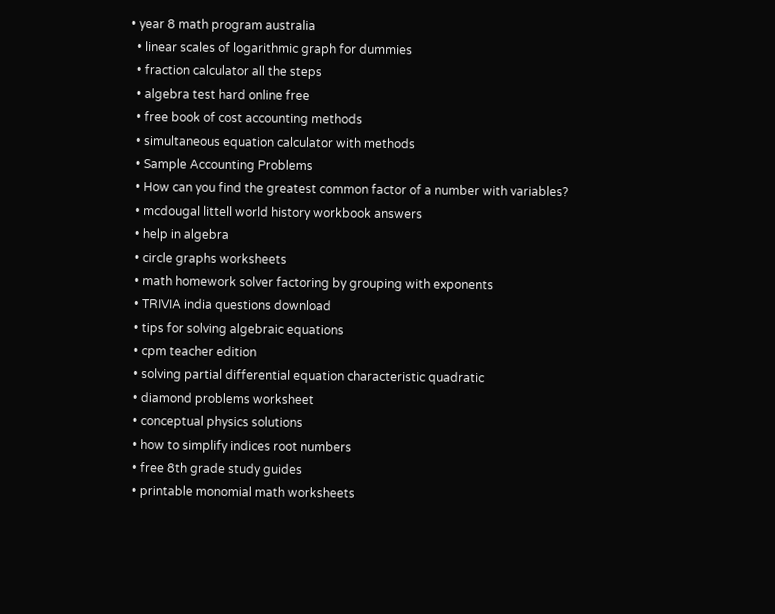• year 8 math program australia
  • linear scales of logarithmic graph for dummies
  • fraction calculator all the steps
  • algebra test hard online free
  • free book of cost accounting methods
  • simultaneous equation calculator with methods
  • Sample Accounting Problems
  • How can you find the greatest common factor of a number with variables?
  • mcdougal littell world history workbook answers
  • help in algebra
  • circle graphs worksheets
  • math homework solver factoring by grouping with exponents
  • TRIVIA india questions download
  • tips for solving algebraic equations
  • cpm teacher edition
  • solving partial differential equation characteristic quadratic
  • diamond problems worksheet
  • conceptual physics solutions
  • how to simplify indices root numbers
  • free 8th grade study guides
  • printable monomial math worksheets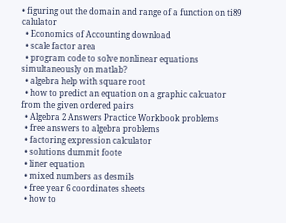• figuring out the domain and range of a function on ti89 calulator
  • Economics of Accounting download
  • scale factor area
  • program code to solve nonlinear equations simultaneously on matlab?
  • algebra help with square root
  • how to predict an equation on a graphic calcuator from the given ordered pairs
  • Algebra 2 Answers Practice Workbook problems
  • free answers to algebra problems
  • factoring expression calculator
  • solutions dummit foote
  • liner equation
  • mixed numbers as desmils
  • free year 6 coordinates sheets
  • how to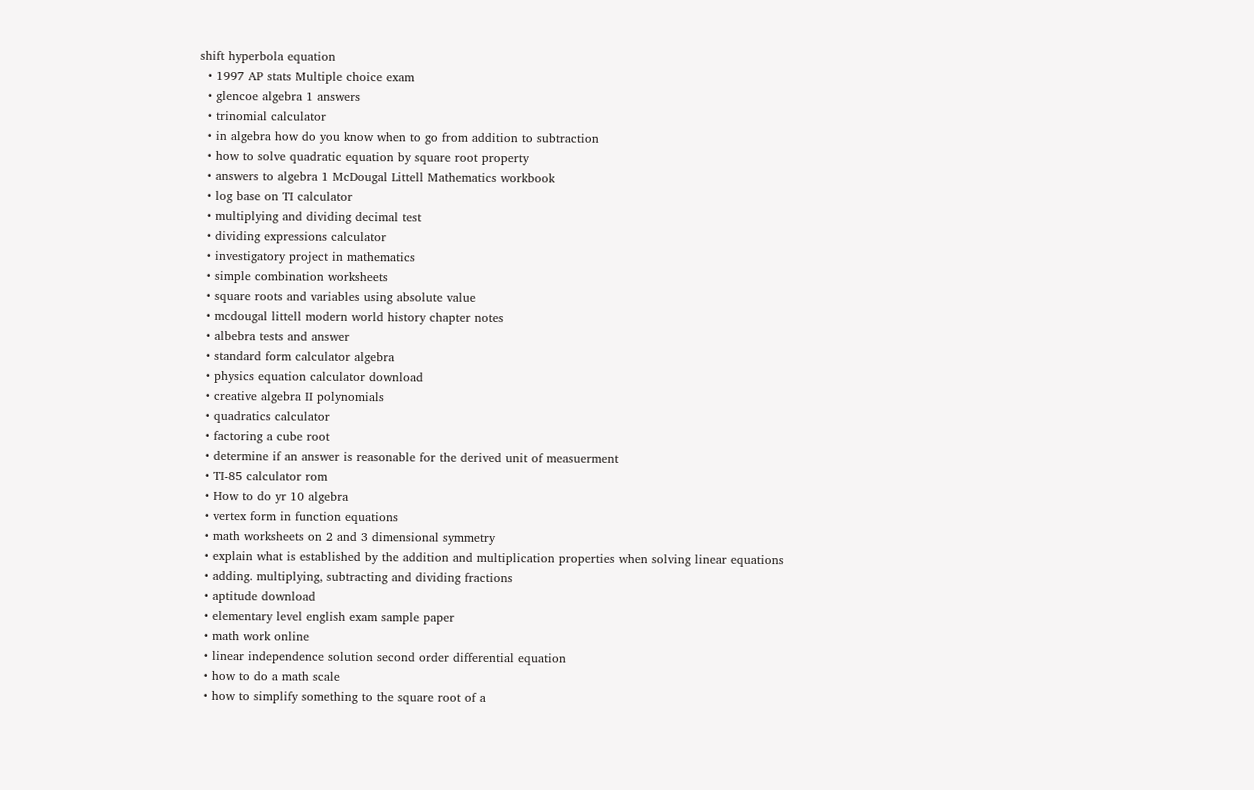shift hyperbola equation
  • 1997 AP stats Multiple choice exam
  • glencoe algebra 1 answers
  • trinomial calculator
  • in algebra how do you know when to go from addition to subtraction
  • how to solve quadratic equation by square root property
  • answers to algebra 1 McDougal Littell Mathematics workbook
  • log base on TI calculator
  • multiplying and dividing decimal test
  • dividing expressions calculator
  • investigatory project in mathematics
  • simple combination worksheets
  • square roots and variables using absolute value
  • mcdougal littell modern world history chapter notes
  • albebra tests and answer
  • standard form calculator algebra
  • physics equation calculator download
  • creative algebra II polynomials
  • quadratics calculator
  • factoring a cube root
  • determine if an answer is reasonable for the derived unit of measuerment
  • TI-85 calculator rom
  • How to do yr 10 algebra
  • vertex form in function equations
  • math worksheets on 2 and 3 dimensional symmetry
  • explain what is established by the addition and multiplication properties when solving linear equations
  • adding. multiplying, subtracting and dividing fractions
  • aptitude download
  • elementary level english exam sample paper
  • math work online
  • linear independence solution second order differential equation
  • how to do a math scale
  • how to simplify something to the square root of a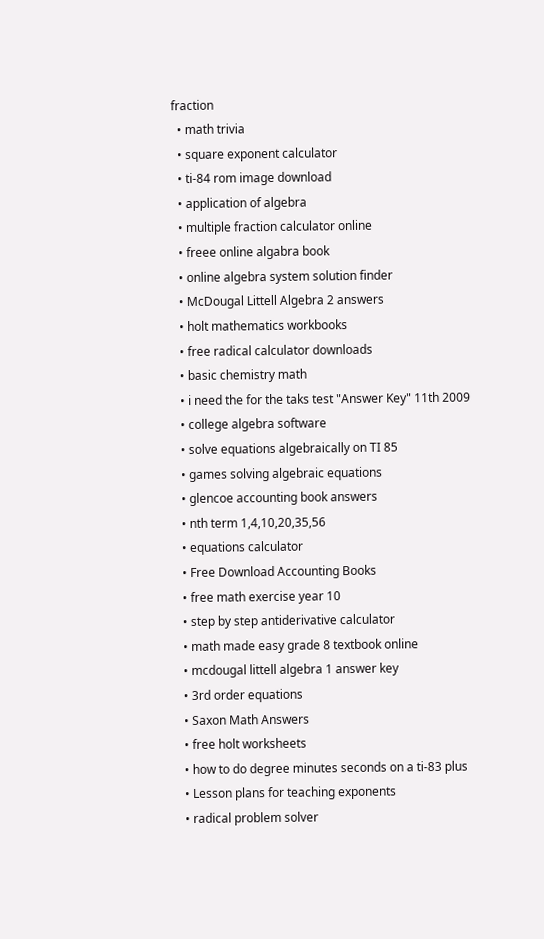fraction
  • math trivia
  • square exponent calculator
  • ti-84 rom image download
  • application of algebra
  • multiple fraction calculator online
  • freee online algabra book
  • online algebra system solution finder
  • McDougal Littell Algebra 2 answers
  • holt mathematics workbooks
  • free radical calculator downloads
  • basic chemistry math
  • i need the for the taks test "Answer Key" 11th 2009
  • college algebra software
  • solve equations algebraically on TI 85
  • games solving algebraic equations
  • glencoe accounting book answers
  • nth term 1,4,10,20,35,56
  • equations calculator
  • Free Download Accounting Books
  • free math exercise year 10
  • step by step antiderivative calculator
  • math made easy grade 8 textbook online
  • mcdougal littell algebra 1 answer key
  • 3rd order equations
  • Saxon Math Answers
  • free holt worksheets
  • how to do degree minutes seconds on a ti-83 plus
  • Lesson plans for teaching exponents
  • radical problem solver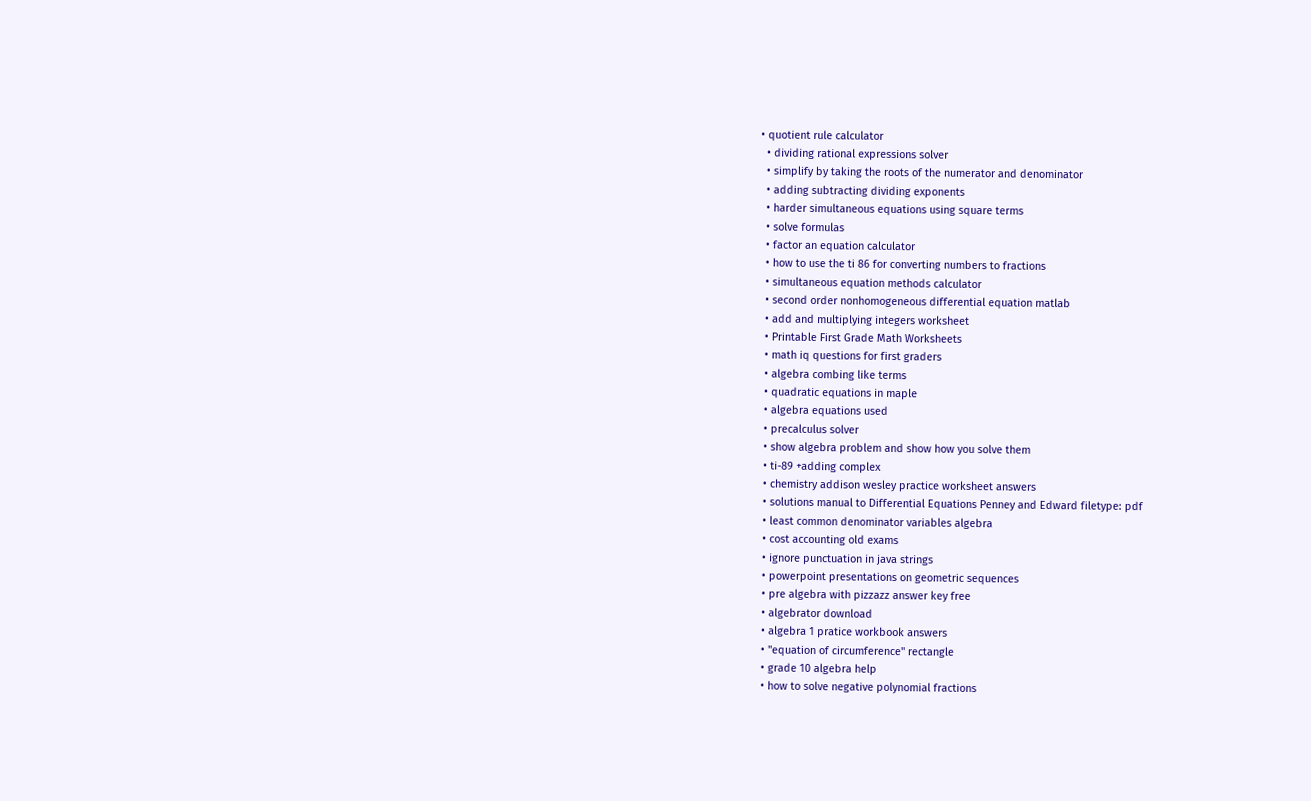• quotient rule calculator
  • dividing rational expressions solver
  • simplify by taking the roots of the numerator and denominator
  • adding subtracting dividing exponents
  • harder simultaneous equations using square terms
  • solve formulas
  • factor an equation calculator
  • how to use the ti 86 for converting numbers to fractions
  • simultaneous equation methods calculator
  • second order nonhomogeneous differential equation matlab
  • add and multiplying integers worksheet
  • Printable First Grade Math Worksheets
  • math iq questions for first graders
  • algebra combing like terms
  • quadratic equations in maple
  • algebra equations used
  • precalculus solver
  • show algebra problem and show how you solve them
  • ti-89 +adding complex
  • chemistry addison wesley practice worksheet answers
  • solutions manual to Differential Equations Penney and Edward filetype: pdf
  • least common denominator variables algebra
  • cost accounting old exams
  • ignore punctuation in java strings
  • powerpoint presentations on geometric sequences
  • pre algebra with pizzazz answer key free
  • algebrator download
  • algebra 1 pratice workbook answers
  • "equation of circumference" rectangle
  • grade 10 algebra help
  • how to solve negative polynomial fractions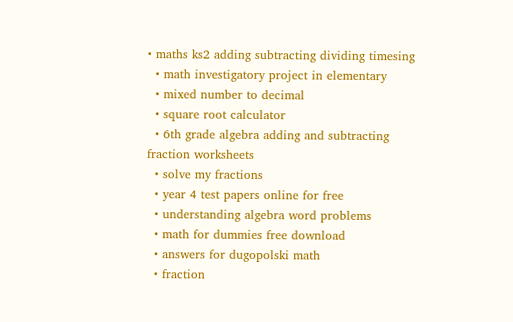• maths ks2 adding subtracting dividing timesing
  • math investigatory project in elementary
  • mixed number to decimal
  • square root calculator
  • 6th grade algebra adding and subtracting fraction worksheets
  • solve my fractions
  • year 4 test papers online for free
  • understanding algebra word problems
  • math for dummies free download
  • answers for dugopolski math
  • fraction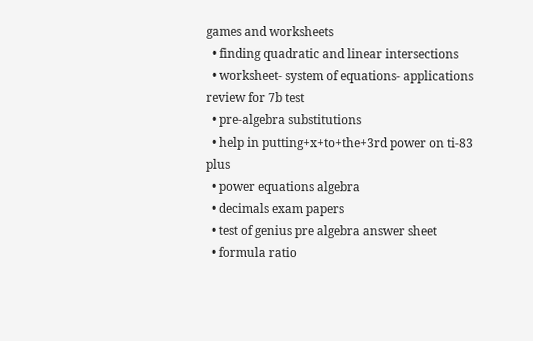games and worksheets
  • finding quadratic and linear intersections
  • worksheet- system of equations- applications review for 7b test
  • pre-algebra substitutions
  • help in putting+x+to+the+3rd power on ti-83 plus
  • power equations algebra
  • decimals exam papers
  • test of genius pre algebra answer sheet
  • formula ratio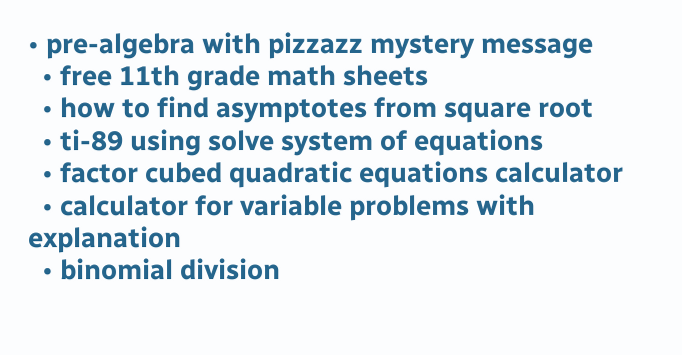• pre-algebra with pizzazz mystery message
  • free 11th grade math sheets
  • how to find asymptotes from square root
  • ti-89 using solve system of equations
  • factor cubed quadratic equations calculator
  • calculator for variable problems with explanation
  • binomial division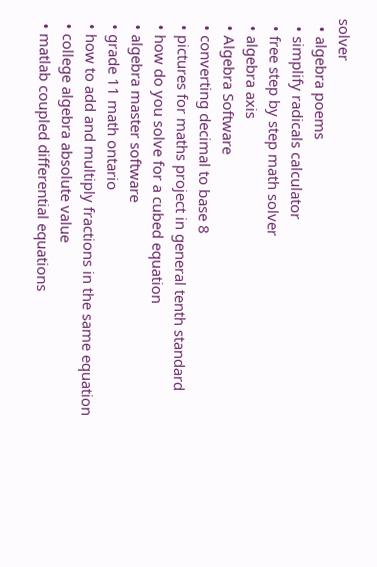solver
  • algebra poems
  • simplify radicals calculator
  • free step by step math solver
  • algebra axis
  • Algebra Software
  • converting decimal to base 8
  • pictures for maths project in general tenth standard
  • how do you solve for a cubed equation
  • algebra master software
  • grade 11 math ontario
  • how to add and multiply fractions in the same equation
  • college algebra absolute value
  • matlab coupled differential equations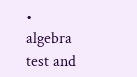• algebra test and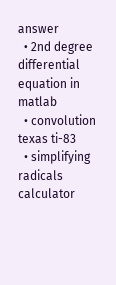answer
  • 2nd degree differential equation in matlab
  • convolution texas ti-83
  • simplifying radicals calculator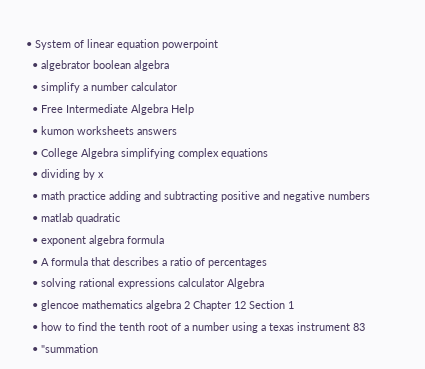• System of linear equation powerpoint
  • algebrator boolean algebra
  • simplify a number calculator
  • Free Intermediate Algebra Help
  • kumon worksheets answers
  • College Algebra simplifying complex equations
  • dividing by x
  • math practice adding and subtracting positive and negative numbers
  • matlab quadratic
  • exponent algebra formula
  • A formula that describes a ratio of percentages
  • solving rational expressions calculator Algebra
  • glencoe mathematics algebra 2 Chapter 12 Section 1
  • how to find the tenth root of a number using a texas instrument 83
  • "summation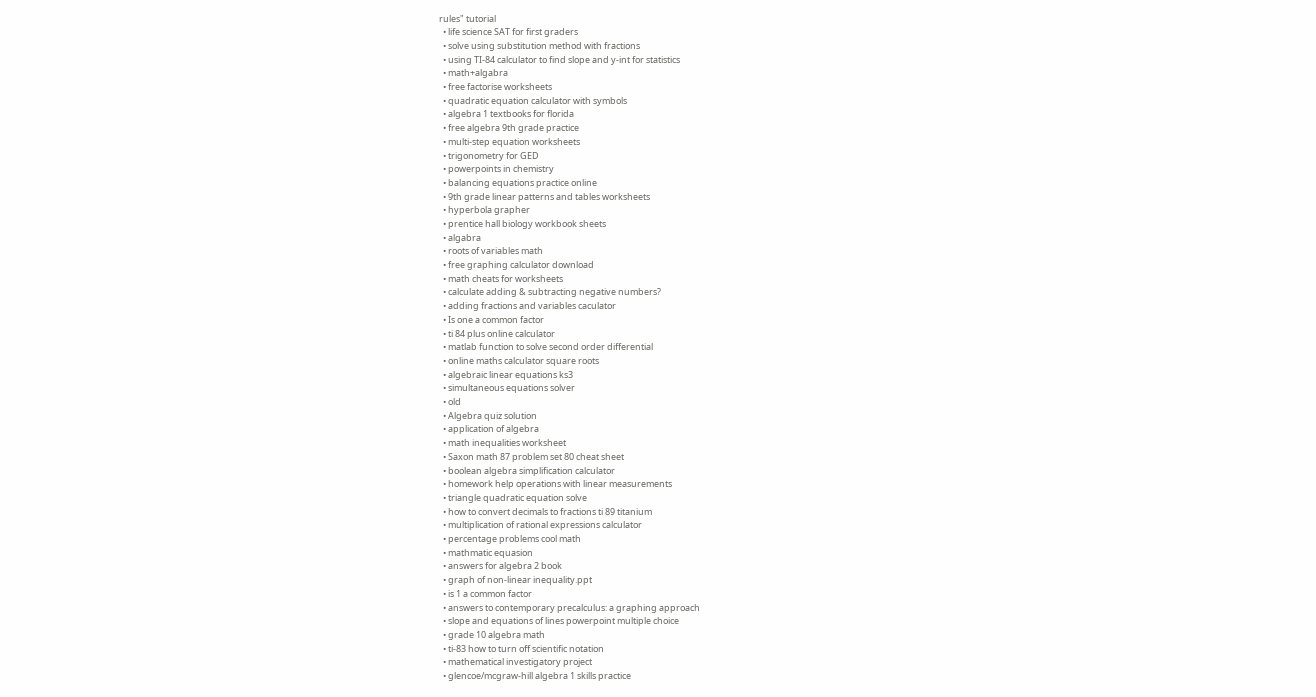rules" tutorial
  • life science SAT for first graders
  • solve using substitution method with fractions
  • using TI-84 calculator to find slope and y-int for statistics
  • math+algabra
  • free factorise worksheets
  • quadratic equation calculator with symbols
  • algebra 1 textbooks for florida
  • free algebra 9th grade practice
  • multi-step equation worksheets
  • trigonometry for GED
  • powerpoints in chemistry
  • balancing equations practice online
  • 9th grade linear patterns and tables worksheets
  • hyperbola grapher
  • prentice hall biology workbook sheets
  • algabra
  • roots of variables math
  • free graphing calculator download
  • math cheats for worksheets
  • calculate adding & subtracting negative numbers?
  • adding fractions and variables caculator
  • Is one a common factor
  • ti 84 plus online calculator
  • matlab function to solve second order differential
  • online maths calculator square roots
  • algebraic linear equations ks3
  • simultaneous equations solver
  • old
  • Algebra quiz solution
  • application of algebra
  • math inequalities worksheet
  • Saxon math 87 problem set 80 cheat sheet
  • boolean algebra simplification calculator
  • homework help operations with linear measurements
  • triangle quadratic equation solve
  • how to convert decimals to fractions ti 89 titanium
  • multiplication of rational expressions calculator
  • percentage problems cool math
  • mathmatic equasion
  • answers for algebra 2 book
  • graph of non-linear inequality.ppt
  • is 1 a common factor
  • answers to contemporary precalculus: a graphing approach
  • slope and equations of lines powerpoint multiple choice
  • grade 10 algebra math
  • ti-83 how to turn off scientific notation
  • mathematical investigatory project
  • glencoe/mcgraw-hill algebra 1 skills practice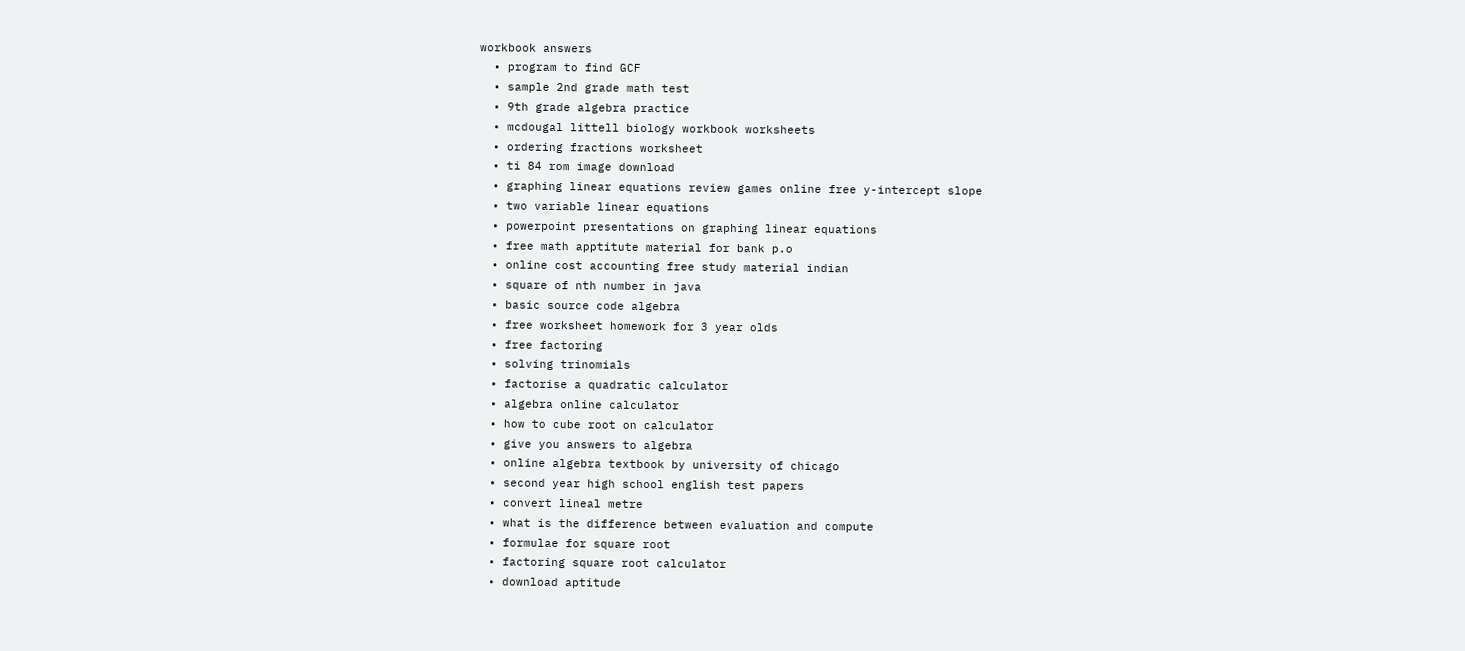workbook answers
  • program to find GCF
  • sample 2nd grade math test
  • 9th grade algebra practice
  • mcdougal littell biology workbook worksheets
  • ordering fractions worksheet
  • ti 84 rom image download
  • graphing linear equations review games online free y-intercept slope
  • two variable linear equations
  • powerpoint presentations on graphing linear equations
  • free math apptitute material for bank p.o
  • online cost accounting free study material indian
  • square of nth number in java
  • basic source code algebra
  • free worksheet homework for 3 year olds
  • free factoring
  • solving trinomials
  • factorise a quadratic calculator
  • algebra online calculator
  • how to cube root on calculator
  • give you answers to algebra
  • online algebra textbook by university of chicago
  • second year high school english test papers
  • convert lineal metre
  • what is the difference between evaluation and compute
  • formulae for square root
  • factoring square root calculator
  • download aptitude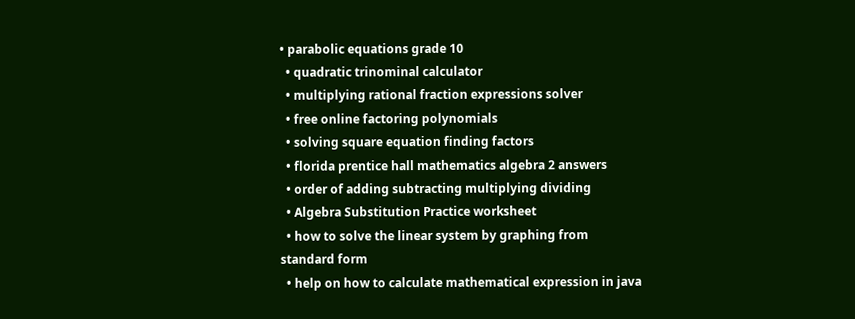• parabolic equations grade 10
  • quadratic trinominal calculator
  • multiplying rational fraction expressions solver
  • free online factoring polynomials
  • solving square equation finding factors
  • florida prentice hall mathematics algebra 2 answers
  • order of adding subtracting multiplying dividing
  • Algebra Substitution Practice worksheet
  • how to solve the linear system by graphing from standard form
  • help on how to calculate mathematical expression in java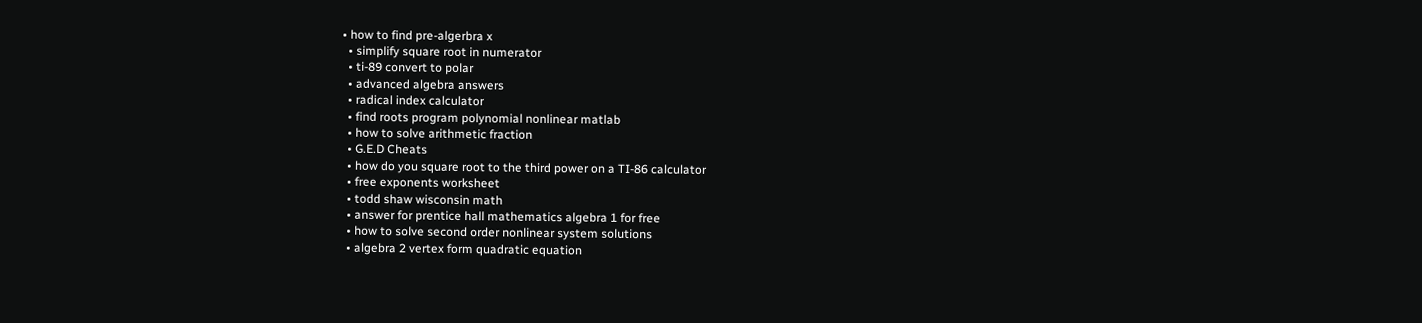• how to find pre-algerbra x
  • simplify square root in numerator
  • ti-89 convert to polar
  • advanced algebra answers
  • radical index calculator
  • find roots program polynomial nonlinear matlab
  • how to solve arithmetic fraction
  • G.E.D Cheats
  • how do you square root to the third power on a TI-86 calculator
  • free exponents worksheet
  • todd shaw wisconsin math
  • answer for prentice hall mathematics algebra 1 for free
  • how to solve second order nonlinear system solutions
  • algebra 2 vertex form quadratic equation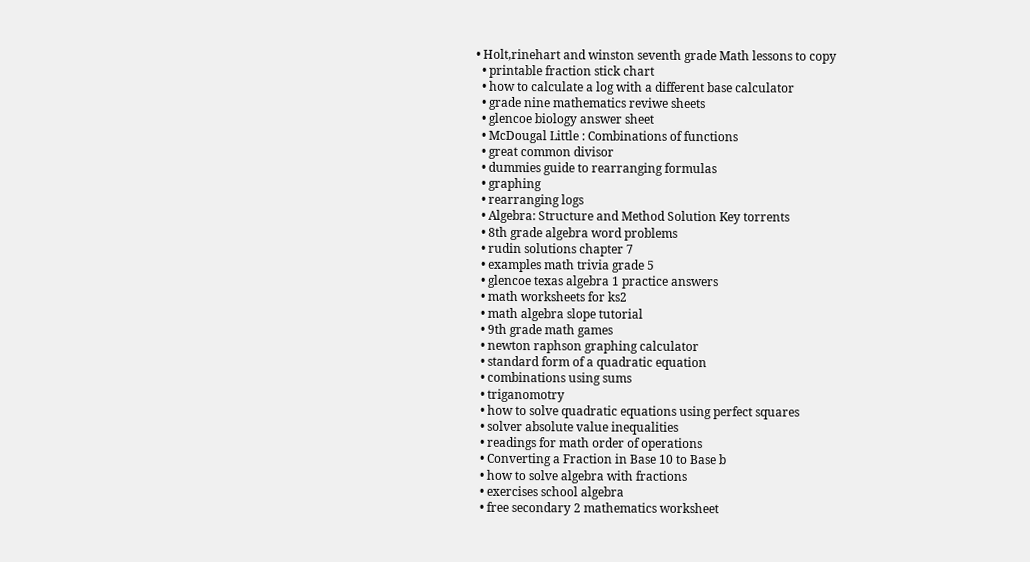• Holt,rinehart and winston seventh grade Math lessons to copy
  • printable fraction stick chart
  • how to calculate a log with a different base calculator
  • grade nine mathematics reviwe sheets
  • glencoe biology answer sheet
  • McDougal Little : Combinations of functions
  • great common divisor
  • dummies guide to rearranging formulas
  • graphing
  • rearranging logs
  • Algebra: Structure and Method Solution Key torrents
  • 8th grade algebra word problems
  • rudin solutions chapter 7
  • examples math trivia grade 5
  • glencoe texas algebra 1 practice answers
  • math worksheets for ks2
  • math algebra slope tutorial
  • 9th grade math games
  • newton raphson graphing calculator
  • standard form of a quadratic equation
  • combinations using sums
  • triganomotry
  • how to solve quadratic equations using perfect squares
  • solver absolute value inequalities
  • readings for math order of operations
  • Converting a Fraction in Base 10 to Base b
  • how to solve algebra with fractions
  • exercises school algebra
  • free secondary 2 mathematics worksheet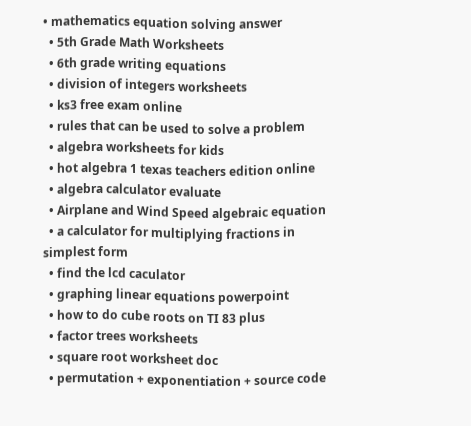• mathematics equation solving answer
  • 5th Grade Math Worksheets
  • 6th grade writing equations
  • division of integers worksheets
  • ks3 free exam online
  • rules that can be used to solve a problem
  • algebra worksheets for kids
  • hot algebra 1 texas teachers edition online
  • algebra calculator evaluate
  • Airplane and Wind Speed algebraic equation
  • a calculator for multiplying fractions in simplest form
  • find the lcd caculator
  • graphing linear equations powerpoint
  • how to do cube roots on TI 83 plus
  • factor trees worksheets
  • square root worksheet doc
  • permutation + exponentiation + source code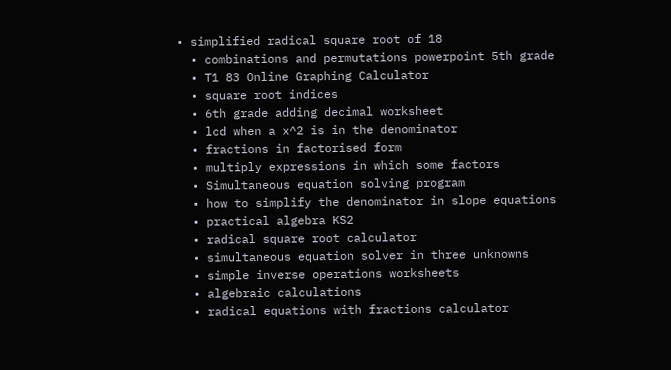• simplified radical square root of 18
  • combinations and permutations powerpoint 5th grade
  • T1 83 Online Graphing Calculator
  • square root indices
  • 6th grade adding decimal worksheet
  • lcd when a x^2 is in the denominator
  • fractions in factorised form
  • multiply expressions in which some factors
  • Simultaneous equation solving program
  • how to simplify the denominator in slope equations
  • practical algebra KS2
  • radical square root calculator
  • simultaneous equation solver in three unknowns
  • simple inverse operations worksheets
  • algebraic calculations
  • radical equations with fractions calculator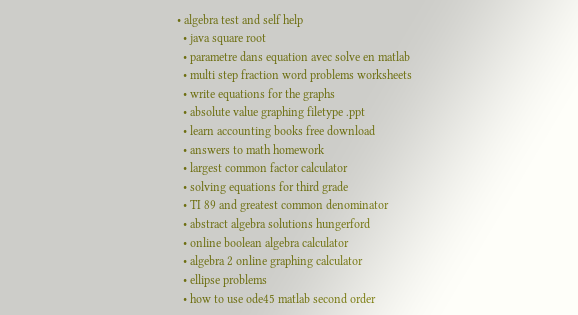• algebra test and self help
  • java square root
  • parametre dans equation avec solve en matlab
  • multi step fraction word problems worksheets
  • write equations for the graphs
  • absolute value graphing filetype .ppt
  • learn accounting books free download
  • answers to math homework
  • largest common factor calculator
  • solving equations for third grade
  • TI 89 and greatest common denominator
  • abstract algebra solutions hungerford
  • online boolean algebra calculator
  • algebra 2 online graphing calculator
  • ellipse problems
  • how to use ode45 matlab second order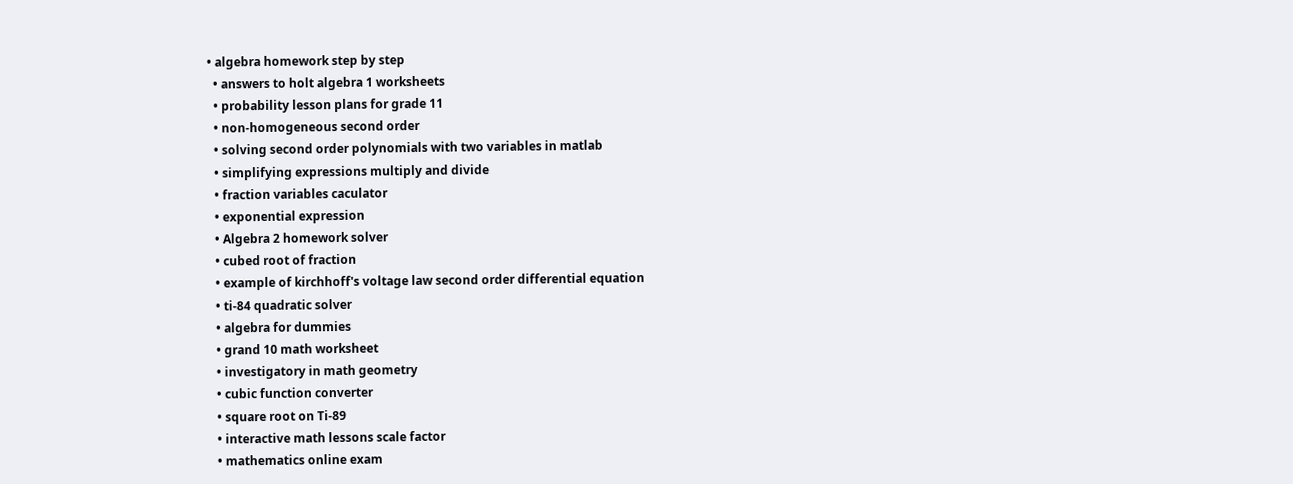• algebra homework step by step
  • answers to holt algebra 1 worksheets
  • probability lesson plans for grade 11
  • non-homogeneous second order
  • solving second order polynomials with two variables in matlab
  • simplifying expressions multiply and divide
  • fraction variables caculator
  • exponential expression
  • Algebra 2 homework solver
  • cubed root of fraction
  • example of kirchhoff's voltage law second order differential equation
  • ti-84 quadratic solver
  • algebra for dummies
  • grand 10 math worksheet
  • investigatory in math geometry
  • cubic function converter
  • square root on Ti-89
  • interactive math lessons scale factor
  • mathematics online exam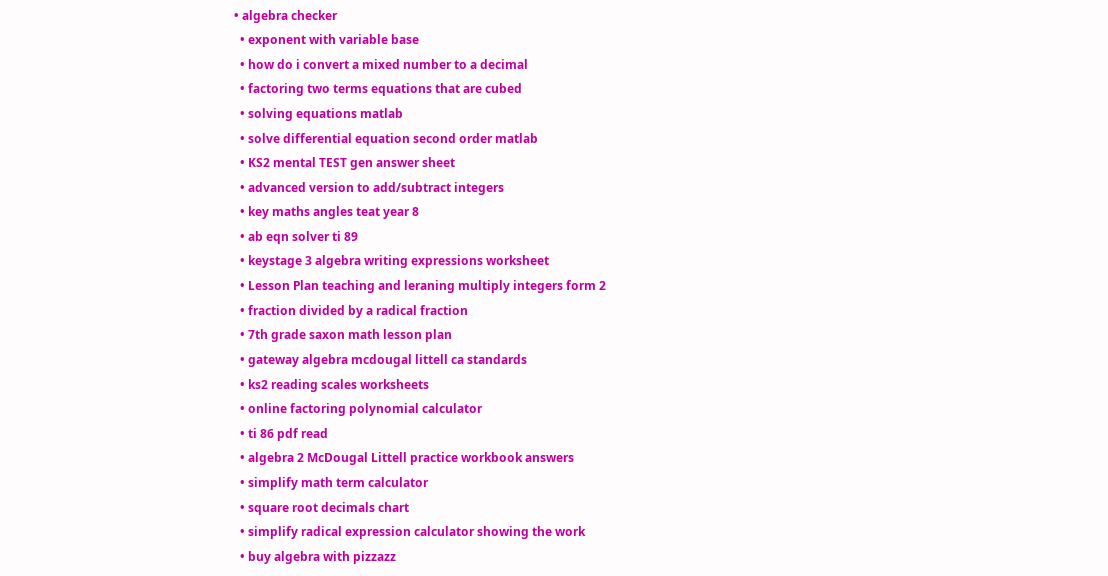• algebra checker
  • exponent with variable base
  • how do i convert a mixed number to a decimal
  • factoring two terms equations that are cubed
  • solving equations matlab
  • solve differential equation second order matlab
  • KS2 mental TEST gen answer sheet
  • advanced version to add/subtract integers
  • key maths angles teat year 8
  • ab eqn solver ti 89
  • keystage 3 algebra writing expressions worksheet
  • Lesson Plan teaching and leraning multiply integers form 2
  • fraction divided by a radical fraction
  • 7th grade saxon math lesson plan
  • gateway algebra mcdougal littell ca standards
  • ks2 reading scales worksheets
  • online factoring polynomial calculator
  • ti 86 pdf read
  • algebra 2 McDougal Littell practice workbook answers
  • simplify math term calculator
  • square root decimals chart
  • simplify radical expression calculator showing the work
  • buy algebra with pizzazz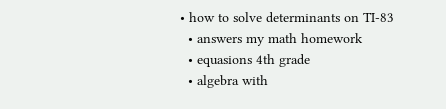• how to solve determinants on TI-83
  • answers my math homework
  • equasions 4th grade
  • algebra with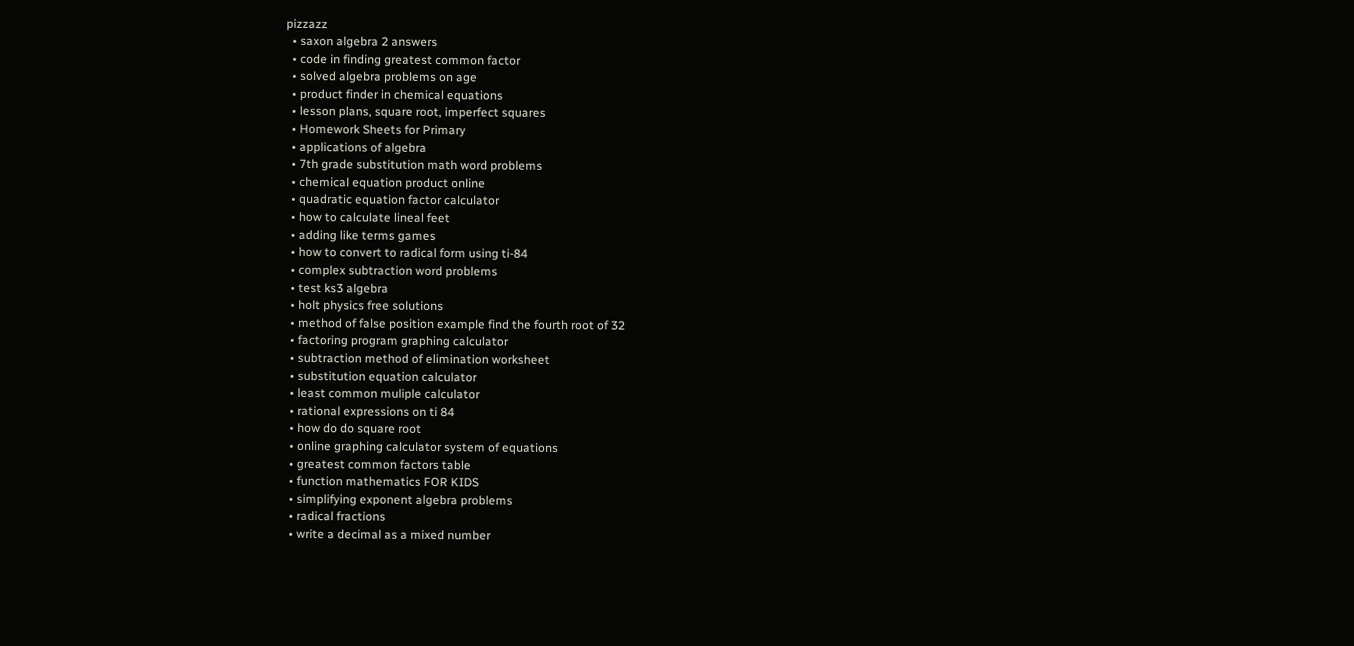pizzazz
  • saxon algebra 2 answers
  • code in finding greatest common factor
  • solved algebra problems on age
  • product finder in chemical equations
  • lesson plans, square root, imperfect squares
  • Homework Sheets for Primary
  • applications of algebra
  • 7th grade substitution math word problems
  • chemical equation product online
  • quadratic equation factor calculator
  • how to calculate lineal feet
  • adding like terms games
  • how to convert to radical form using ti-84
  • complex subtraction word problems
  • test ks3 algebra
  • holt physics free solutions
  • method of false position example find the fourth root of 32
  • factoring program graphing calculator
  • subtraction method of elimination worksheet
  • substitution equation calculator
  • least common muliple calculator
  • rational expressions on ti 84
  • how do do square root
  • online graphing calculator system of equations
  • greatest common factors table
  • function mathematics FOR KIDS
  • simplifying exponent algebra problems
  • radical fractions
  • write a decimal as a mixed number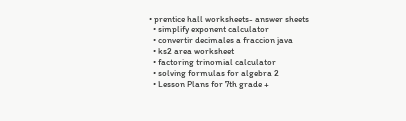• prentice hall worksheets- answer sheets
  • simplify exponent calculator
  • convertir decimales a fraccion java
  • ks2 area worksheet
  • factoring trinomial calculator
  • solving formulas for algebra 2
  • Lesson Plans for 7th grade +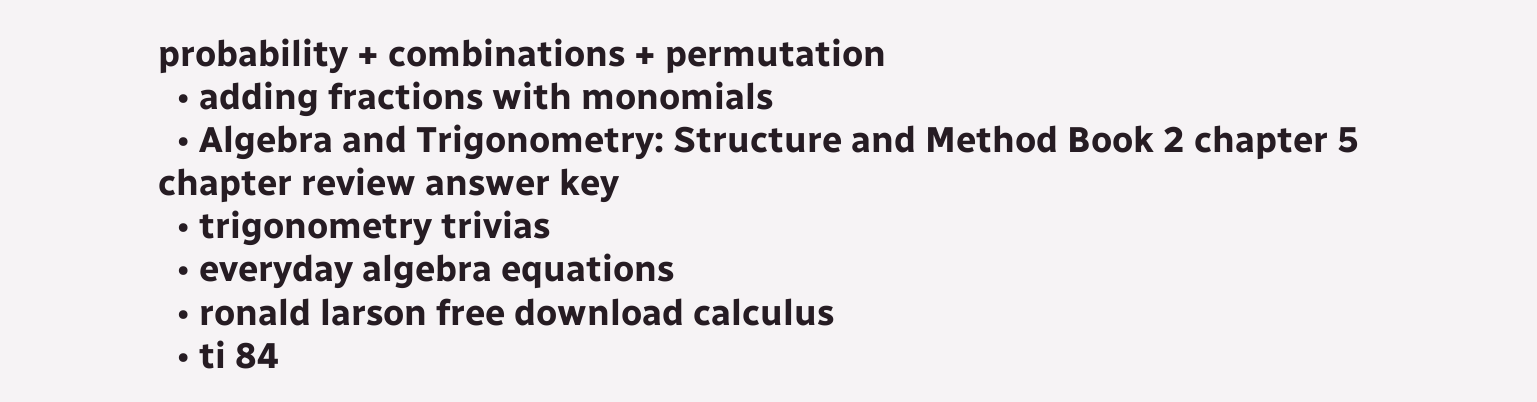probability + combinations + permutation
  • adding fractions with monomials
  • Algebra and Trigonometry: Structure and Method Book 2 chapter 5 chapter review answer key
  • trigonometry trivias
  • everyday algebra equations
  • ronald larson free download calculus
  • ti 84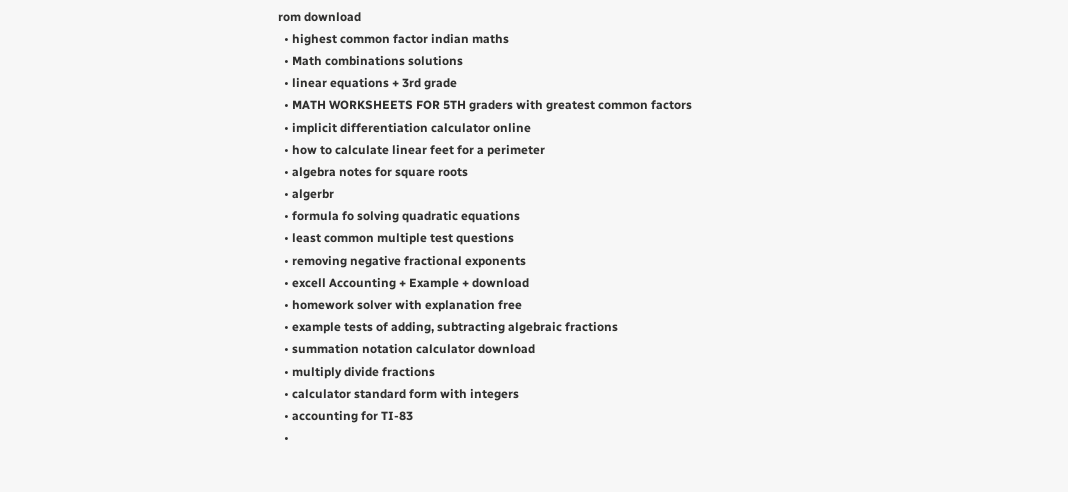rom download
  • highest common factor indian maths
  • Math combinations solutions
  • linear equations + 3rd grade
  • MATH WORKSHEETS FOR 5TH graders with greatest common factors
  • implicit differentiation calculator online
  • how to calculate linear feet for a perimeter
  • algebra notes for square roots
  • algerbr
  • formula fo solving quadratic equations
  • least common multiple test questions
  • removing negative fractional exponents
  • excell Accounting + Example + download
  • homework solver with explanation free
  • example tests of adding, subtracting algebraic fractions
  • summation notation calculator download
  • multiply divide fractions
  • calculator standard form with integers
  • accounting for TI-83
  •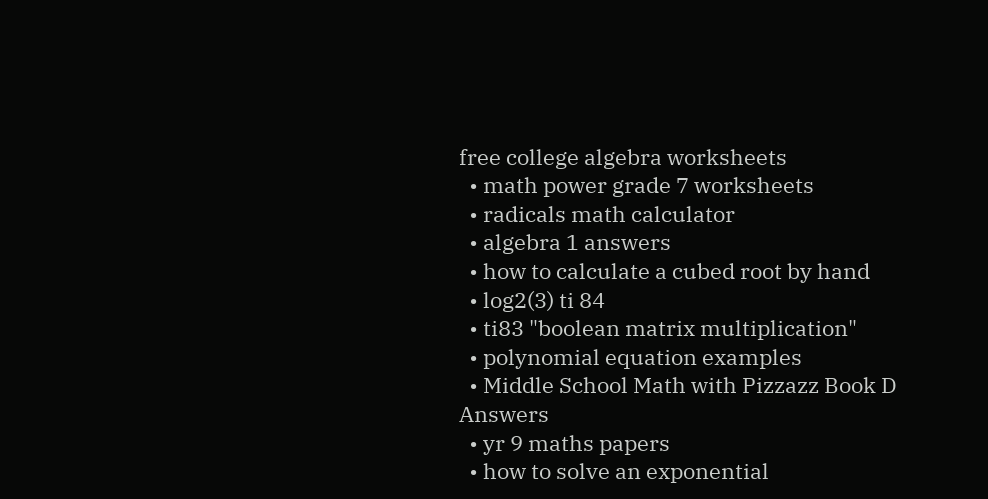free college algebra worksheets
  • math power grade 7 worksheets
  • radicals math calculator
  • algebra 1 answers
  • how to calculate a cubed root by hand
  • log2(3) ti 84
  • ti83 "boolean matrix multiplication"
  • polynomial equation examples
  • Middle School Math with Pizzazz Book D Answers
  • yr 9 maths papers
  • how to solve an exponential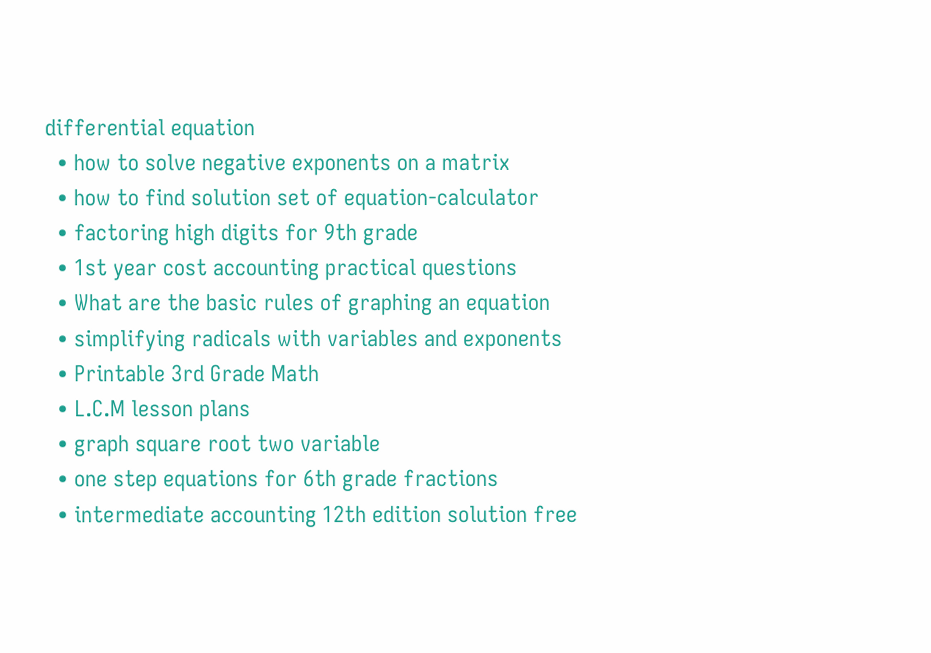differential equation
  • how to solve negative exponents on a matrix
  • how to find solution set of equation-calculator
  • factoring high digits for 9th grade
  • 1st year cost accounting practical questions
  • What are the basic rules of graphing an equation
  • simplifying radicals with variables and exponents
  • Printable 3rd Grade Math
  • L.C.M lesson plans
  • graph square root two variable
  • one step equations for 6th grade fractions
  • intermediate accounting 12th edition solution free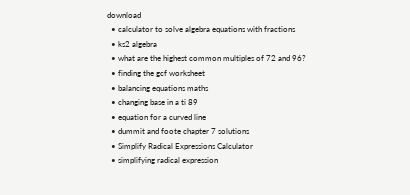download
  • calculator to solve algebra equations with fractions
  • ks2 algebra
  • what are the highest common multiples of 72 and 96?
  • finding the gcf worksheet
  • balancing equations maths
  • changing base in a ti 89
  • equation for a curved line
  • dummit and foote chapter 7 solutions
  • Simplify Radical Expressions Calculator
  • simplifying radical expression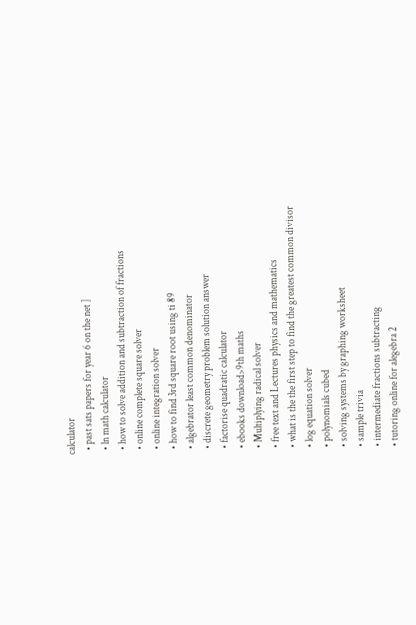calculator
  • past sats papers for year 6 on the net ]
  • ln math calculator
  • how to solve addition and subtraction of fractions
  • online complete square solver
  • online integration solver
  • how to find 3rd square root using ti 89
  • algebrator least common denominator
  • discrete geometry problem solution answer
  • factorise quadratic calculator
  • ebooks download>9th maths
  • Multiplying radical solver
  • free text and Lectures physics and mathematics
  • what is the the first step to find the greatest common divisor
  • log equation solver
  • polynomials cubed
  • solving systems by graphing worksheet
  • sample trivia
  • intermediate fractions subtracting
  • tutoring online for alegebra 2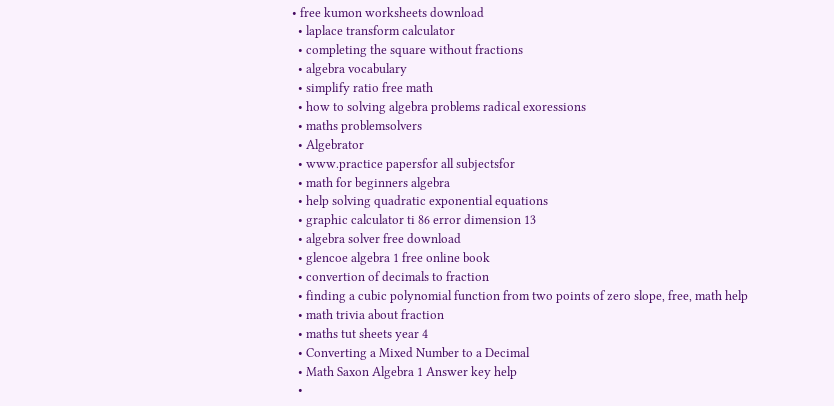• free kumon worksheets download
  • laplace transform calculator
  • completing the square without fractions
  • algebra vocabulary
  • simplify ratio free math
  • how to solving algebra problems radical exoressions
  • maths problemsolvers
  • Algebrator
  • www.practice papersfor all subjectsfor
  • math for beginners algebra
  • help solving quadratic exponential equations
  • graphic calculator ti 86 error dimension 13
  • algebra solver free download
  • glencoe algebra 1 free online book
  • convertion of decimals to fraction
  • finding a cubic polynomial function from two points of zero slope, free, math help
  • math trivia about fraction
  • maths tut sheets year 4
  • Converting a Mixed Number to a Decimal
  • Math Saxon Algebra 1 Answer key help
  •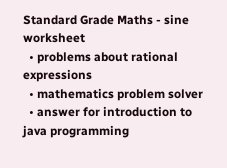Standard Grade Maths - sine worksheet
  • problems about rational expressions
  • mathematics problem solver
  • answer for introduction to java programming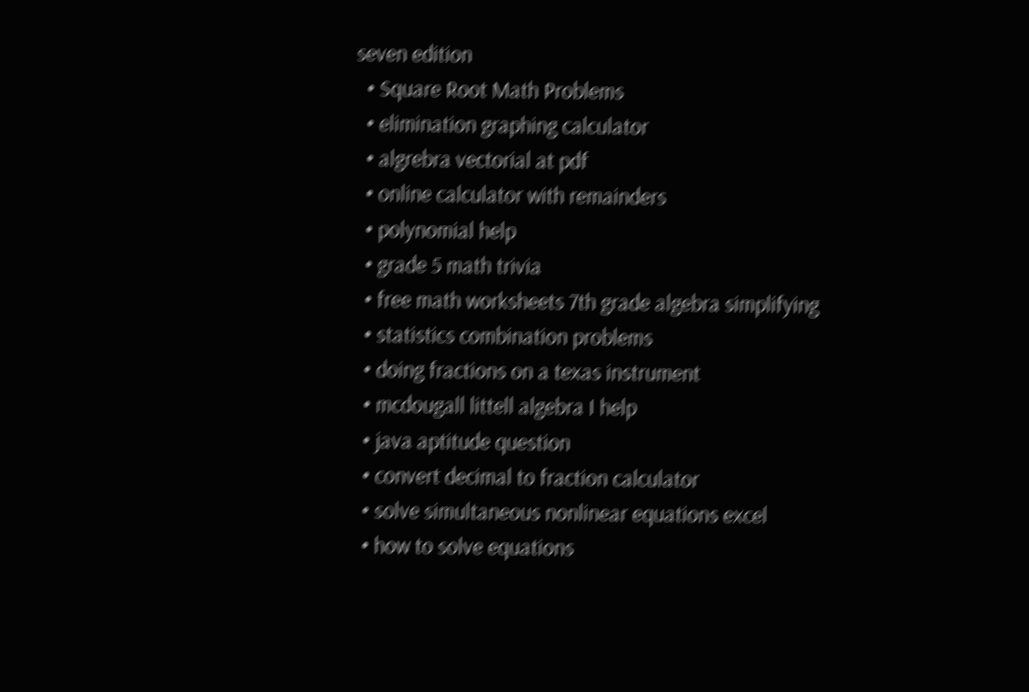seven edition
  • Square Root Math Problems
  • elimination graphing calculator
  • algrebra vectorial at pdf
  • online calculator with remainders
  • polynomial help
  • grade 5 math trivia
  • free math worksheets 7th grade algebra simplifying
  • statistics combination problems
  • doing fractions on a texas instrument
  • mcdougall littell algebra I help
  • java aptitude question
  • convert decimal to fraction calculator
  • solve simultaneous nonlinear equations excel
  • how to solve equations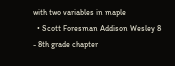with two variables in maple
  • Scott Foresman Addison Wesley 8 - 8th grade chapter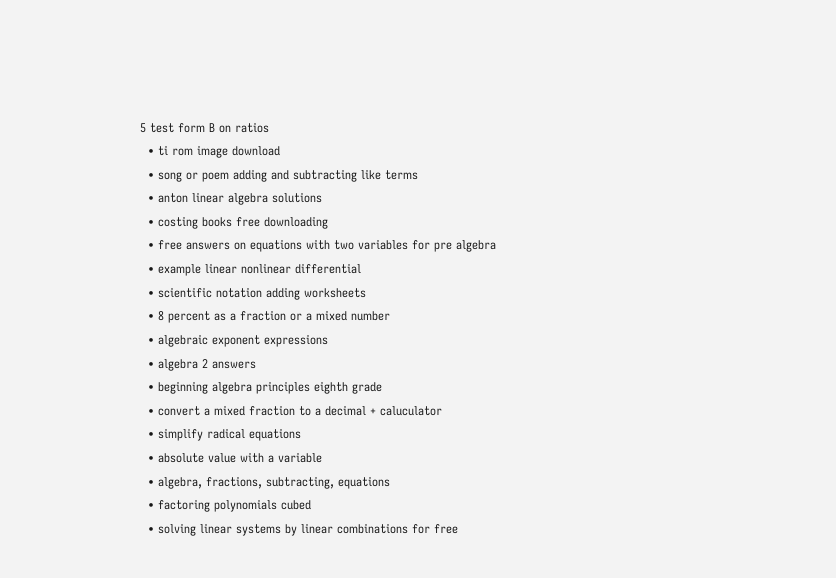5 test form B on ratios
  • ti rom image download
  • song or poem adding and subtracting like terms
  • anton linear algebra solutions
  • costing books free downloading
  • free answers on equations with two variables for pre algebra
  • example linear nonlinear differential
  • scientific notation adding worksheets
  • 8 percent as a fraction or a mixed number
  • algebraic exponent expressions
  • algebra 2 answers
  • beginning algebra principles eighth grade
  • convert a mixed fraction to a decimal + caluculator
  • simplify radical equations
  • absolute value with a variable
  • algebra, fractions, subtracting, equations
  • factoring polynomials cubed
  • solving linear systems by linear combinations for free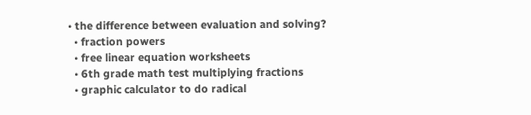• the difference between evaluation and solving?
  • fraction powers
  • free linear equation worksheets
  • 6th grade math test multiplying fractions
  • graphic calculator to do radical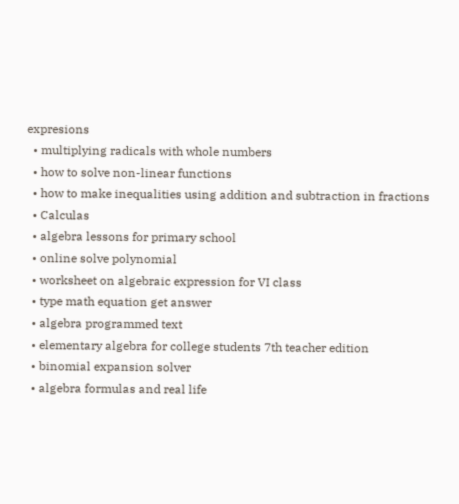expresions
  • multiplying radicals with whole numbers
  • how to solve non-linear functions
  • how to make inequalities using addition and subtraction in fractions
  • Calculas
  • algebra lessons for primary school
  • online solve polynomial
  • worksheet on algebraic expression for VI class
  • type math equation get answer
  • algebra programmed text
  • elementary algebra for college students 7th teacher edition
  • binomial expansion solver
  • algebra formulas and real life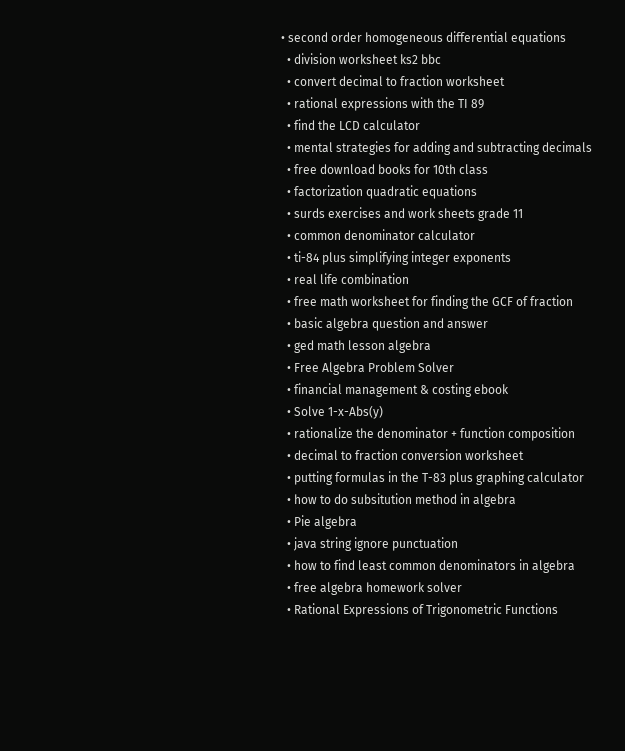• second order homogeneous differential equations
  • division worksheet ks2 bbc
  • convert decimal to fraction worksheet
  • rational expressions with the TI 89
  • find the LCD calculator
  • mental strategies for adding and subtracting decimals
  • free download books for 10th class
  • factorization quadratic equations
  • surds exercises and work sheets grade 11
  • common denominator calculator
  • ti-84 plus simplifying integer exponents
  • real life combination
  • free math worksheet for finding the GCF of fraction
  • basic algebra question and answer
  • ged math lesson algebra
  • Free Algebra Problem Solver
  • financial management & costing ebook
  • Solve 1-x-Abs(y)
  • rationalize the denominator + function composition
  • decimal to fraction conversion worksheet
  • putting formulas in the T-83 plus graphing calculator
  • how to do subsitution method in algebra
  • Pie algebra
  • java string ignore punctuation
  • how to find least common denominators in algebra
  • free algebra homework solver
  • Rational Expressions of Trigonometric Functions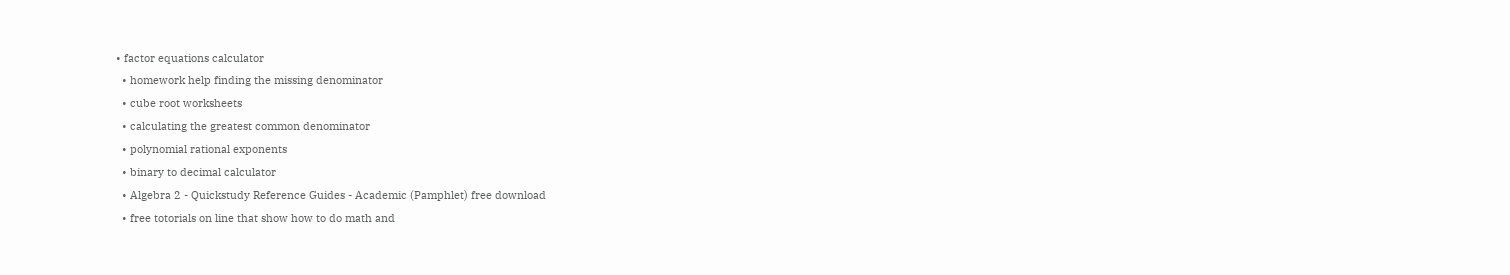• factor equations calculator
  • homework help finding the missing denominator
  • cube root worksheets
  • calculating the greatest common denominator
  • polynomial rational exponents
  • binary to decimal calculator
  • Algebra 2 - Quickstudy Reference Guides - Academic (Pamphlet) free download
  • free totorials on line that show how to do math and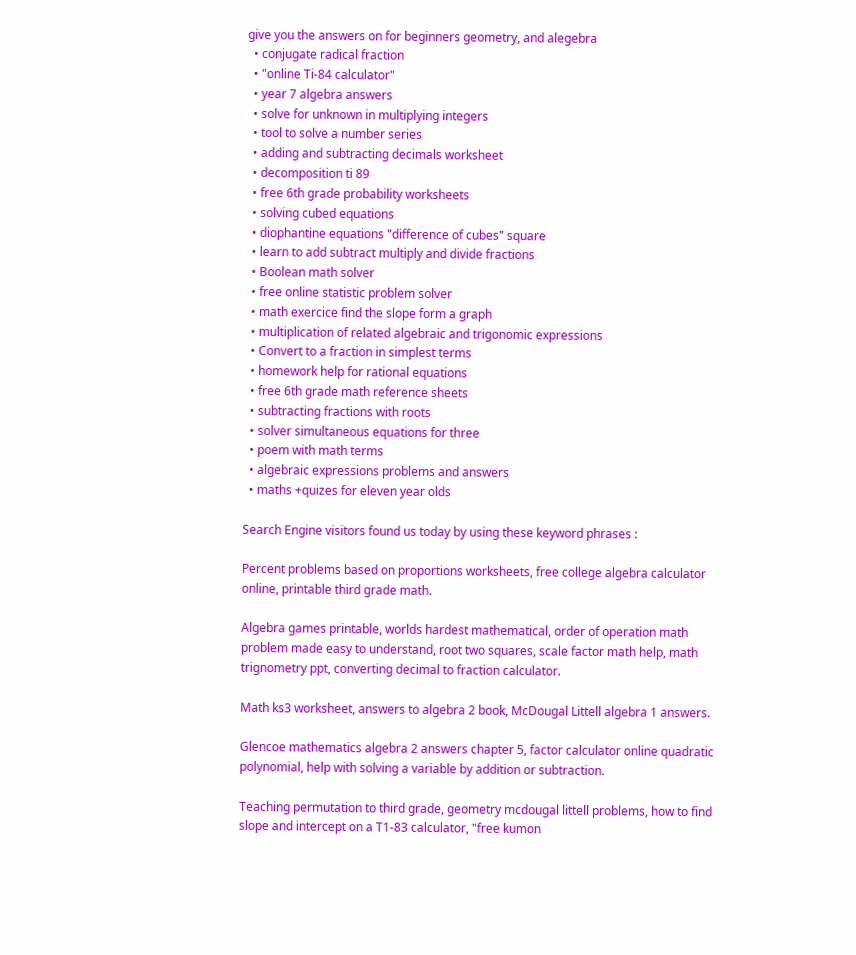give you the answers on for beginners geometry, and alegebra
  • conjugate radical fraction
  • "online Ti-84 calculator"
  • year 7 algebra answers
  • solve for unknown in multiplying integers
  • tool to solve a number series
  • adding and subtracting decimals worksheet
  • decomposition ti 89
  • free 6th grade probability worksheets
  • solving cubed equations
  • diophantine equations "difference of cubes" square
  • learn to add subtract multiply and divide fractions
  • Boolean math solver
  • free online statistic problem solver
  • math exercice find the slope form a graph
  • multiplication of related algebraic and trigonomic expressions
  • Convert to a fraction in simplest terms
  • homework help for rational equations
  • free 6th grade math reference sheets
  • subtracting fractions with roots
  • solver simultaneous equations for three
  • poem with math terms
  • algebraic expressions problems and answers
  • maths +quizes for eleven year olds

Search Engine visitors found us today by using these keyword phrases :

Percent problems based on proportions worksheets, free college algebra calculator online, printable third grade math.

Algebra games printable, worlds hardest mathematical, order of operation math problem made easy to understand, root two squares, scale factor math help, math trignometry ppt, converting decimal to fraction calculator.

Math ks3 worksheet, answers to algebra 2 book, McDougal Littell algebra 1 answers.

Glencoe mathematics algebra 2 answers chapter 5, factor calculator online quadratic polynomial, help with solving a variable by addition or subtraction.

Teaching permutation to third grade, geometry mcdougal littell problems, how to find slope and intercept on a T1-83 calculator, "free kumon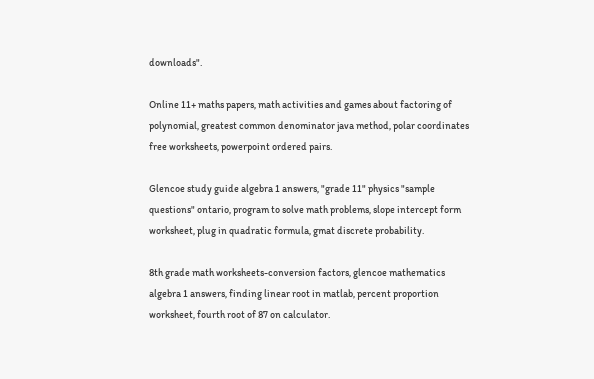downloads".

Online 11+ maths papers, math activities and games about factoring of polynomial, greatest common denominator java method, polar coordinates free worksheets, powerpoint ordered pairs.

Glencoe study guide algebra 1 answers, "grade 11" physics "sample questions" ontario, program to solve math problems, slope intercept form worksheet, plug in quadratic formula, gmat discrete probability.

8th grade math worksheets-conversion factors, glencoe mathematics algebra 1 answers, finding linear root in matlab, percent proportion worksheet, fourth root of 87 on calculator.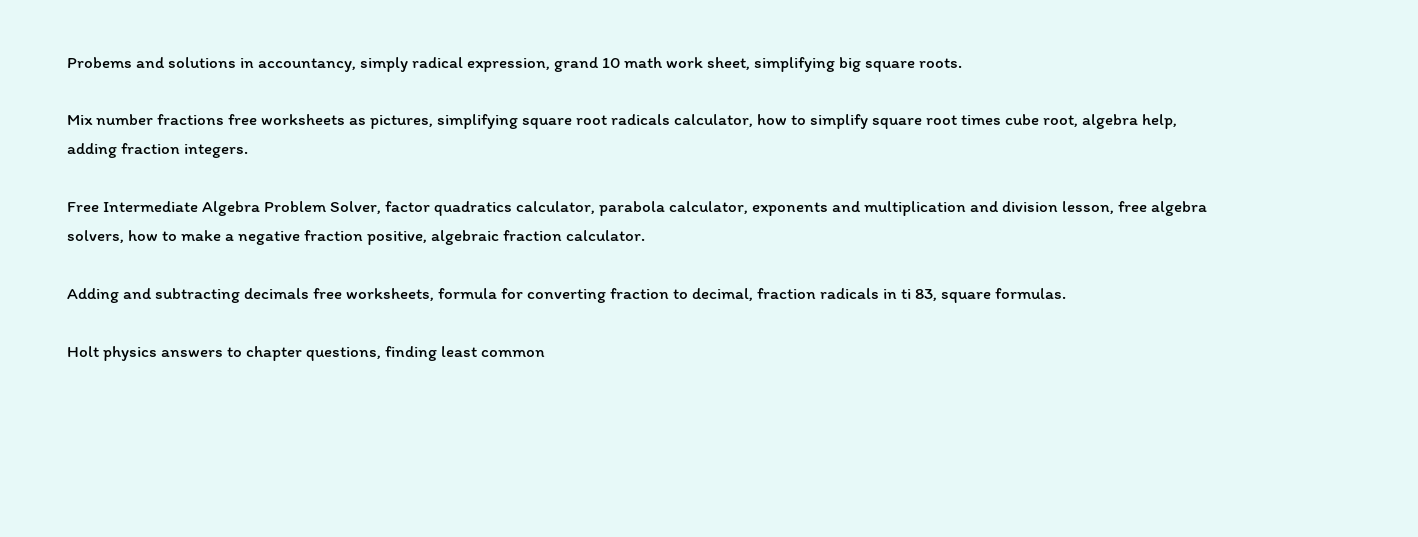Probems and solutions in accountancy, simply radical expression, grand 10 math work sheet, simplifying big square roots.

Mix number fractions free worksheets as pictures, simplifying square root radicals calculator, how to simplify square root times cube root, algebra help, adding fraction integers.

Free Intermediate Algebra Problem Solver, factor quadratics calculator, parabola calculator, exponents and multiplication and division lesson, free algebra solvers, how to make a negative fraction positive, algebraic fraction calculator.

Adding and subtracting decimals free worksheets, formula for converting fraction to decimal, fraction radicals in ti 83, square formulas.

Holt physics answers to chapter questions, finding least common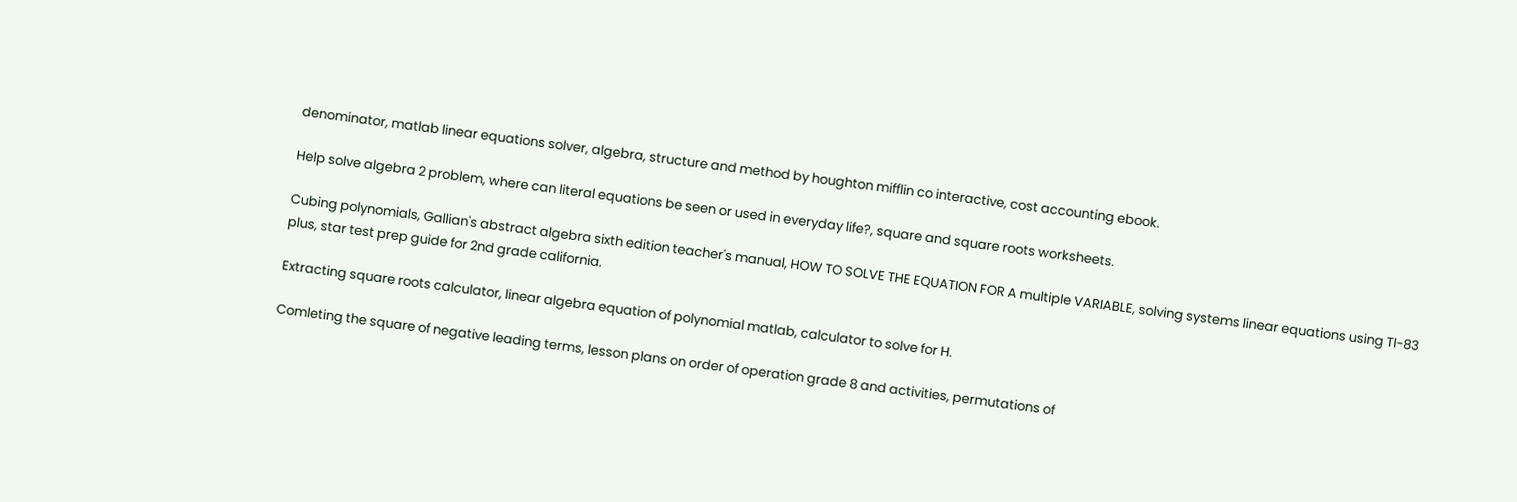denominator, matlab linear equations solver, algebra, structure and method by houghton mifflin co interactive, cost accounting ebook.

Help solve algebra 2 problem, where can literal equations be seen or used in everyday life?, square and square roots worksheets.

Cubing polynomials, Gallian's abstract algebra sixth edition teacher's manual, HOW TO SOLVE THE EQUATION FOR A multiple VARIABLE, solving systems linear equations using TI-83 plus, star test prep guide for 2nd grade california.

Extracting square roots calculator, linear algebra equation of polynomial matlab, calculator to solve for H.

Comleting the square of negative leading terms, lesson plans on order of operation grade 8 and activities, permutations of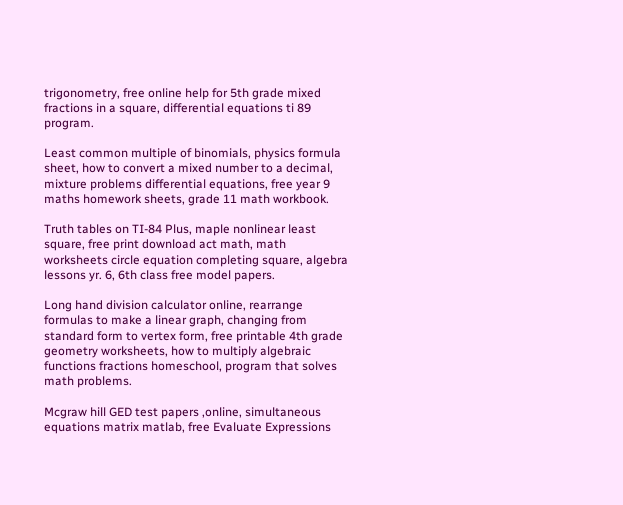trigonometry, free online help for 5th grade mixed fractions in a square, differential equations ti 89 program.

Least common multiple of binomials, physics formula sheet, how to convert a mixed number to a decimal, mixture problems differential equations, free year 9 maths homework sheets, grade 11 math workbook.

Truth tables on TI-84 Plus, maple nonlinear least square, free print download act math, math worksheets circle equation completing square, algebra lessons yr. 6, 6th class free model papers.

Long hand division calculator online, rearrange formulas to make a linear graph, changing from standard form to vertex form, free printable 4th grade geometry worksheets, how to multiply algebraic functions fractions homeschool, program that solves math problems.

Mcgraw hill GED test papers ,online, simultaneous equations matrix matlab, free Evaluate Expressions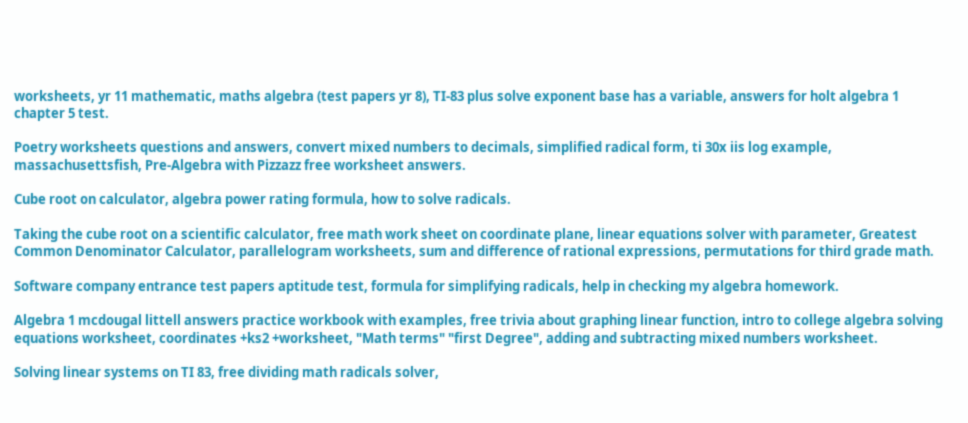worksheets, yr 11 mathematic, maths algebra (test papers yr 8), TI-83 plus solve exponent base has a variable, answers for holt algebra 1 chapter 5 test.

Poetry worksheets questions and answers, convert mixed numbers to decimals, simplified radical form, ti 30x iis log example, massachusettsfish, Pre-Algebra with Pizzazz free worksheet answers.

Cube root on calculator, algebra power rating formula, how to solve radicals.

Taking the cube root on a scientific calculator, free math work sheet on coordinate plane, linear equations solver with parameter, Greatest Common Denominator Calculator, parallelogram worksheets, sum and difference of rational expressions, permutations for third grade math.

Software company entrance test papers aptitude test, formula for simplifying radicals, help in checking my algebra homework.

Algebra 1 mcdougal littell answers practice workbook with examples, free trivia about graphing linear function, intro to college algebra solving equations worksheet, coordinates +ks2 +worksheet, "Math terms" "first Degree", adding and subtracting mixed numbers worksheet.

Solving linear systems on TI 83, free dividing math radicals solver,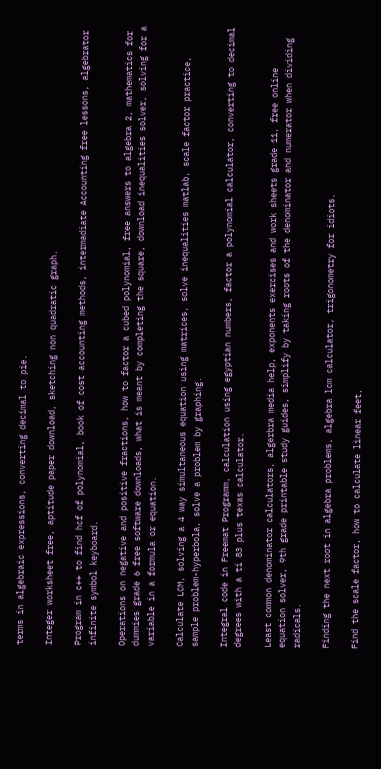terms in algebraic expressions, converting decimal to pie.

Integer worksheet free, aptitude paper download, sketching non quadratic graph.

Program in c++ to find hcf of polynomial, book of cost accounting methods, intermadiate Accounting free lessons, algebrator infinite symbol keyboard.

Operations on negative and positive fractions, how to factor a cubed polynomial, free answers to algebra 2, mathematics for dummies grade 6 free software downloads, what is meant by completing the square, download inequalities solver, solving for a variable in a formula or equation.

Calculate LCM, solving a 4 way simultaneous equation using matrices, solve inequalities matlab, scale factor practice, sample problem-hyperbola, solve a problem by graphing.

Integral code in Freemat Programm, calculation using egyptian numbers, factor a polynomial calculator, converting to decimal degrees with a ti 83 plus texas calculator.

Least common denominator calculators, algerbra media help, exponents exercises and work sheets grade 11, free online equation solver, 9th grade printable study guides, simplify by taking roots of the denominator and numerator when dividing radicals.

Finding the next root in algebra problems, algebra lcm calculator, trigonometry for idiots.

Find the scale factor, how to calculate linear feet,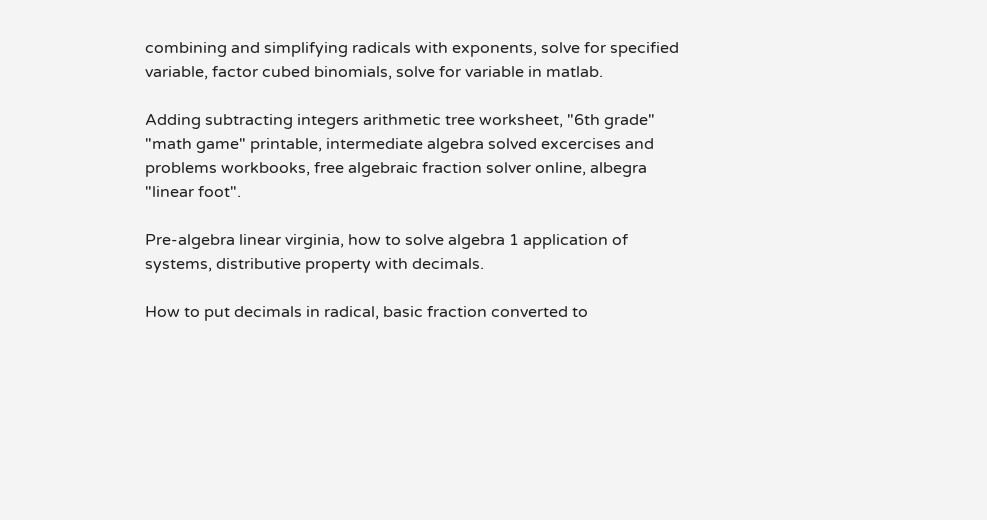combining and simplifying radicals with exponents, solve for specified variable, factor cubed binomials, solve for variable in matlab.

Adding subtracting integers arithmetic tree worksheet, "6th grade" "math game" printable, intermediate algebra solved excercises and problems workbooks, free algebraic fraction solver online, albegra "linear foot".

Pre-algebra linear virginia, how to solve algebra 1 application of systems, distributive property with decimals.

How to put decimals in radical, basic fraction converted to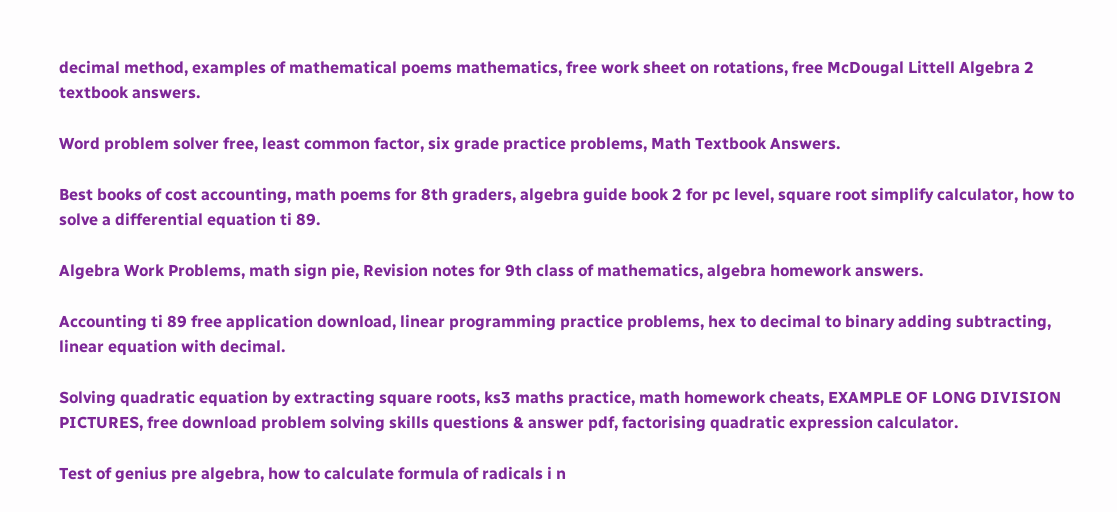decimal method, examples of mathematical poems mathematics, free work sheet on rotations, free McDougal Littell Algebra 2 textbook answers.

Word problem solver free, least common factor, six grade practice problems, Math Textbook Answers.

Best books of cost accounting, math poems for 8th graders, algebra guide book 2 for pc level, square root simplify calculator, how to solve a differential equation ti 89.

Algebra Work Problems, math sign pie, Revision notes for 9th class of mathematics, algebra homework answers.

Accounting ti 89 free application download, linear programming practice problems, hex to decimal to binary adding subtracting, linear equation with decimal.

Solving quadratic equation by extracting square roots, ks3 maths practice, math homework cheats, EXAMPLE OF LONG DIVISION PICTURES, free download problem solving skills questions & answer pdf, factorising quadratic expression calculator.

Test of genius pre algebra, how to calculate formula of radicals i n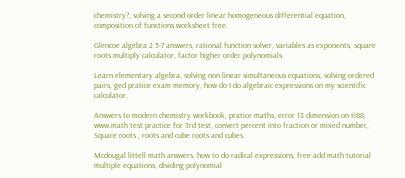chemistry?, solving a second order linear homogeneous differential equation, composition of functions worksheet free.

Glencoe algebra 2 5-7 answers, rational function solver, variables as exponents, square roots multiply calculator, factor higher order polynomials.

Learn elementary algebra, solving non linear simultaneous equations, solving ordered pairs, ged pratice exam memory, how do I do algebraic expressions on my scientific calculator.

Answers to modern chemistry workbook, pratice maths, error 13 dimension on ti88, www.math test practice for 3rd test, convert percent into fraction or mixed number, Square roots , roots and cube roots and cubes.

Mcdougal littell math answers, how to do radical expressions, free add math tutorial multiple equations, dividing polynomial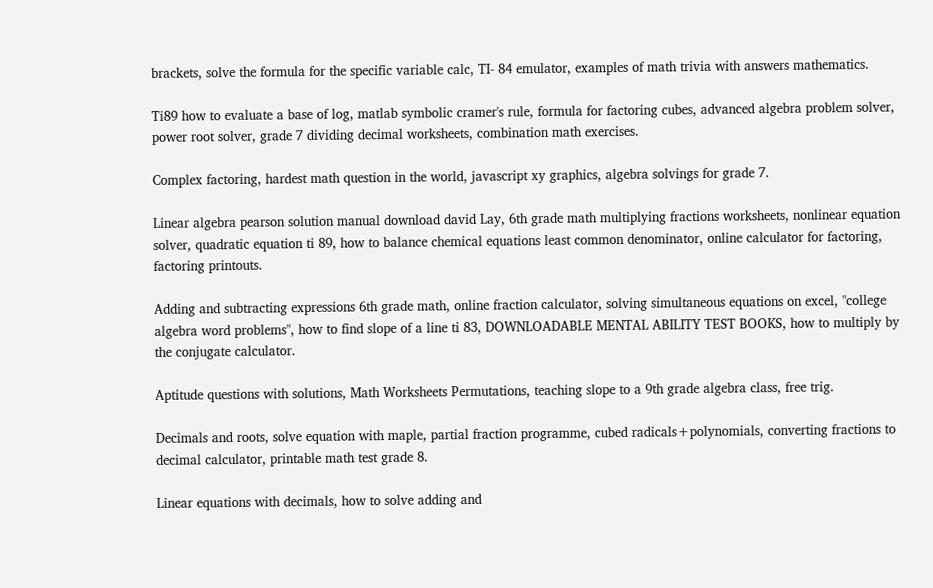brackets, solve the formula for the specific variable calc, TI- 84 emulator, examples of math trivia with answers mathematics.

Ti89 how to evaluate a base of log, matlab symbolic cramer's rule, formula for factoring cubes, advanced algebra problem solver, power root solver, grade 7 dividing decimal worksheets, combination math exercises.

Complex factoring, hardest math question in the world, javascript xy graphics, algebra solvings for grade 7.

Linear algebra pearson solution manual download david Lay, 6th grade math multiplying fractions worksheets, nonlinear equation solver, quadratic equation ti 89, how to balance chemical equations least common denominator, online calculator for factoring, factoring printouts.

Adding and subtracting expressions 6th grade math, online fraction calculator, solving simultaneous equations on excel, "college algebra word problems", how to find slope of a line ti 83, DOWNLOADABLE MENTAL ABILITY TEST BOOKS, how to multiply by the conjugate calculator.

Aptitude questions with solutions, Math Worksheets Permutations, teaching slope to a 9th grade algebra class, free trig.

Decimals and roots, solve equation with maple, partial fraction programme, cubed radicals+polynomials, converting fractions to decimal calculator, printable math test grade 8.

Linear equations with decimals, how to solve adding and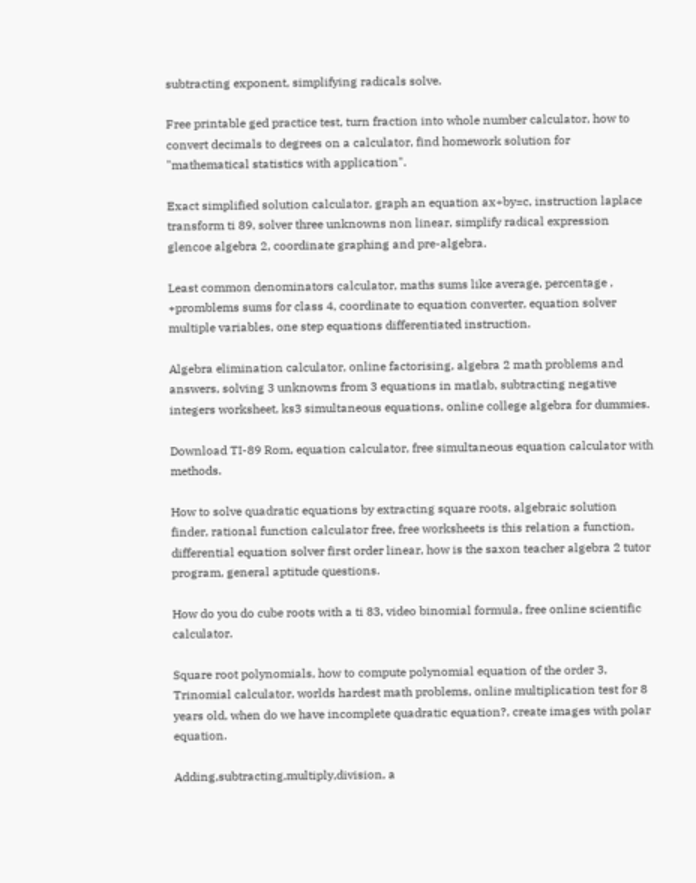subtracting exponent, simplifying radicals solve.

Free printable ged practice test, turn fraction into whole number calculator, how to convert decimals to degrees on a calculator, find homework solution for "mathematical statistics with application".

Exact simplified solution calculator, graph an equation ax+by=c, instruction laplace transform ti 89, solver three unknowns non linear, simplify radical expression glencoe algebra 2, coordinate graphing and pre-algebra.

Least common denominators calculator, maths sums like average, percentage , +promblems sums for class 4, coordinate to equation converter, equation solver multiple variables, one step equations differentiated instruction.

Algebra elimination calculator, online factorising, algebra 2 math problems and answers, solving 3 unknowns from 3 equations in matlab, subtracting negative integers worksheet, ks3 simultaneous equations, online college algebra for dummies.

Download TI-89 Rom, equation calculator, free simultaneous equation calculator with methods.

How to solve quadratic equations by extracting square roots, algebraic solution finder, rational function calculator free, free worksheets is this relation a function, differential equation solver first order linear, how is the saxon teacher algebra 2 tutor program, general aptitude questions.

How do you do cube roots with a ti 83, video binomial formula, free online scientific calculator.

Square root polynomials, how to compute polynomial equation of the order 3, Trinomial calculator, worlds hardest math problems, online multiplication test for 8 years old, when do we have incomplete quadratic equation?, create images with polar equation.

Adding,subtracting,multiply,division, a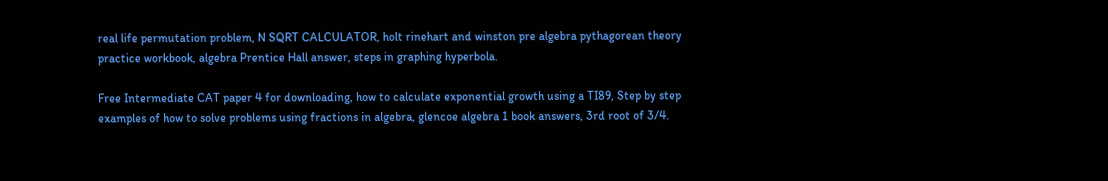real life permutation problem, N SQRT CALCULATOR, holt rinehart and winston pre algebra pythagorean theory practice workbook, algebra Prentice Hall answer, steps in graphing hyperbola.

Free Intermediate CAT paper 4 for downloading, how to calculate exponential growth using a TI89, Step by step examples of how to solve problems using fractions in algebra, glencoe algebra 1 book answers, 3rd root of 3/4.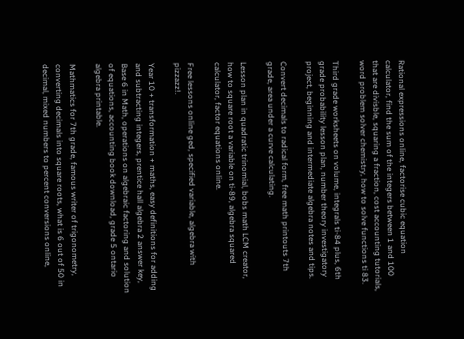Rational expressions online, factorise cubic equation calculator, find the sum of the integers between 1 and 100 that are divisble, squaring a fraction, cost accounting tutorials, word problem solver chemistry, how to solve functions ti 83.

Third grade worksheets on volume, integrals ti-84 plus, 6th grade probability lesson plan, number theory investigatory project, beginning and intermediate algebra notes and tips.

Convert decimals to radical form, free math printouts 7th grade, area under a curve calculating.

Lesson plan in quadratic trinomial, bobs math LCM creator, how to square root a variable on ti-89, algebra squared calculator, factor equations online.

Free lessons online ged, specified variable, algebra with pizzazz!.

Year 10 + transformation + maths, easy definitions for adding and subtracting integers, prentice hall algebra 2 answer key, Base 6 in Math, operations on algebraic factoring and solution of equations, accounting book download, grade 5 ontario algebra printable.

Mathmatics for 7th grade, famous writer of trigonometry, converting decimals into square roots, what is 6 out of 50 in decimal, mixed numbers to percent conversions online,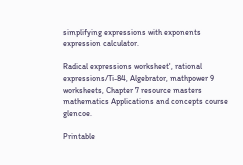simplifying expressions with exponents expression calculator.

Radical expressions worksheet', rational expressions/Ti-84, Algebrator, mathpower 9 worksheets, Chapter 7 resource masters mathematics Applications and concepts course glencoe.

Printable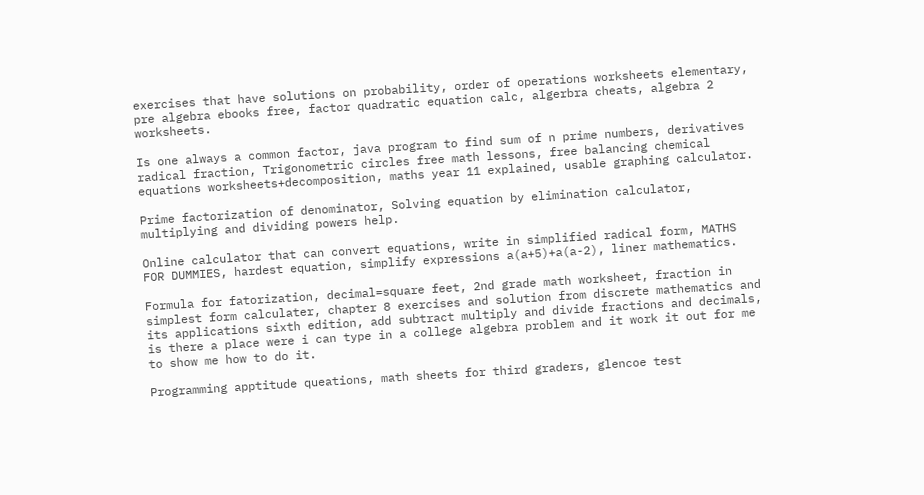exercises that have solutions on probability, order of operations worksheets elementary, pre algebra ebooks free, factor quadratic equation calc, algerbra cheats, algebra 2 worksheets.

Is one always a common factor, java program to find sum of n prime numbers, derivatives radical fraction, Trigonometric circles free math lessons, free balancing chemical equations worksheets+decomposition, maths year 11 explained, usable graphing calculator.

Prime factorization of denominator, Solving equation by elimination calculator, multiplying and dividing powers help.

Online calculator that can convert equations, write in simplified radical form, MATHS FOR DUMMIES, hardest equation, simplify expressions a(a+5)+a(a-2), liner mathematics.

Formula for fatorization, decimal=square feet, 2nd grade math worksheet, fraction in simplest form calculater, chapter 8 exercises and solution from discrete mathematics and its applications sixth edition, add subtract multiply and divide fractions and decimals, is there a place were i can type in a college algebra problem and it work it out for me to show me how to do it.

Programming apptitude queations, math sheets for third graders, glencoe test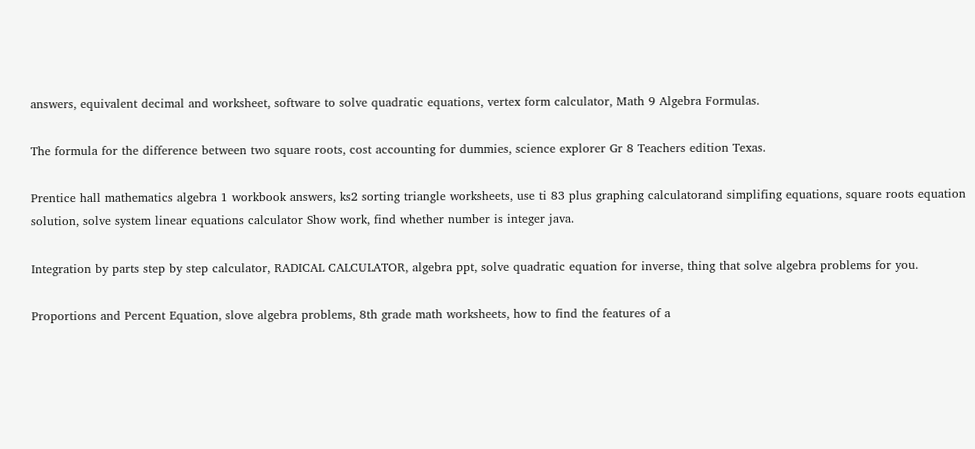answers, equivalent decimal and worksheet, software to solve quadratic equations, vertex form calculator, Math 9 Algebra Formulas.

The formula for the difference between two square roots, cost accounting for dummies, science explorer Gr 8 Teachers edition Texas.

Prentice hall mathematics algebra 1 workbook answers, ks2 sorting triangle worksheets, use ti 83 plus graphing calculatorand simplifing equations, square roots equation solution, solve system linear equations calculator Show work, find whether number is integer java.

Integration by parts step by step calculator, RADICAL CALCULATOR, algebra ppt, solve quadratic equation for inverse, thing that solve algebra problems for you.

Proportions and Percent Equation, slove algebra problems, 8th grade math worksheets, how to find the features of a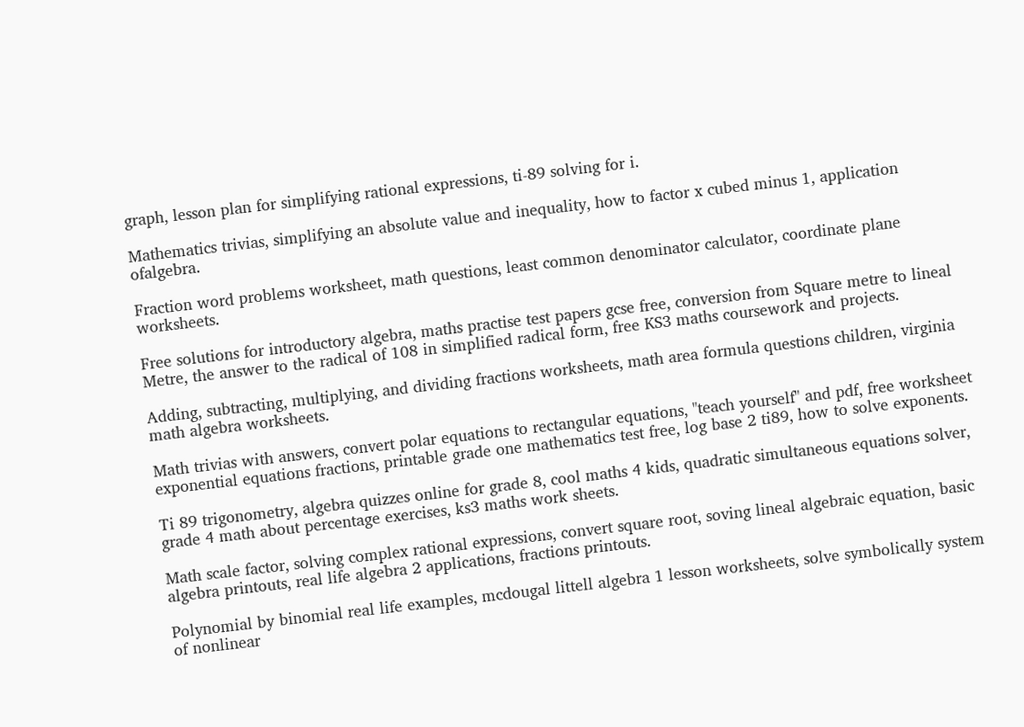graph, lesson plan for simplifying rational expressions, ti-89 solving for i.

Mathematics trivias, simplifying an absolute value and inequality, how to factor x cubed minus 1, application ofalgebra.

Fraction word problems worksheet, math questions, least common denominator calculator, coordinate plane worksheets.

Free solutions for introductory algebra, maths practise test papers gcse free, conversion from Square metre to lineal Metre, the answer to the radical of 108 in simplified radical form, free KS3 maths coursework and projects.

Adding, subtracting, multiplying, and dividing fractions worksheets, math area formula questions children, virginia math algebra worksheets.

Math trivias with answers, convert polar equations to rectangular equations, "teach yourself" and pdf, free worksheet exponential equations fractions, printable grade one mathematics test free, log base 2 ti89, how to solve exponents.

Ti 89 trigonometry, algebra quizzes online for grade 8, cool maths 4 kids, quadratic simultaneous equations solver, grade 4 math about percentage exercises, ks3 maths work sheets.

Math scale factor, solving complex rational expressions, convert square root, soving lineal algebraic equation, basic algebra printouts, real life algebra 2 applications, fractions printouts.

Polynomial by binomial real life examples, mcdougal littell algebra 1 lesson worksheets, solve symbolically system of nonlinear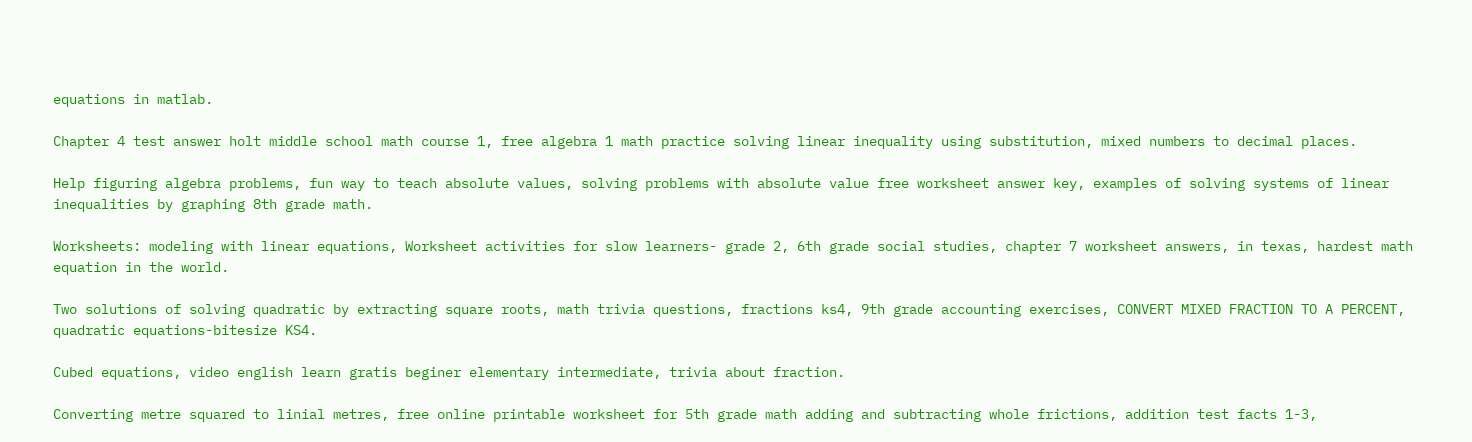equations in matlab.

Chapter 4 test answer holt middle school math course 1, free algebra 1 math practice solving linear inequality using substitution, mixed numbers to decimal places.

Help figuring algebra problems, fun way to teach absolute values, solving problems with absolute value free worksheet answer key, examples of solving systems of linear inequalities by graphing 8th grade math.

Worksheets: modeling with linear equations, Worksheet activities for slow learners- grade 2, 6th grade social studies, chapter 7 worksheet answers, in texas, hardest math equation in the world.

Two solutions of solving quadratic by extracting square roots, math trivia questions, fractions ks4, 9th grade accounting exercises, CONVERT MIXED FRACTION TO A PERCENT, quadratic equations-bitesize KS4.

Cubed equations, video english learn gratis beginer elementary intermediate, trivia about fraction.

Converting metre squared to linial metres, free online printable worksheet for 5th grade math adding and subtracting whole frictions, addition test facts 1-3,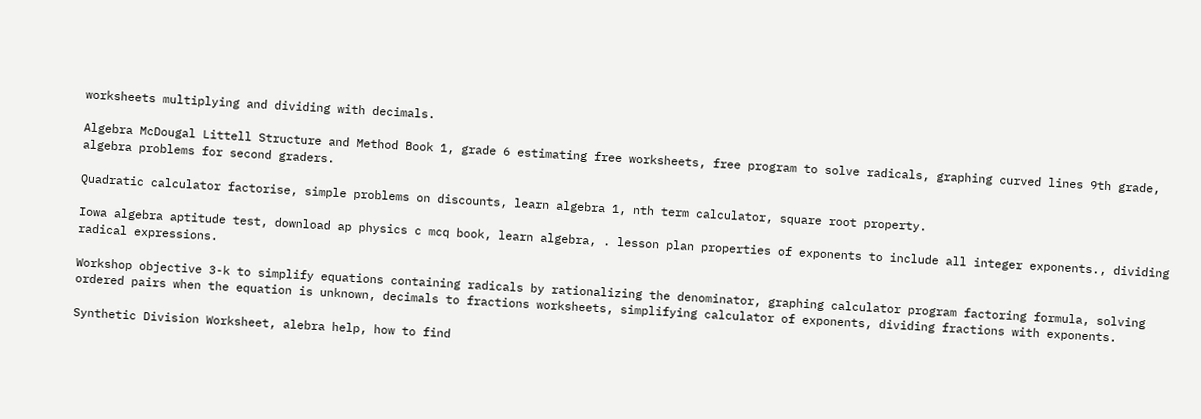worksheets multiplying and dividing with decimals.

Algebra McDougal Littell Structure and Method Book 1, grade 6 estimating free worksheets, free program to solve radicals, graphing curved lines 9th grade, algebra problems for second graders.

Quadratic calculator factorise, simple problems on discounts, learn algebra 1, nth term calculator, square root property.

Iowa algebra aptitude test, download ap physics c mcq book, learn algebra, . lesson plan properties of exponents to include all integer exponents., dividing radical expressions.

Workshop objective 3-k to simplify equations containing radicals by rationalizing the denominator, graphing calculator program factoring formula, solving ordered pairs when the equation is unknown, decimals to fractions worksheets, simplifying calculator of exponents, dividing fractions with exponents.

Synthetic Division Worksheet, alebra help, how to find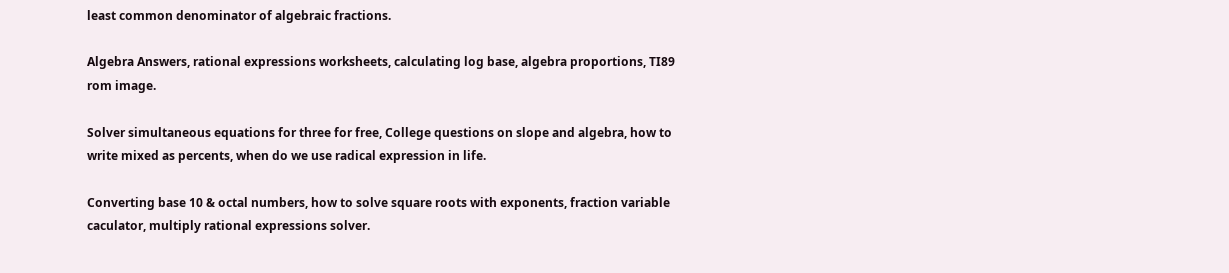least common denominator of algebraic fractions.

Algebra Answers, rational expressions worksheets, calculating log base, algebra proportions, TI89 rom image.

Solver simultaneous equations for three for free, College questions on slope and algebra, how to write mixed as percents, when do we use radical expression in life.

Converting base 10 & octal numbers, how to solve square roots with exponents, fraction variable caculator, multiply rational expressions solver.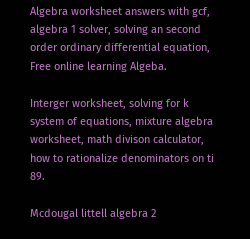Algebra worksheet answers with gcf, algebra 1 solver, solving an second order ordinary differential equation, Free online learning Algeba.

Interger worksheet, solving for k system of equations, mixture algebra worksheet, math divison calculator, how to rationalize denominators on ti 89.

Mcdougal littell algebra 2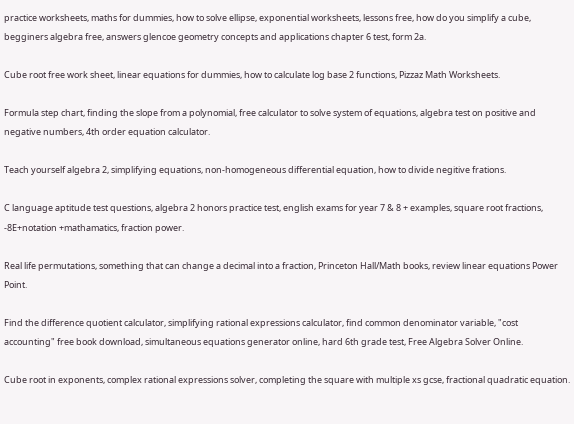practice worksheets, maths for dummies, how to solve ellipse, exponential worksheets, lessons free, how do you simplify a cube, begginers algebra free, answers glencoe geometry concepts and applications chapter 6 test, form 2a.

Cube root free work sheet, linear equations for dummies, how to calculate log base 2 functions, Pizzaz Math Worksheets.

Formula step chart, finding the slope from a polynomial, free calculator to solve system of equations, algebra test on positive and negative numbers, 4th order equation calculator.

Teach yourself algebra 2, simplifying equations, non-homogeneous differential equation, how to divide negitive frations.

C language aptitude test questions, algebra 2 honors practice test, english exams for year 7 & 8 + examples, square root fractions, -8E+notation +mathamatics, fraction power.

Real life permutations, something that can change a decimal into a fraction, Princeton Hall/Math books, review linear equations Power Point.

Find the difference quotient calculator, simplifying rational expressions calculator, find common denominator variable, "cost accounting" free book download, simultaneous equations generator online, hard 6th grade test, Free Algebra Solver Online.

Cube root in exponents, complex rational expressions solver, completing the square with multiple xs gcse, fractional quadratic equation.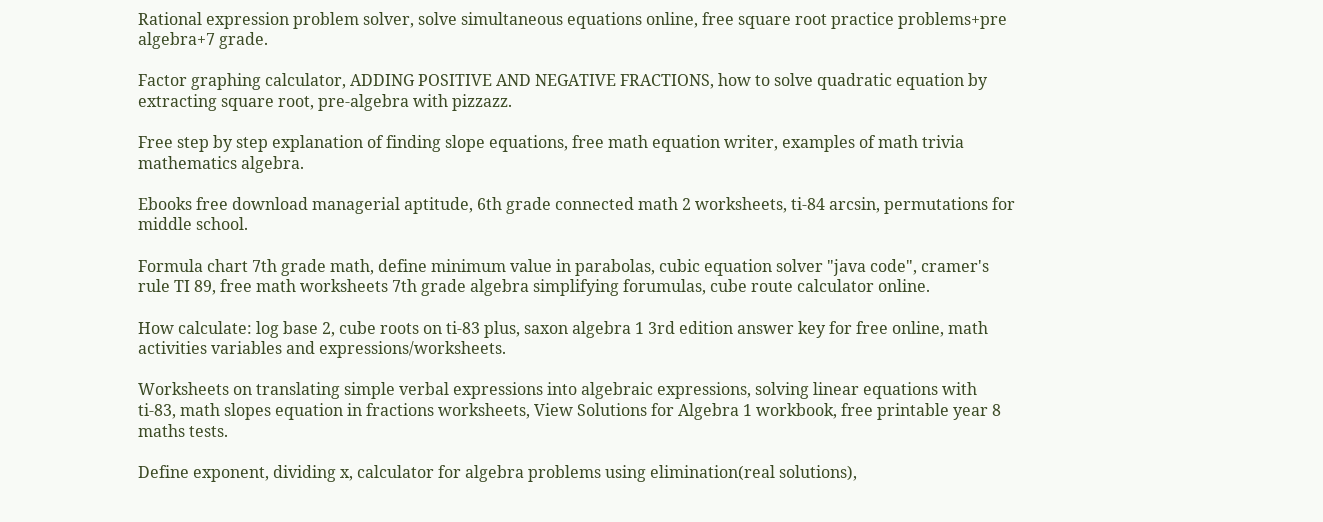Rational expression problem solver, solve simultaneous equations online, free square root practice problems+pre algebra+7 grade.

Factor graphing calculator, ADDING POSITIVE AND NEGATIVE FRACTIONS, how to solve quadratic equation by extracting square root, pre-algebra with pizzazz.

Free step by step explanation of finding slope equations, free math equation writer, examples of math trivia mathematics algebra.

Ebooks free download managerial aptitude, 6th grade connected math 2 worksheets, ti-84 arcsin, permutations for middle school.

Formula chart 7th grade math, define minimum value in parabolas, cubic equation solver "java code", cramer's rule TI 89, free math worksheets 7th grade algebra simplifying forumulas, cube route calculator online.

How calculate: log base 2, cube roots on ti-83 plus, saxon algebra 1 3rd edition answer key for free online, math activities variables and expressions/worksheets.

Worksheets on translating simple verbal expressions into algebraic expressions, solving linear equations with ti-83, math slopes equation in fractions worksheets, View Solutions for Algebra 1 workbook, free printable year 8 maths tests.

Define exponent, dividing x, calculator for algebra problems using elimination(real solutions),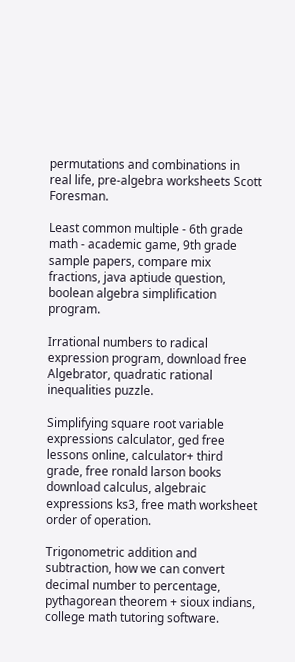permutations and combinations in real life, pre-algebra worksheets Scott Foresman.

Least common multiple - 6th grade math - academic game, 9th grade sample papers, compare mix fractions, java aptiude question, boolean algebra simplification program.

Irrational numbers to radical expression program, download free Algebrator, quadratic rational inequalities puzzle.

Simplifying square root variable expressions calculator, ged free lessons online, calculator+ third grade, free ronald larson books download calculus, algebraic expressions ks3, free math worksheet order of operation.

Trigonometric addition and subtraction, how we can convert decimal number to percentage, pythagorean theorem + sioux indians, college math tutoring software.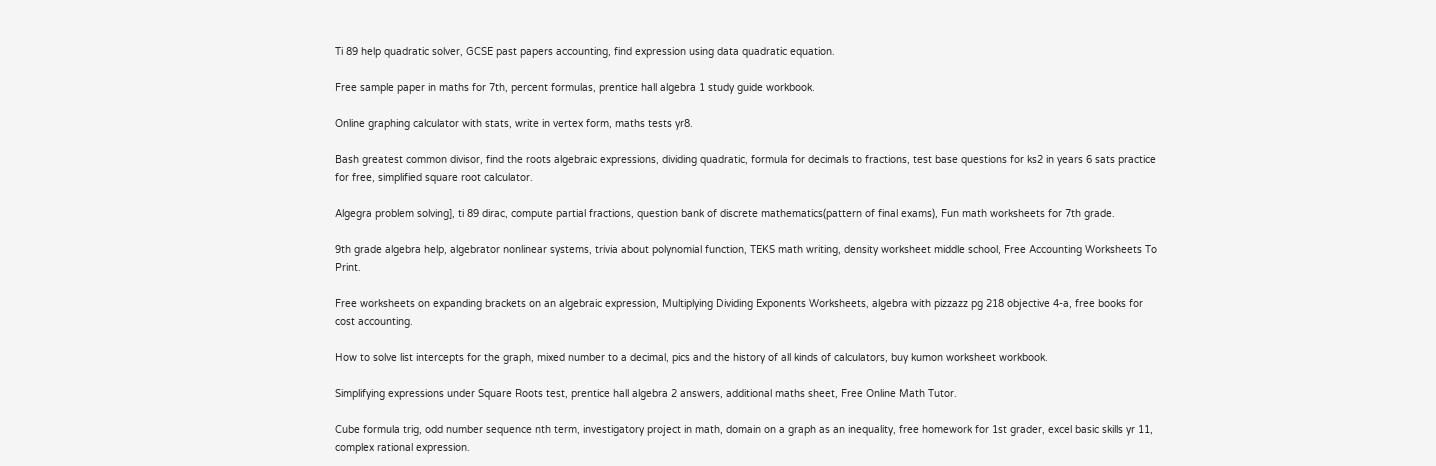Ti 89 help quadratic solver, GCSE past papers accounting, find expression using data quadratic equation.

Free sample paper in maths for 7th, percent formulas, prentice hall algebra 1 study guide workbook.

Online graphing calculator with stats, write in vertex form, maths tests yr8.

Bash greatest common divisor, find the roots algebraic expressions, dividing quadratic, formula for decimals to fractions, test base questions for ks2 in years 6 sats practice for free, simplified square root calculator.

Algegra problem solving], ti 89 dirac, compute partial fractions, question bank of discrete mathematics(pattern of final exams), Fun math worksheets for 7th grade.

9th grade algebra help, algebrator nonlinear systems, trivia about polynomial function, TEKS math writing, density worksheet middle school, Free Accounting Worksheets To Print.

Free worksheets on expanding brackets on an algebraic expression, Multiplying Dividing Exponents Worksheets, algebra with pizzazz pg 218 objective 4-a, free books for cost accounting.

How to solve list intercepts for the graph, mixed number to a decimal, pics and the history of all kinds of calculators, buy kumon worksheet workbook.

Simplifying expressions under Square Roots test, prentice hall algebra 2 answers, additional maths sheet, Free Online Math Tutor.

Cube formula trig, odd number sequence nth term, investigatory project in math, domain on a graph as an inequality, free homework for 1st grader, excel basic skills yr 11, complex rational expression.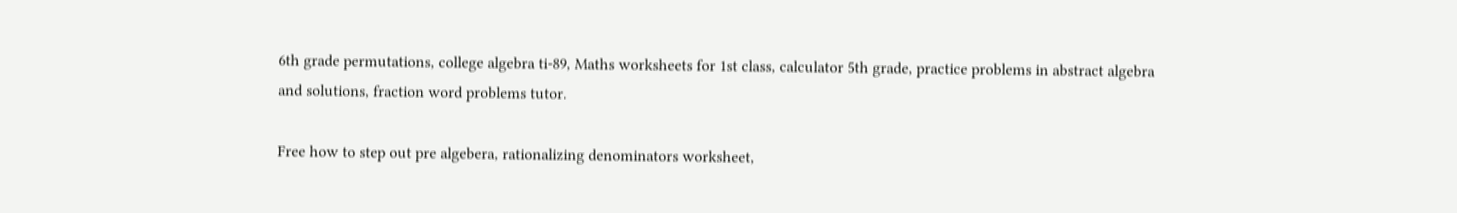6th grade permutations, college algebra ti-89, Maths worksheets for 1st class, calculator 5th grade, practice problems in abstract algebra and solutions, fraction word problems tutor.

Free how to step out pre algebera, rationalizing denominators worksheet,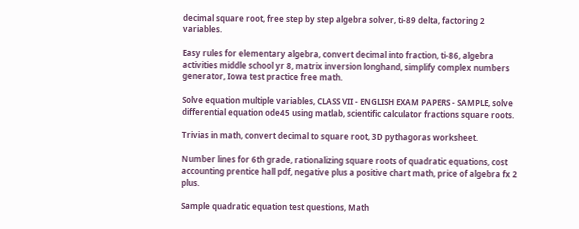decimal square root, free step by step algebra solver, ti-89 delta, factoring 2 variables.

Easy rules for elementary algebra, convert decimal into fraction, ti-86, algebra activities middle school yr 8, matrix inversion longhand, simplify complex numbers generator, Iowa test practice free math.

Solve equation multiple variables, CLASS VII - ENGLISH EXAM PAPERS - SAMPLE, solve differential equation ode45 using matlab, scientific calculator fractions square roots.

Trivias in math, convert decimal to square root, 3D pythagoras worksheet.

Number lines for 6th grade, rationalizing square roots of quadratic equations, cost accounting prentice hall pdf, negative plus a positive chart math, price of algebra fx 2 plus.

Sample quadratic equation test questions, Math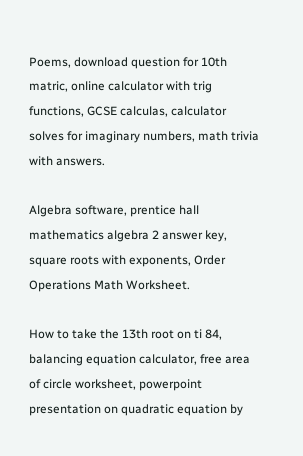Poems, download question for 10th matric, online calculator with trig functions, GCSE calculas, calculator solves for imaginary numbers, math trivia with answers.

Algebra software, prentice hall mathematics algebra 2 answer key, square roots with exponents, Order Operations Math Worksheet.

How to take the 13th root on ti 84, balancing equation calculator, free area of circle worksheet, powerpoint presentation on quadratic equation by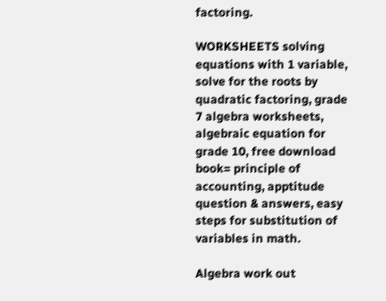factoring.

WORKSHEETS solving equations with 1 variable, solve for the roots by quadratic factoring, grade 7 algebra worksheets, algebraic equation for grade 10, free download book= principle of accounting, apptitude question & answers, easy steps for substitution of variables in math.

Algebra work out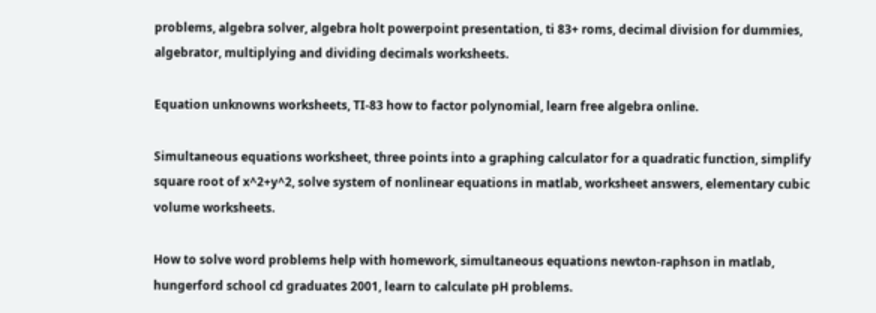problems, algebra solver, algebra holt powerpoint presentation, ti 83+ roms, decimal division for dummies, algebrator, multiplying and dividing decimals worksheets.

Equation unknowns worksheets, TI-83 how to factor polynomial, learn free algebra online.

Simultaneous equations worksheet, three points into a graphing calculator for a quadratic function, simplify square root of x^2+y^2, solve system of nonlinear equations in matlab, worksheet answers, elementary cubic volume worksheets.

How to solve word problems help with homework, simultaneous equations newton-raphson in matlab, hungerford school cd graduates 2001, learn to calculate pH problems.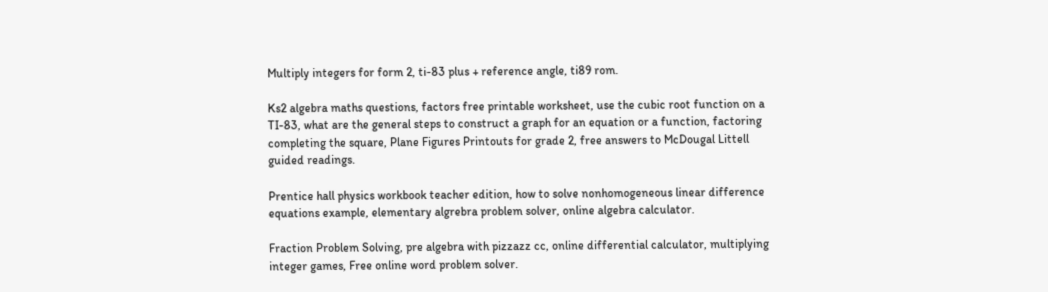Multiply integers for form 2, ti-83 plus + reference angle, ti89 rom.

Ks2 algebra maths questions, factors free printable worksheet, use the cubic root function on a TI-83, what are the general steps to construct a graph for an equation or a function, factoring completing the square, Plane Figures Printouts for grade 2, free answers to McDougal Littell guided readings.

Prentice hall physics workbook teacher edition, how to solve nonhomogeneous linear difference equations example, elementary algrebra problem solver, online algebra calculator.

Fraction Problem Solving, pre algebra with pizzazz cc, online differential calculator, multiplying integer games, Free online word problem solver.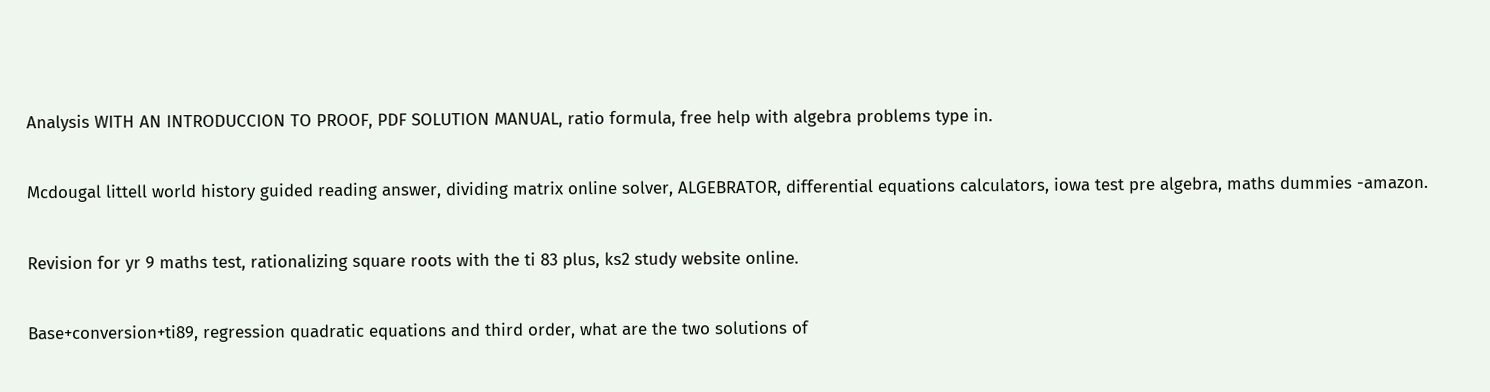Analysis WITH AN INTRODUCCION TO PROOF, PDF SOLUTION MANUAL, ratio formula, free help with algebra problems type in.

Mcdougal littell world history guided reading answer, dividing matrix online solver, ALGEBRATOR, differential equations calculators, iowa test pre algebra, maths dummies -amazon.

Revision for yr 9 maths test, rationalizing square roots with the ti 83 plus, ks2 study website online.

Base+conversion+ti89, regression quadratic equations and third order, what are the two solutions of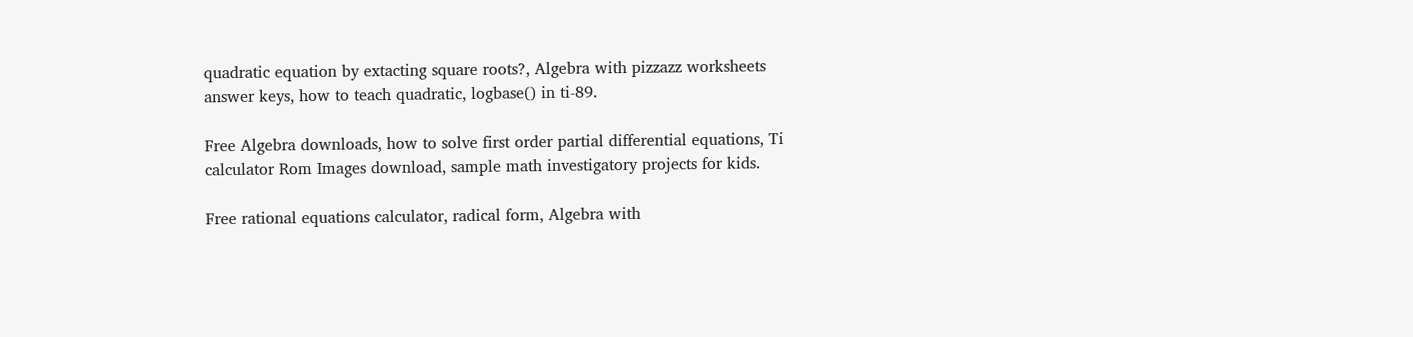quadratic equation by extacting square roots?, Algebra with pizzazz worksheets answer keys, how to teach quadratic, logbase() in ti-89.

Free Algebra downloads, how to solve first order partial differential equations, Ti calculator Rom Images download, sample math investigatory projects for kids.

Free rational equations calculator, radical form, Algebra with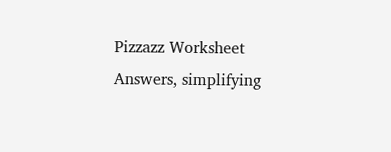Pizzazz Worksheet Answers, simplifying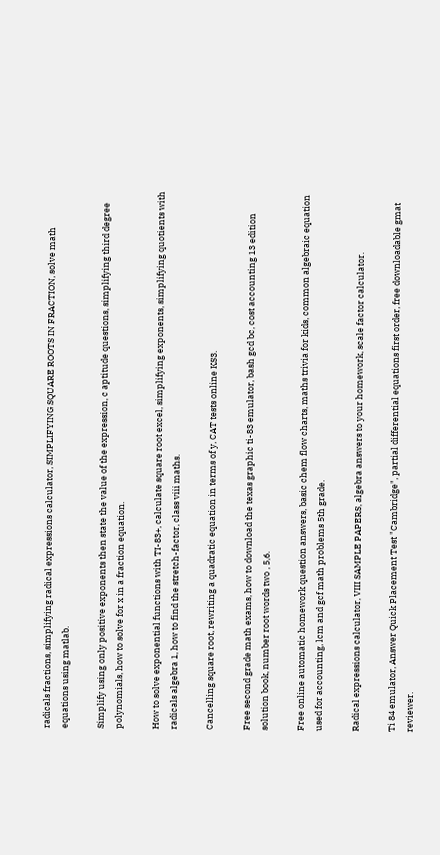radicals fractions, simplifying radical expressions calculator, SIMPLIFYING SQUARE ROOTS IN FRACTION, solve math equations using matlab.

Simplify using only positive exponents then state the value of the expression, c aptitude questions, simplifying third degree polynomials, how to solve for x in a fraction equation.

How to solve exponential functions with TI-83+, calculate square root excel, simplifying exponents, simplifying quotients with radicals algebra 1, how to find the stretch-factor, class viii maths.

Cancelling square root, rewriting a quadratic equation in terms of y, CAT tests online KS3.

Free second grade math exams, how to download the texas graphic ti-83 emulator, bash gcd bc, cost accounting 13 edition solution book, number root words two , 5,6.

Free online automatic homework question answers, basic chem flow charts, maths trivia for kids, common algebraic equation used for accounting, lcm and gcf math problems 5th grade.

Radical expressions calculator, VIII SAMPLE PAPERS, algebra answers to your homework, scale factor calculator.

Ti 84 emulator, Answer Quick Placement Test "Cambridge", partial differential equations first order, free downloadable gmat reviewer.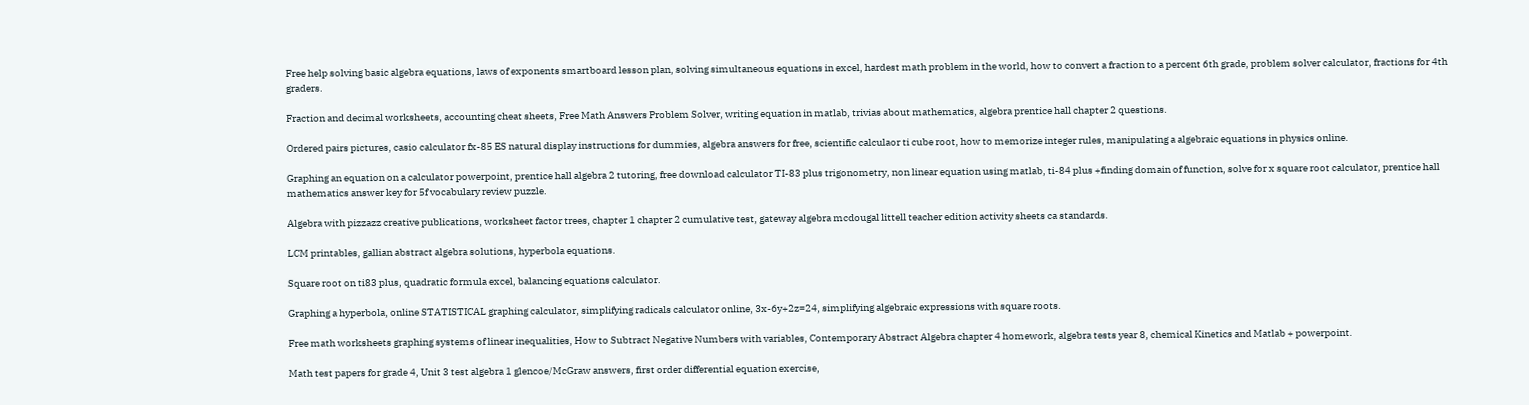Free help solving basic algebra equations, laws of exponents smartboard lesson plan, solving simultaneous equations in excel, hardest math problem in the world, how to convert a fraction to a percent 6th grade, problem solver calculator, fractions for 4th graders.

Fraction and decimal worksheets, accounting cheat sheets, Free Math Answers Problem Solver, writing equation in matlab, trivias about mathematics, algebra prentice hall chapter 2 questions.

Ordered pairs pictures, casio calculator fx-85 ES natural display instructions for dummies, algebra answers for free, scientific calculaor ti cube root, how to memorize integer rules, manipulating a algebraic equations in physics online.

Graphing an equation on a calculator powerpoint, prentice hall algebra 2 tutoring, free download calculator TI-83 plus trigonometry, non linear equation using matlab, ti-84 plus +finding domain of function, solve for x square root calculator, prentice hall mathematics answer key for 5f vocabulary review puzzle.

Algebra with pizzazz creative publications, worksheet factor trees, chapter 1 chapter 2 cumulative test, gateway algebra mcdougal littell teacher edition activity sheets ca standards.

LCM printables, gallian abstract algebra solutions, hyperbola equations.

Square root on ti83 plus, quadratic formula excel, balancing equations calculator.

Graphing a hyperbola, online STATISTICAL graphing calculator, simplifying radicals calculator online, 3x-6y+2z=24, simplifying algebraic expressions with square roots.

Free math worksheets graphing systems of linear inequalities, How to Subtract Negative Numbers with variables, Contemporary Abstract Algebra chapter 4 homework, algebra tests year 8, chemical Kinetics and Matlab + powerpoint.

Math test papers for grade 4, Unit 3 test algebra 1 glencoe/McGraw answers, first order differential equation exercise,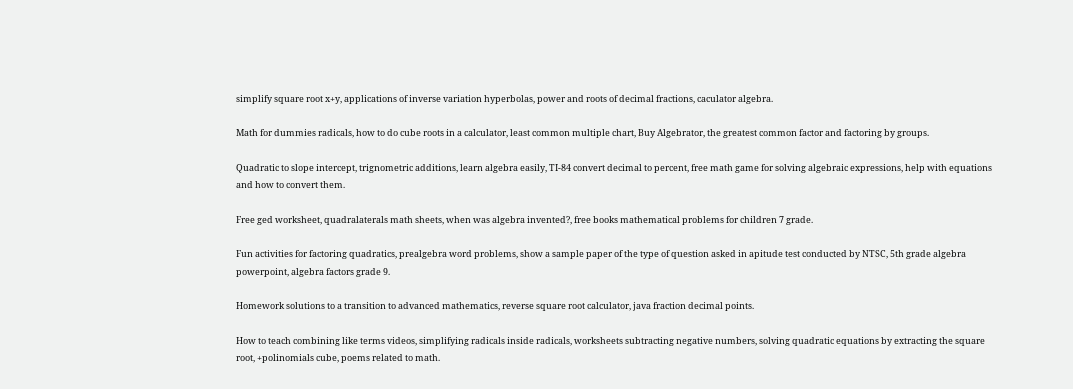simplify square root x+y, applications of inverse variation hyperbolas, power and roots of decimal fractions, caculator algebra.

Math for dummies radicals, how to do cube roots in a calculator, least common multiple chart, Buy Algebrator, the greatest common factor and factoring by groups.

Quadratic to slope intercept, trignometric additions, learn algebra easily, TI-84 convert decimal to percent, free math game for solving algebraic expressions, help with equations and how to convert them.

Free ged worksheet, quadralaterals math sheets, when was algebra invented?, free books mathematical problems for children 7 grade.

Fun activities for factoring quadratics, prealgebra word problems, show a sample paper of the type of question asked in apitude test conducted by NTSC, 5th grade algebra powerpoint, algebra factors grade 9.

Homework solutions to a transition to advanced mathematics, reverse square root calculator, java fraction decimal points.

How to teach combining like terms videos, simplifying radicals inside radicals, worksheets subtracting negative numbers, solving quadratic equations by extracting the square root, +polinomials cube, poems related to math.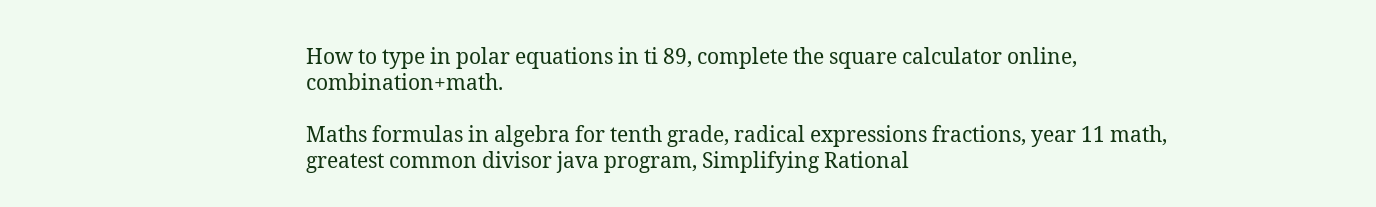How to type in polar equations in ti 89, complete the square calculator online, combination+math.

Maths formulas in algebra for tenth grade, radical expressions fractions, year 11 math, greatest common divisor java program, Simplifying Rational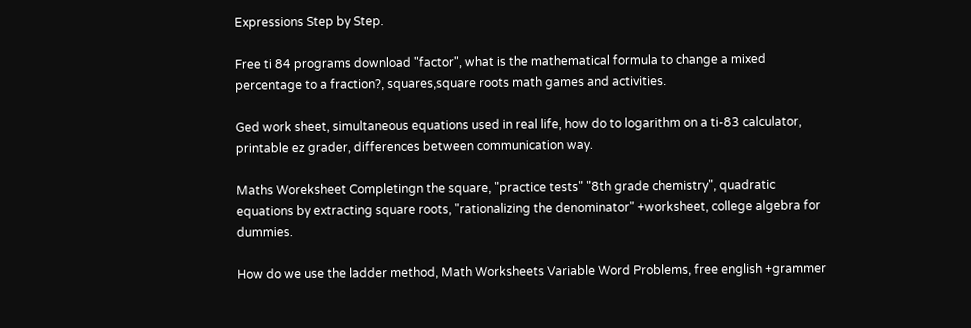Expressions Step by Step.

Free ti 84 programs download "factor", what is the mathematical formula to change a mixed percentage to a fraction?, squares,square roots math games and activities.

Ged work sheet, simultaneous equations used in real life, how do to logarithm on a ti-83 calculator, printable ez grader, differences between communication way.

Maths Woreksheet Completingn the square, "practice tests" "8th grade chemistry", quadratic equations by extracting square roots, "rationalizing the denominator" +worksheet, college algebra for dummies.

How do we use the ladder method, Math Worksheets Variable Word Problems, free english +grammer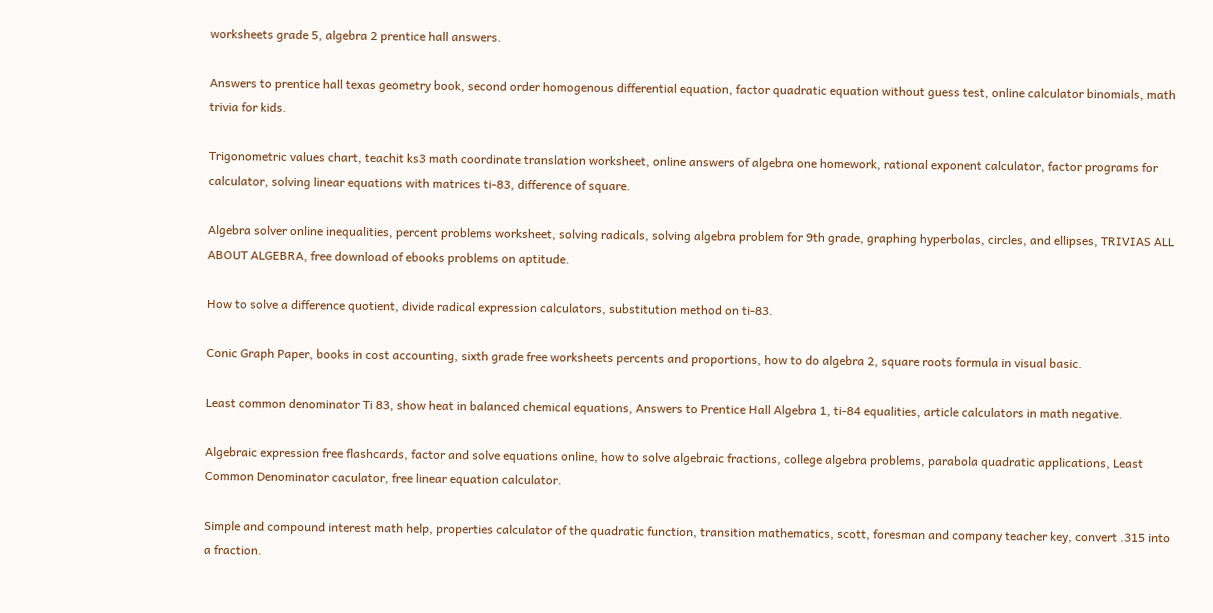worksheets grade 5, algebra 2 prentice hall answers.

Answers to prentice hall texas geometry book, second order homogenous differential equation, factor quadratic equation without guess test, online calculator binomials, math trivia for kids.

Trigonometric values chart, teachit ks3 math coordinate translation worksheet, online answers of algebra one homework, rational exponent calculator, factor programs for calculator, solving linear equations with matrices ti-83, difference of square.

Algebra solver online inequalities, percent problems worksheet, solving radicals, solving algebra problem for 9th grade, graphing hyperbolas, circles, and ellipses, TRIVIAS ALL ABOUT ALGEBRA, free download of ebooks problems on aptitude.

How to solve a difference quotient, divide radical expression calculators, substitution method on ti-83.

Conic Graph Paper, books in cost accounting, sixth grade free worksheets percents and proportions, how to do algebra 2, square roots formula in visual basic.

Least common denominator Ti 83, show heat in balanced chemical equations, Answers to Prentice Hall Algebra 1, ti-84 equalities, article calculators in math negative.

Algebraic expression free flashcards, factor and solve equations online, how to solve algebraic fractions, college algebra problems, parabola quadratic applications, Least Common Denominator caculator, free linear equation calculator.

Simple and compound interest math help, properties calculator of the quadratic function, transition mathematics, scott, foresman and company teacher key, convert .315 into a fraction.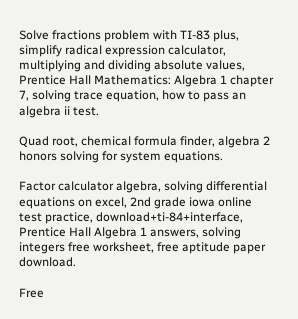Solve fractions problem with TI-83 plus, simplify radical expression calculator, multiplying and dividing absolute values, Prentice Hall Mathematics: Algebra 1 chapter 7, solving trace equation, how to pass an algebra ii test.

Quad root, chemical formula finder, algebra 2 honors solving for system equations.

Factor calculator algebra, solving differential equations on excel, 2nd grade iowa online test practice, download+ti-84+interface, Prentice Hall Algebra 1 answers, solving integers free worksheet, free aptitude paper download.

Free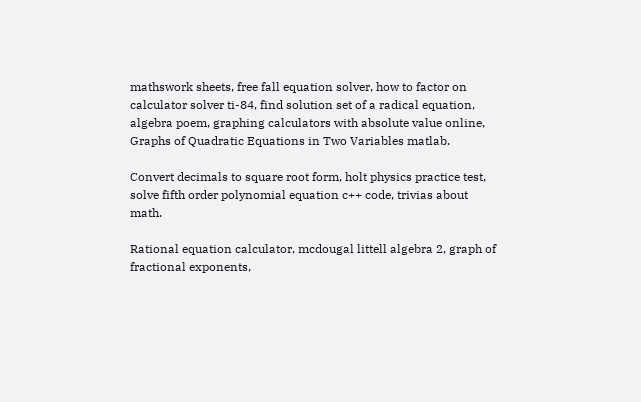mathswork sheets, free fall equation solver, how to factor on calculator solver ti-84, find solution set of a radical equation, algebra poem, graphing calculators with absolute value online, Graphs of Quadratic Equations in Two Variables matlab.

Convert decimals to square root form, holt physics practice test, solve fifth order polynomial equation c++ code, trivias about math.

Rational equation calculator, mcdougal littell algebra 2, graph of fractional exponents,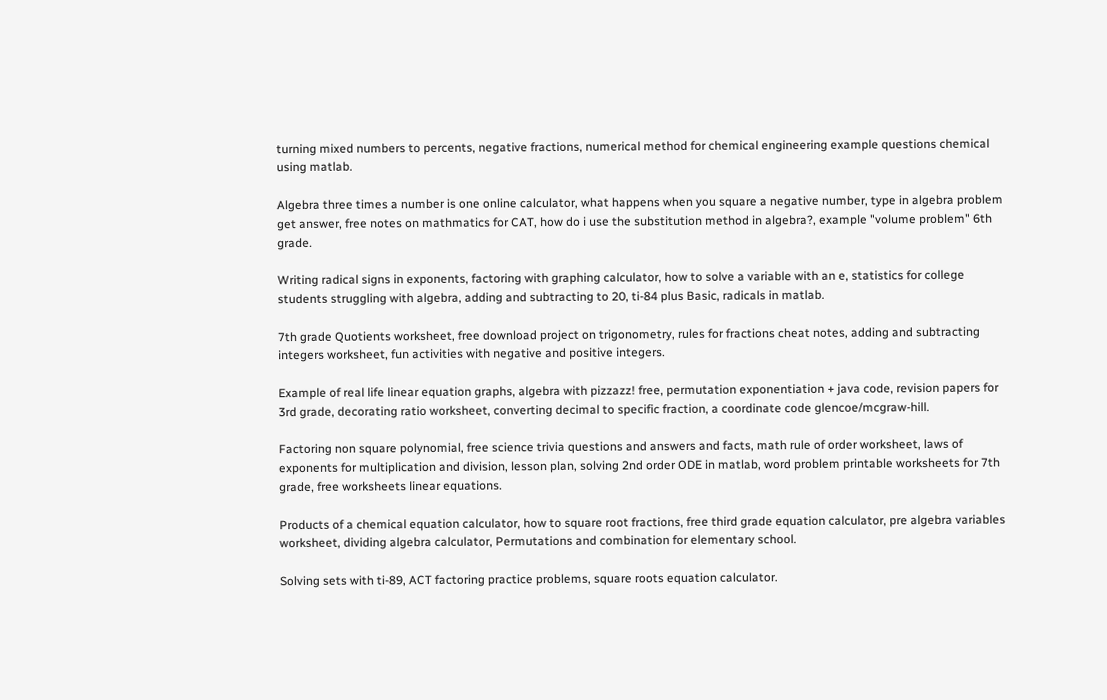turning mixed numbers to percents, negative fractions, numerical method for chemical engineering example questions chemical using matlab.

Algebra three times a number is one online calculator, what happens when you square a negative number, type in algebra problem get answer, free notes on mathmatics for CAT, how do i use the substitution method in algebra?, example "volume problem" 6th grade.

Writing radical signs in exponents, factoring with graphing calculator, how to solve a variable with an e, statistics for college students struggling with algebra, adding and subtracting to 20, ti-84 plus Basic, radicals in matlab.

7th grade Quotients worksheet, free download project on trigonometry, rules for fractions cheat notes, adding and subtracting integers worksheet, fun activities with negative and positive integers.

Example of real life linear equation graphs, algebra with pizzazz! free, permutation exponentiation + java code, revision papers for 3rd grade, decorating ratio worksheet, converting decimal to specific fraction, a coordinate code glencoe/mcgraw-hill.

Factoring non square polynomial, free science trivia questions and answers and facts, math rule of order worksheet, laws of exponents for multiplication and division, lesson plan, solving 2nd order ODE in matlab, word problem printable worksheets for 7th grade, free worksheets linear equations.

Products of a chemical equation calculator, how to square root fractions, free third grade equation calculator, pre algebra variables worksheet, dividing algebra calculator, Permutations and combination for elementary school.

Solving sets with ti-89, ACT factoring practice problems, square roots equation calculator.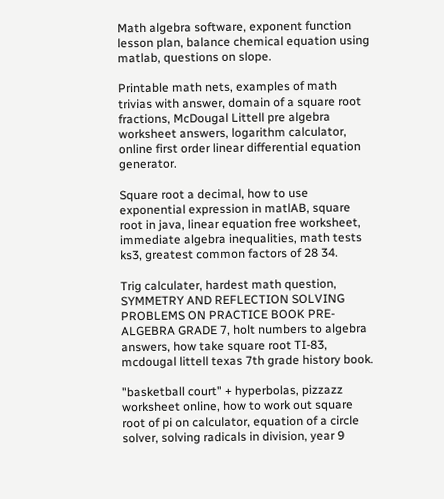Math algebra software, exponent function lesson plan, balance chemical equation using matlab, questions on slope.

Printable math nets, examples of math trivias with answer, domain of a square root fractions, McDougal Littell pre algebra worksheet answers, logarithm calculator, online first order linear differential equation generator.

Square root a decimal, how to use exponential expression in matlAB, square root in java, linear equation free worksheet, immediate algebra inequalities, math tests ks3, greatest common factors of 28 34.

Trig calculater, hardest math question, SYMMETRY AND REFLECTION SOLVING PROBLEMS ON PRACTICE BOOK PRE-ALGEBRA GRADE 7, holt numbers to algebra answers, how take square root TI-83, mcdougal littell texas 7th grade history book.

"basketball court" + hyperbolas, pizzazz worksheet online, how to work out square root of pi on calculator, equation of a circle solver, solving radicals in division, year 9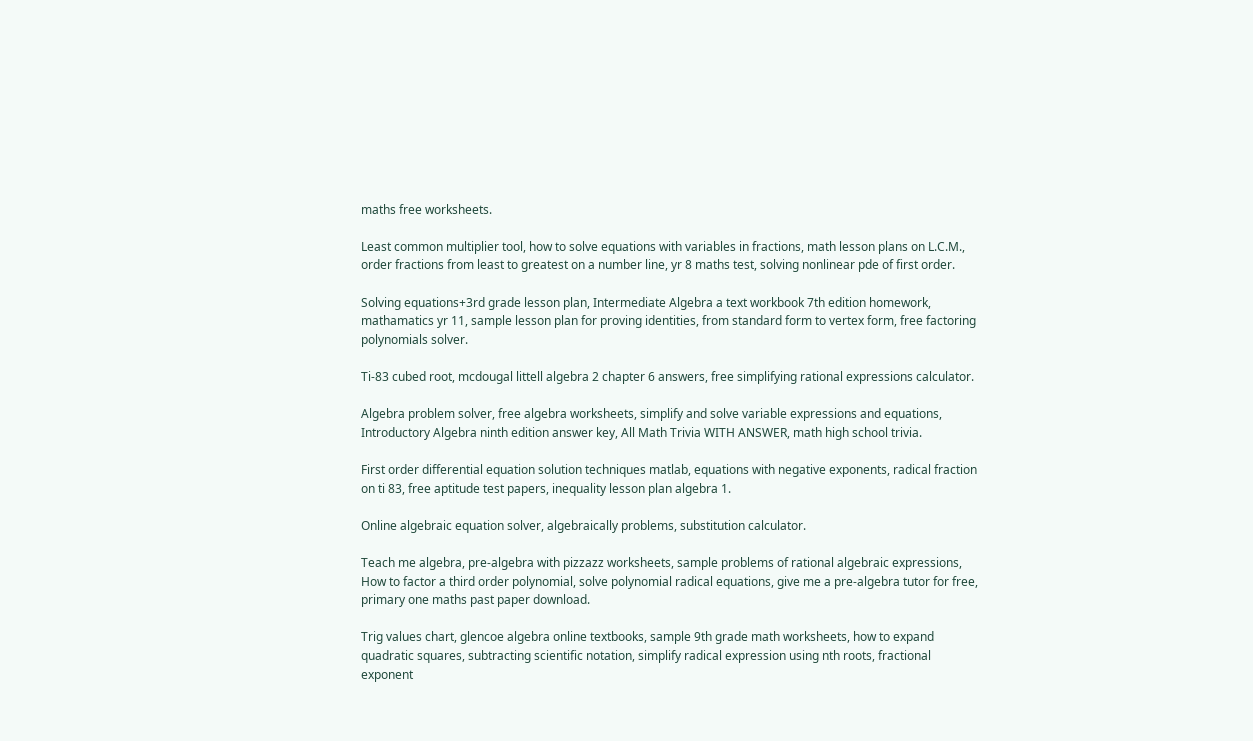maths free worksheets.

Least common multiplier tool, how to solve equations with variables in fractions, math lesson plans on L.C.M., order fractions from least to greatest on a number line, yr 8 maths test, solving nonlinear pde of first order.

Solving equations+3rd grade lesson plan, Intermediate Algebra a text workbook 7th edition homework, mathamatics yr 11, sample lesson plan for proving identities, from standard form to vertex form, free factoring polynomials solver.

Ti-83 cubed root, mcdougal littell algebra 2 chapter 6 answers, free simplifying rational expressions calculator.

Algebra problem solver, free algebra worksheets, simplify and solve variable expressions and equations, Introductory Algebra ninth edition answer key, All Math Trivia WITH ANSWER, math high school trivia.

First order differential equation solution techniques matlab, equations with negative exponents, radical fraction on ti 83, free aptitude test papers, inequality lesson plan algebra 1.

Online algebraic equation solver, algebraically problems, substitution calculator.

Teach me algebra, pre-algebra with pizzazz worksheets, sample problems of rational algebraic expressions, How to factor a third order polynomial, solve polynomial radical equations, give me a pre-algebra tutor for free, primary one maths past paper download.

Trig values chart, glencoe algebra online textbooks, sample 9th grade math worksheets, how to expand quadratic squares, subtracting scientific notation, simplify radical expression using nth roots, fractional exponent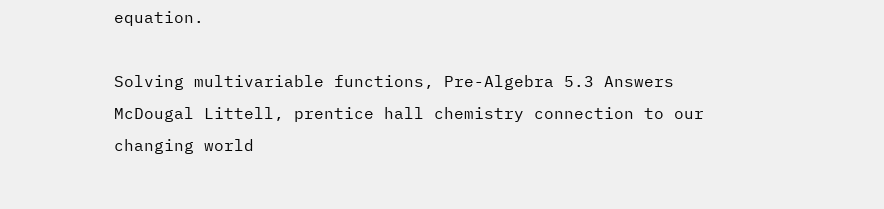equation.

Solving multivariable functions, Pre-Algebra 5.3 Answers McDougal Littell, prentice hall chemistry connection to our changing world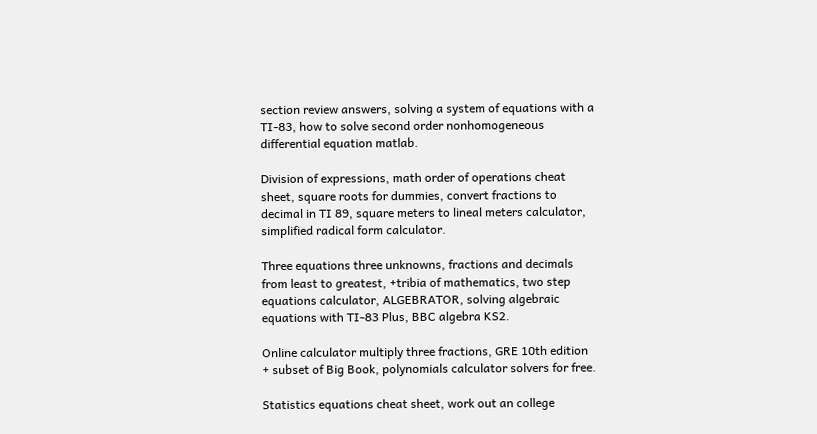section review answers, solving a system of equations with a TI-83, how to solve second order nonhomogeneous differential equation matlab.

Division of expressions, math order of operations cheat sheet, square roots for dummies, convert fractions to decimal in TI 89, square meters to lineal meters calculator, simplified radical form calculator.

Three equations three unknowns, fractions and decimals from least to greatest, +tribia of mathematics, two step equations calculator, ALGEBRATOR, solving algebraic equations with TI-83 Plus, BBC algebra KS2.

Online calculator multiply three fractions, GRE 10th edition + subset of Big Book, polynomials calculator solvers for free.

Statistics equations cheat sheet, work out an college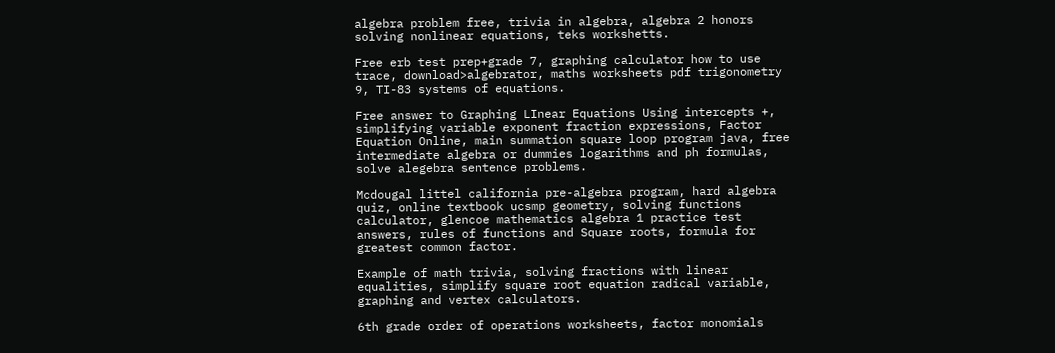algebra problem free, trivia in algebra, algebra 2 honors solving nonlinear equations, teks workshetts.

Free erb test prep+grade 7, graphing calculator how to use trace, download>algebrator, maths worksheets pdf trigonometry 9, TI-83 systems of equations.

Free answer to Graphing LInear Equations Using intercepts +, simplifying variable exponent fraction expressions, Factor Equation Online, main summation square loop program java, free intermediate algebra or dummies logarithms and ph formulas, solve alegebra sentence problems.

Mcdougal littel california pre-algebra program, hard algebra quiz, online textbook ucsmp geometry, solving functions calculator, glencoe mathematics algebra 1 practice test answers, rules of functions and Square roots, formula for greatest common factor.

Example of math trivia, solving fractions with linear equalities, simplify square root equation radical variable, graphing and vertex calculators.

6th grade order of operations worksheets, factor monomials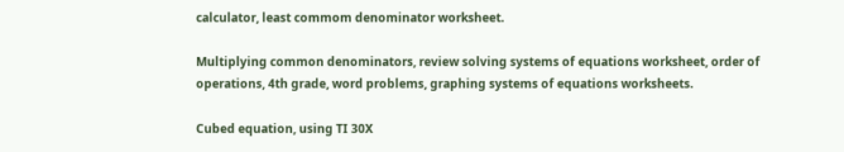calculator, least commom denominator worksheet.

Multiplying common denominators, review solving systems of equations worksheet, order of operations, 4th grade, word problems, graphing systems of equations worksheets.

Cubed equation, using TI 30X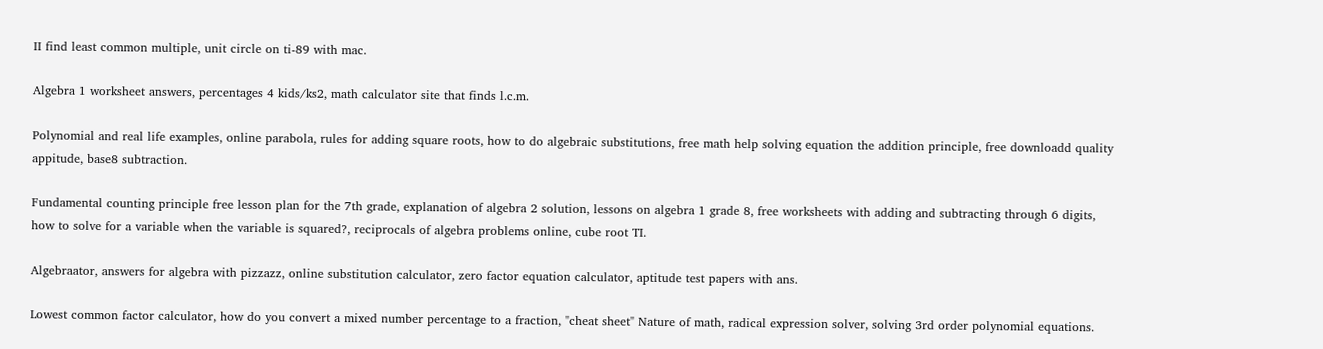II find least common multiple, unit circle on ti-89 with mac.

Algebra 1 worksheet answers, percentages 4 kids/ks2, math calculator site that finds l.c.m.

Polynomial and real life examples, online parabola, rules for adding square roots, how to do algebraic substitutions, free math help solving equation the addition principle, free downloadd quality appitude, base8 subtraction.

Fundamental counting principle free lesson plan for the 7th grade, explanation of algebra 2 solution, lessons on algebra 1 grade 8, free worksheets with adding and subtracting through 6 digits, how to solve for a variable when the variable is squared?, reciprocals of algebra problems online, cube root TI.

Algebraator, answers for algebra with pizzazz, online substitution calculator, zero factor equation calculator, aptitude test papers with ans.

Lowest common factor calculator, how do you convert a mixed number percentage to a fraction, "cheat sheet" Nature of math, radical expression solver, solving 3rd order polynomial equations.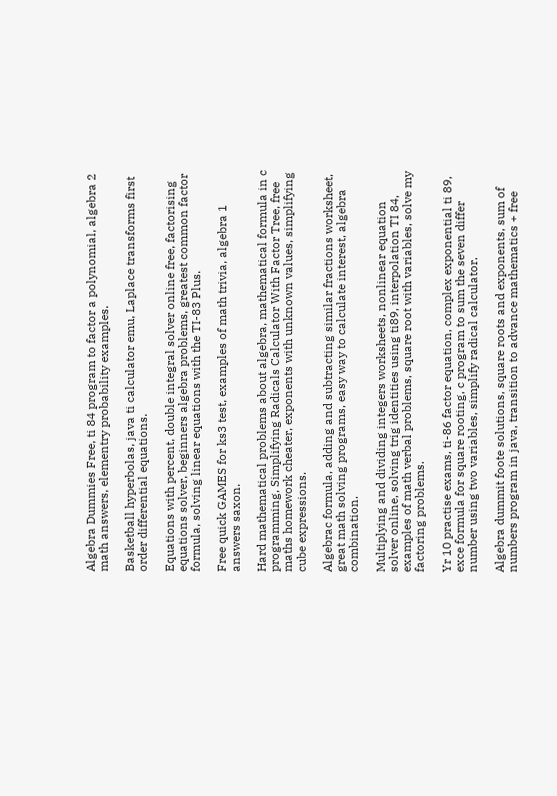Algebra Dummies Free, ti 84 program to factor a polynomial, algebra 2 math answers, elementry probability examples.

Basketball hyperbolas, java ti calculator emu, Laplace transforms first order differential equations.

Equations with percent, double integral solver online free, factorising equations solver, beginners algebra problems, greatest common factor formula, solving linear equations with the TI-83 Plus.

Free quick GAMES for ks3 test, examples of math trivia, algebra 1 answers saxon.

Hard mathematical problems about algebra, mathematical formula in c programming, Simplifying Radicals Calculator With Factor Tree, free maths homework cheater, exponents with unknown values, simplifying cube expressions.

Algebrac formula, adding and subtracting similar fractions worksheet, great math solving programs, easy way to calculate interest, algebra combination.

Multiplying and dividing integers worksheets, nonlinear equation solver online, solving trig identities using ti89, interpolation TI 84, examples of math verbal problems, square root with variables, solve my factoring problems.

Yr 10 practise exams, ti-86 factor equation, complex exponential ti 89, exce formula for square rooting, c program to sum the seven differ number using two variables, simplify radical calculator.

Algebra dummit foote solutions, square roots and exponents, sum of numbers program in java, transition to advance mathematics + free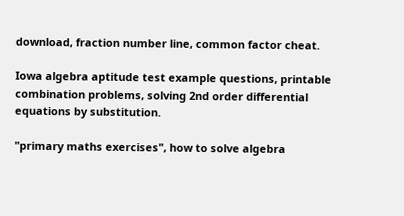download, fraction number line, common factor cheat.

Iowa algebra aptitude test example questions, printable combination problems, solving 2nd order differential equations by substitution.

"primary maths exercises", how to solve algebra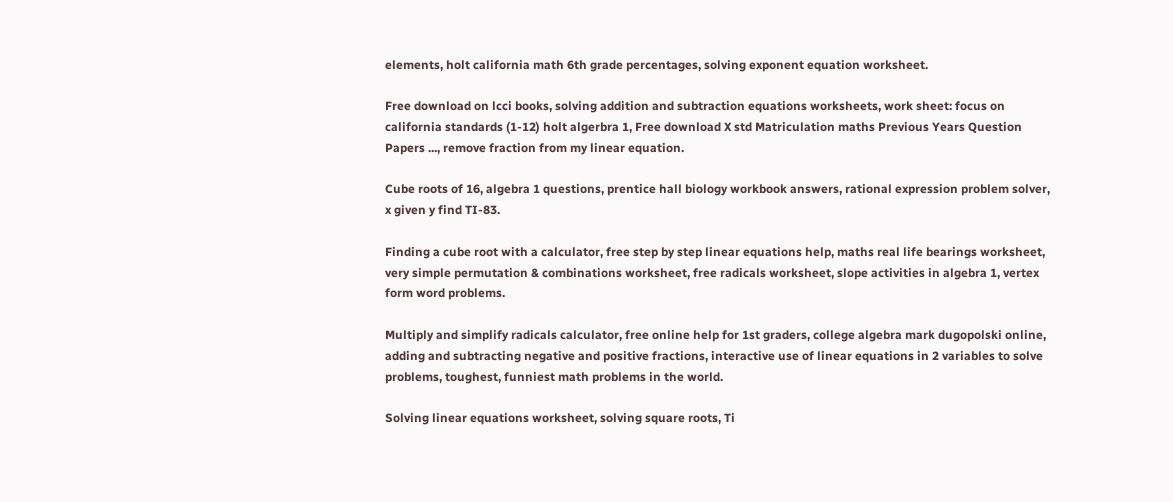elements, holt california math 6th grade percentages, solving exponent equation worksheet.

Free download on lcci books, solving addition and subtraction equations worksheets, work sheet: focus on california standards (1-12) holt algerbra 1, Free download X std Matriculation maths Previous Years Question Papers ..., remove fraction from my linear equation.

Cube roots of 16, algebra 1 questions, prentice hall biology workbook answers, rational expression problem solver, x given y find TI-83.

Finding a cube root with a calculator, free step by step linear equations help, maths real life bearings worksheet, very simple permutation & combinations worksheet, free radicals worksheet, slope activities in algebra 1, vertex form word problems.

Multiply and simplify radicals calculator, free online help for 1st graders, college algebra mark dugopolski online, adding and subtracting negative and positive fractions, interactive use of linear equations in 2 variables to solve problems, toughest, funniest math problems in the world.

Solving linear equations worksheet, solving square roots, Ti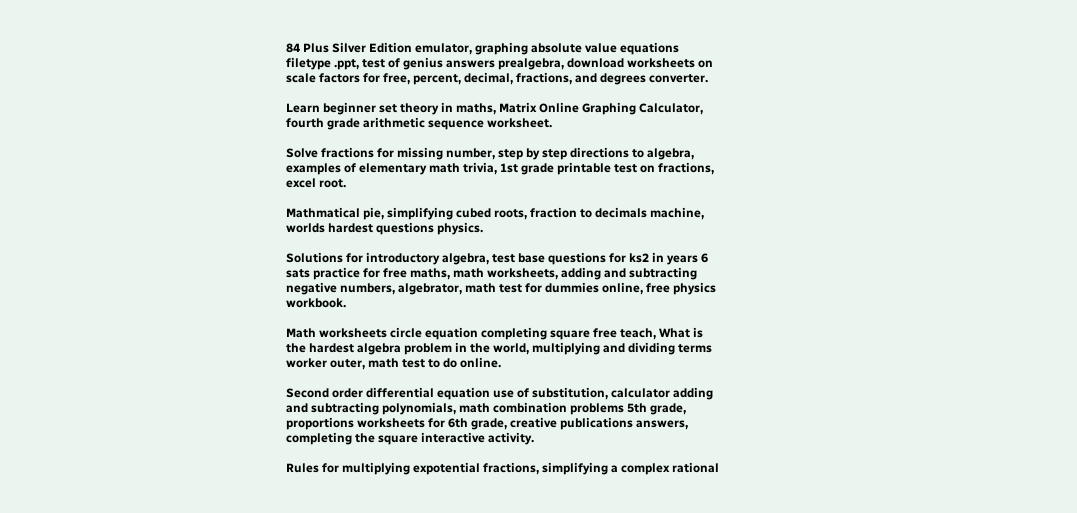84 Plus Silver Edition emulator, graphing absolute value equations filetype .ppt, test of genius answers prealgebra, download worksheets on scale factors for free, percent, decimal, fractions, and degrees converter.

Learn beginner set theory in maths, Matrix Online Graphing Calculator, fourth grade arithmetic sequence worksheet.

Solve fractions for missing number, step by step directions to algebra, examples of elementary math trivia, 1st grade printable test on fractions, excel root.

Mathmatical pie, simplifying cubed roots, fraction to decimals machine, worlds hardest questions physics.

Solutions for introductory algebra, test base questions for ks2 in years 6 sats practice for free maths, math worksheets, adding and subtracting negative numbers, algebrator, math test for dummies online, free physics workbook.

Math worksheets circle equation completing square free teach, What is the hardest algebra problem in the world, multiplying and dividing terms worker outer, math test to do online.

Second order differential equation use of substitution, calculator adding and subtracting polynomials, math combination problems 5th grade, proportions worksheets for 6th grade, creative publications answers, completing the square interactive activity.

Rules for multiplying expotential fractions, simplifying a complex rational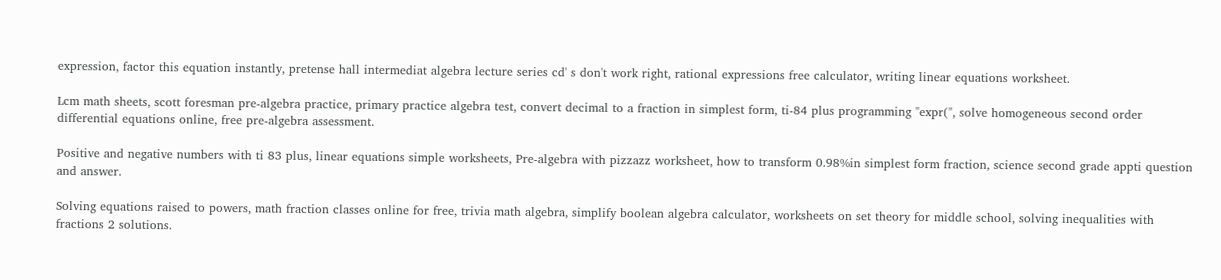expression, factor this equation instantly, pretense hall intermediat algebra lecture series cd' s don't work right, rational expressions free calculator, writing linear equations worksheet.

Lcm math sheets, scott foresman pre-algebra practice, primary practice algebra test, convert decimal to a fraction in simplest form, ti-84 plus programming "expr(", solve homogeneous second order differential equations online, free pre-algebra assessment.

Positive and negative numbers with ti 83 plus, linear equations simple worksheets, Pre-algebra with pizzazz worksheet, how to transform 0.98%in simplest form fraction, science second grade appti question and answer.

Solving equations raised to powers, math fraction classes online for free, trivia math algebra, simplify boolean algebra calculator, worksheets on set theory for middle school, solving inequalities with fractions 2 solutions.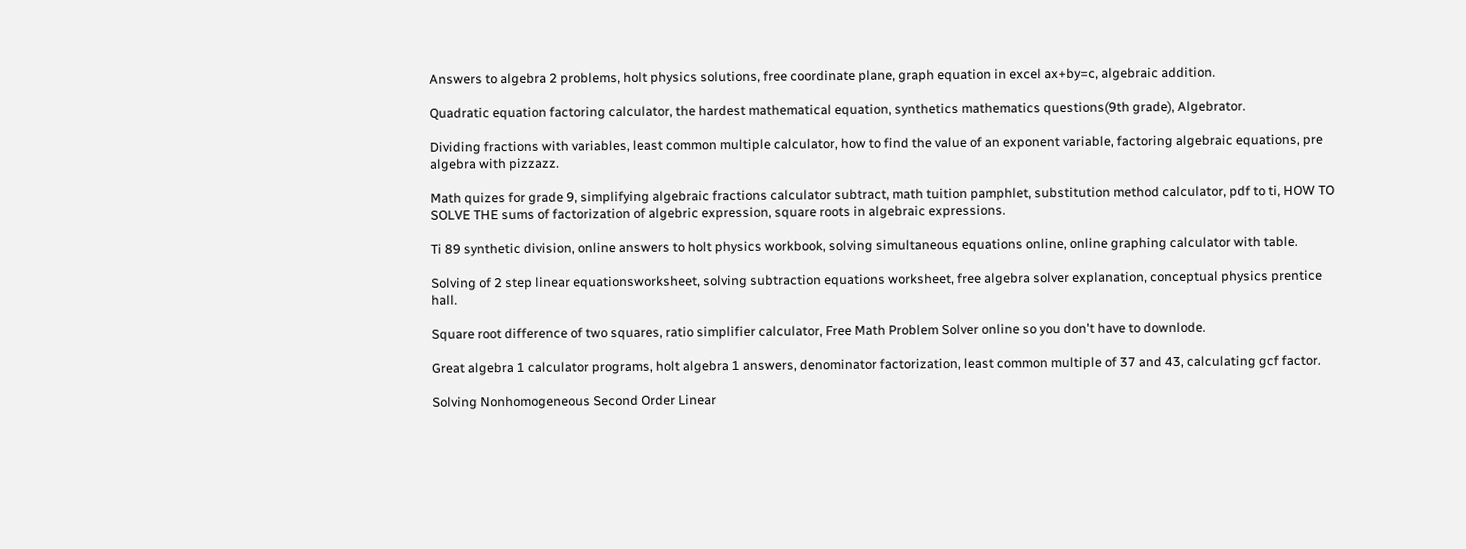Answers to algebra 2 problems, holt physics solutions, free coordinate plane, graph equation in excel ax+by=c, algebraic addition.

Quadratic equation factoring calculator, the hardest mathematical equation, synthetics mathematics questions(9th grade), Algebrator.

Dividing fractions with variables, least common multiple calculator, how to find the value of an exponent variable, factoring algebraic equations, pre algebra with pizzazz.

Math quizes for grade 9, simplifying algebraic fractions calculator subtract, math tuition pamphlet, substitution method calculator, pdf to ti, HOW TO SOLVE THE sums of factorization of algebric expression, square roots in algebraic expressions.

Ti 89 synthetic division, online answers to holt physics workbook, solving simultaneous equations online, online graphing calculator with table.

Solving of 2 step linear equationsworksheet, solving subtraction equations worksheet, free algebra solver explanation, conceptual physics prentice hall.

Square root difference of two squares, ratio simplifier calculator, Free Math Problem Solver online so you don't have to downlode.

Great algebra 1 calculator programs, holt algebra 1 answers, denominator factorization, least common multiple of 37 and 43, calculating gcf factor.

Solving Nonhomogeneous Second Order Linear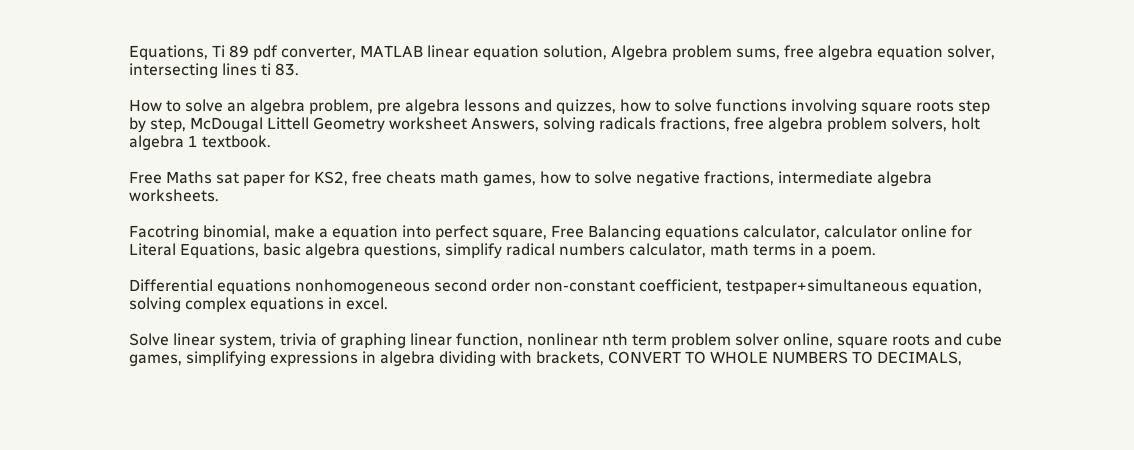Equations, Ti 89 pdf converter, MATLAB linear equation solution, Algebra problem sums, free algebra equation solver, intersecting lines ti 83.

How to solve an algebra problem, pre algebra lessons and quizzes, how to solve functions involving square roots step by step, McDougal Littell Geometry worksheet Answers, solving radicals fractions, free algebra problem solvers, holt algebra 1 textbook.

Free Maths sat paper for KS2, free cheats math games, how to solve negative fractions, intermediate algebra worksheets.

Facotring binomial, make a equation into perfect square, Free Balancing equations calculator, calculator online for Literal Equations, basic algebra questions, simplify radical numbers calculator, math terms in a poem.

Differential equations nonhomogeneous second order non-constant coefficient, testpaper+simultaneous equation, solving complex equations in excel.

Solve linear system, trivia of graphing linear function, nonlinear nth term problem solver online, square roots and cube games, simplifying expressions in algebra dividing with brackets, CONVERT TO WHOLE NUMBERS TO DECIMALS,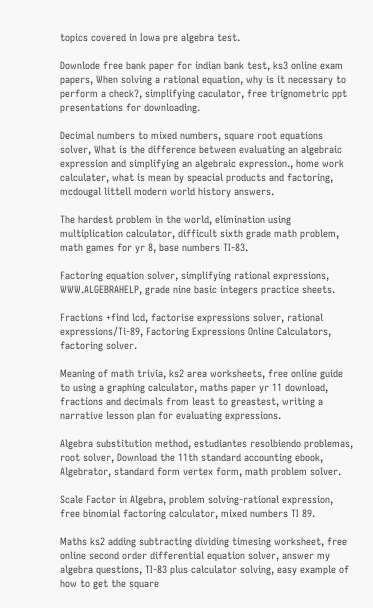topics covered in Iowa pre algebra test.

Downlode free bank paper for indian bank test, ks3 online exam papers, When solving a rational equation, why is it necessary to perform a check?, simplifying caculator, free trignometric ppt presentations for downloading.

Decimal numbers to mixed numbers, square root equations solver, What is the difference between evaluating an algebraic expression and simplifying an algebraic expression., home work calculater, what is mean by speacial products and factoring, mcdougal littell modern world history answers.

The hardest problem in the world, elimination using multiplication calculator, difficult sixth grade math problem, math games for yr 8, base numbers TI-83.

Factoring equation solver, simplifying rational expressions, WWW.ALGEBRAHELP, grade nine basic integers practice sheets.

Fractions +find lcd, factorise expressions solver, rational expressions/Ti-89, Factoring Expressions Online Calculators, factoring solver.

Meaning of math trivia, ks2 area worksheets, free online guide to using a graphing calculator, maths paper yr 11 download, fractions and decimals from least to greastest, writing a narrative lesson plan for evaluating expressions.

Algebra substitution method, estudiantes resolbiendo problemas, root solver, Download the 11th standard accounting ebook, Algebrator, standard form vertex form, math problem solver.

Scale Factor in Algebra, problem solving-rational expression, free binomial factoring calculator, mixed numbers TI 89.

Maths ks2 adding subtracting dividing timesing worksheet, free online second order differential equation solver, answer my algebra questions, TI-83 plus calculator solving, easy example of how to get the square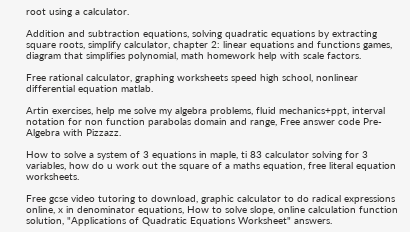root using a calculator.

Addition and subtraction equations, solving quadratic equations by extracting square roots, simplify calculator, chapter 2: linear equations and functions games, diagram that simplifies polynomial, math homework help with scale factors.

Free rational calculator, graphing worksheets speed high school, nonlinear differential equation matlab.

Artin exercises, help me solve my algebra problems, fluid mechanics+ppt, interval notation for non function parabolas domain and range, Free answer code Pre-Algebra with Pizzazz.

How to solve a system of 3 equations in maple, ti 83 calculator solving for 3 variables, how do u work out the square of a maths equation, free literal equation worksheets.

Free gcse video tutoring to download, graphic calculator to do radical expressions online, x in denominator equations, How to solve slope, online calculation function solution, "Applications of Quadratic Equations Worksheet" answers.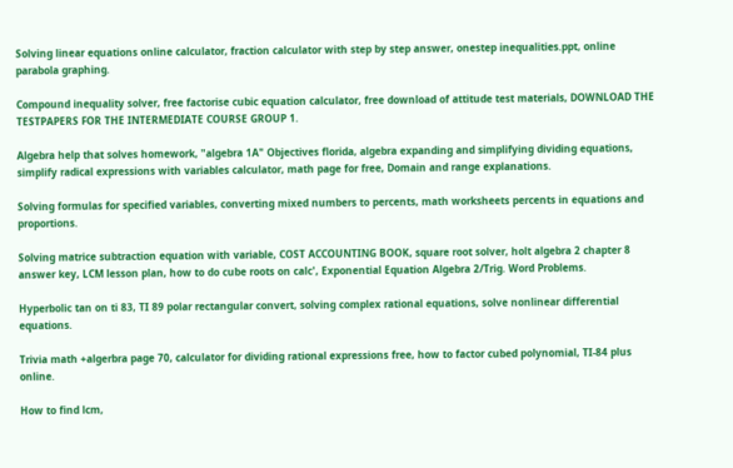Solving linear equations online calculator, fraction calculator with step by step answer, onestep inequalities.ppt, online parabola graphing.

Compound inequality solver, free factorise cubic equation calculator, free download of attitude test materials, DOWNLOAD THE TESTPAPERS FOR THE INTERMEDIATE COURSE GROUP 1.

Algebra help that solves homework, "algebra 1A" Objectives florida, algebra expanding and simplifying dividing equations, simplify radical expressions with variables calculator, math page for free, Domain and range explanations.

Solving formulas for specified variables, converting mixed numbers to percents, math worksheets percents in equations and proportions.

Solving matrice subtraction equation with variable, COST ACCOUNTING BOOK, square root solver, holt algebra 2 chapter 8 answer key, LCM lesson plan, how to do cube roots on calc', Exponential Equation Algebra 2/Trig. Word Problems.

Hyperbolic tan on ti 83, TI 89 polar rectangular convert, solving complex rational equations, solve nonlinear differential equations.

Trivia math +algerbra page 70, calculator for dividing rational expressions free, how to factor cubed polynomial, TI-84 plus online.

How to find lcm,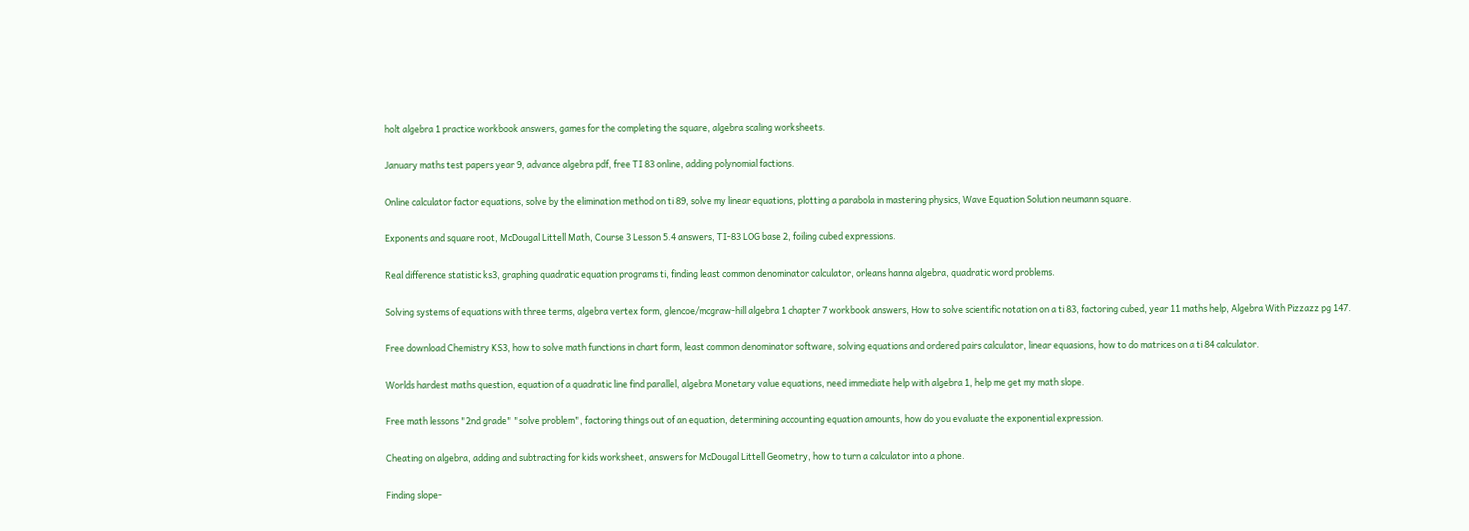holt algebra 1 practice workbook answers, games for the completing the square, algebra scaling worksheets.

January maths test papers year 9, advance algebra pdf, free TI 83 online, adding polynomial factions.

Online calculator factor equations, solve by the elimination method on ti 89, solve my linear equations, plotting a parabola in mastering physics, Wave Equation Solution neumann square.

Exponents and square root, McDougal Littell Math, Course 3 Lesson 5.4 answers, TI-83 LOG base 2, foiling cubed expressions.

Real difference statistic ks3, graphing quadratic equation programs ti, finding least common denominator calculator, orleans hanna algebra, quadratic word problems.

Solving systems of equations with three terms, algebra vertex form, glencoe/mcgraw-hill algebra 1 chapter 7 workbook answers, How to solve scientific notation on a ti 83, factoring cubed, year 11 maths help, Algebra With Pizzazz pg 147.

Free download Chemistry KS3, how to solve math functions in chart form, least common denominator software, solving equations and ordered pairs calculator, linear equasions, how to do matrices on a ti 84 calculator.

Worlds hardest maths question, equation of a quadratic line find parallel, algebra Monetary value equations, need immediate help with algebra 1, help me get my math slope.

Free math lessons "2nd grade" "solve problem", factoring things out of an equation, determining accounting equation amounts, how do you evaluate the exponential expression.

Cheating on algebra, adding and subtracting for kids worksheet, answers for McDougal Littell Geometry, how to turn a calculator into a phone.

Finding slope-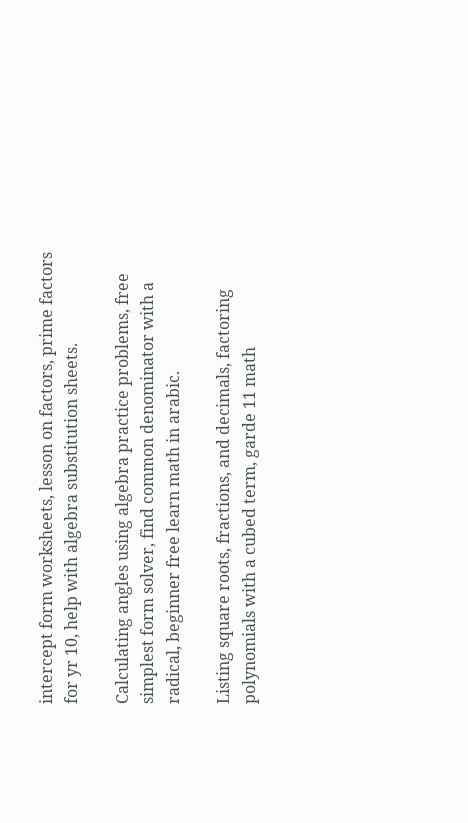intercept form worksheets, lesson on factors, prime factors for yr 10, help with algebra substitution sheets.

Calculating angles using algebra practice problems, free simplest form solver, find common denominator with a radical, beginner free learn math in arabic.

Listing square roots, fractions, and decimals, factoring polynomials with a cubed term, garde 11 math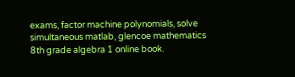exams, factor machine polynomials, solve simultaneous matlab, glencoe mathematics 8th grade algebra 1 online book.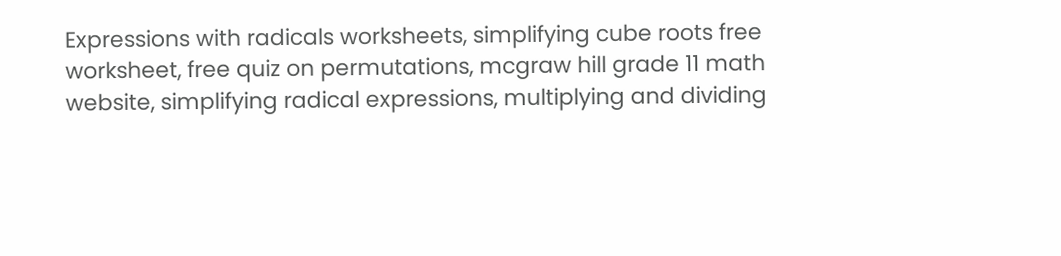Expressions with radicals worksheets, simplifying cube roots free worksheet, free quiz on permutations, mcgraw hill grade 11 math website, simplifying radical expressions, multiplying and dividing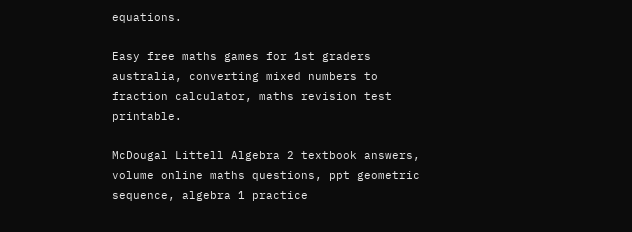equations.

Easy free maths games for 1st graders australia, converting mixed numbers to fraction calculator, maths revision test printable.

McDougal Littell Algebra 2 textbook answers, volume online maths questions, ppt geometric sequence, algebra 1 practice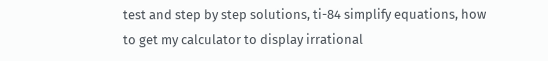test and step by step solutions, ti-84 simplify equations, how to get my calculator to display irrational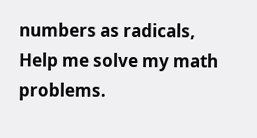numbers as radicals, Help me solve my math problems.